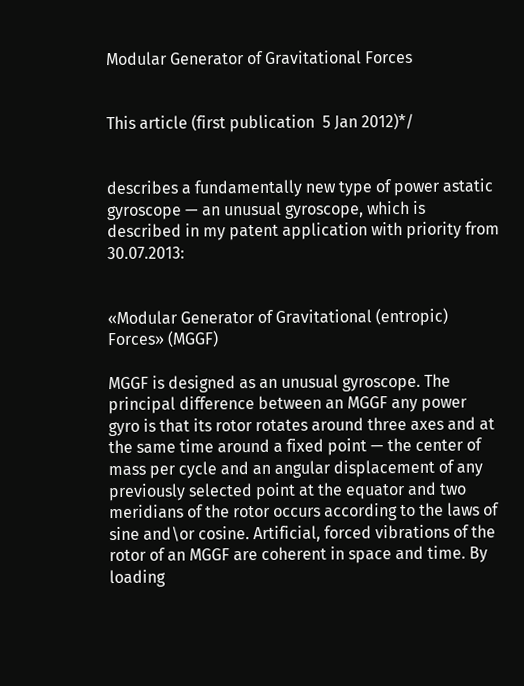Modular Generator of Gravitational Forces


This article (first publication  5 Jan 2012)*/


describes a fundamentally new type of power astatic gyroscope — an unusual gyroscope, which is described in my patent application with priority from 30.07.2013:


«Modular Generator of Gravitational (entropic) Forces» (MGGF)

MGGF is designed as an unusual gyroscope. The principal difference between an MGGF any power gyro is that its rotor rotates around three axes and at the same time around a fixed point — the center of mass per cycle and an angular displacement of any previously selected point at the equator and two meridians of the rotor occurs according to the laws of sine and\or cosine. Artificial, forced vibrations of the rotor of an MGGF are coherent in space and time. By loading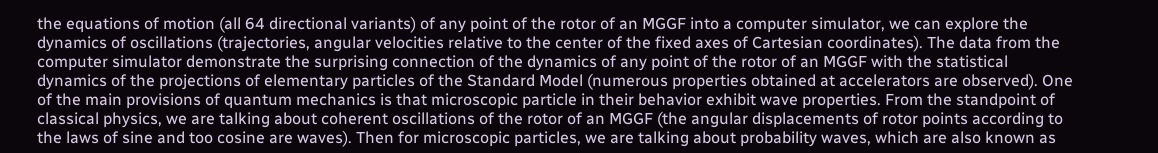the equations of motion (all 64 directional variants) of any point of the rotor of an MGGF into a computer simulator, we can explore the dynamics of oscillations (trajectories, angular velocities relative to the center of the fixed axes of Cartesian coordinates). The data from the computer simulator demonstrate the surprising connection of the dynamics of any point of the rotor of an MGGF with the statistical dynamics of the projections of elementary particles of the Standard Model (numerous properties obtained at accelerators are observed). One of the main provisions of quantum mechanics is that microscopic particle in their behavior exhibit wave properties. From the standpoint of classical physics, we are talking about coherent oscillations of the rotor of an MGGF (the angular displacements of rotor points according to the laws of sine and too cosine are waves). Then for microscopic particles, we are talking about probability waves, which are also known as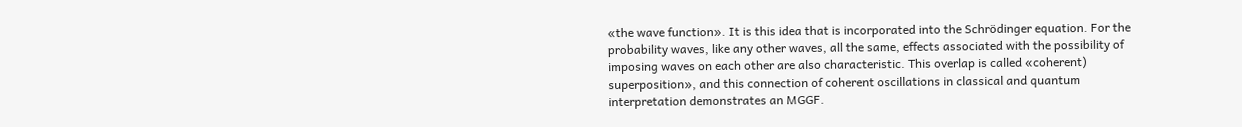«the wave function». It is this idea that is incorporated into the Schrödinger equation. For the probability waves, like any other waves, all the same, effects associated with the possibility of imposing waves on each other are also characteristic. This overlap is called «coherent) superposition», and this connection of coherent oscillations in classical and quantum interpretation demonstrates an MGGF.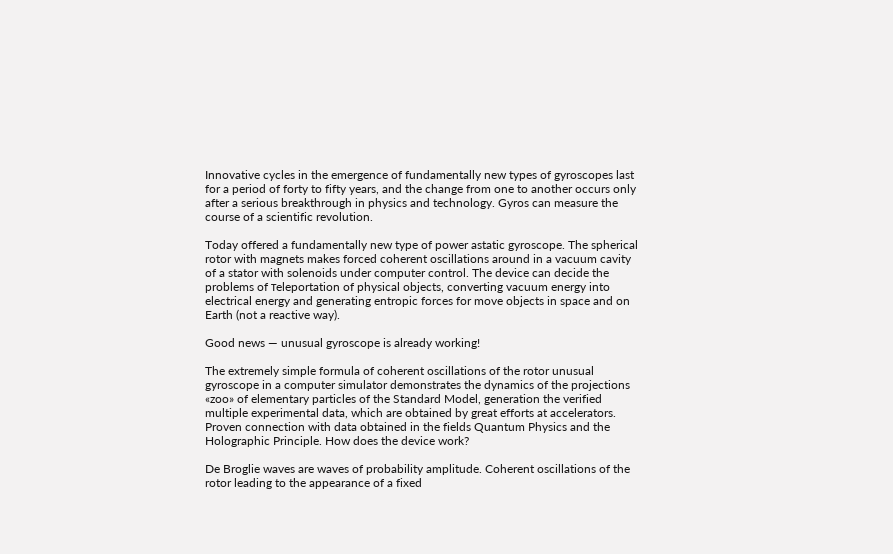Innovative cycles in the emergence of fundamentally new types of gyroscopes last for a period of forty to fifty years, and the change from one to another occurs only after a serious breakthrough in physics and technology. Gyros can measure the course of a scientific revolution.

Today offered a fundamentally new type of power astatic gyroscope. The spherical rotor with magnets makes forced coherent oscillations around in a vacuum cavity of a stator with solenoids under computer control. The device can decide the problems of тeleportation of physical objects, converting vacuum energy into electrical energy and generating entropic forces for move objects in space and on Earth (not a reactive way).

Good news — unusual gyroscope is already working!

The extremely simple formula of coherent oscillations of the rotor unusual gyroscope in a computer simulator demonstrates the dynamics of the projections «zoo» of elementary particles of the Standard Model, generation the verified multiple experimental data, which are obtained by great efforts at accelerators. Proven connection with data obtained in the fields Quantum Physics and the Holographic Principle. How does the device work?

De Broglie waves are waves of probability amplitude. Coherent oscillations of the rotor leading to the appearance of a fixed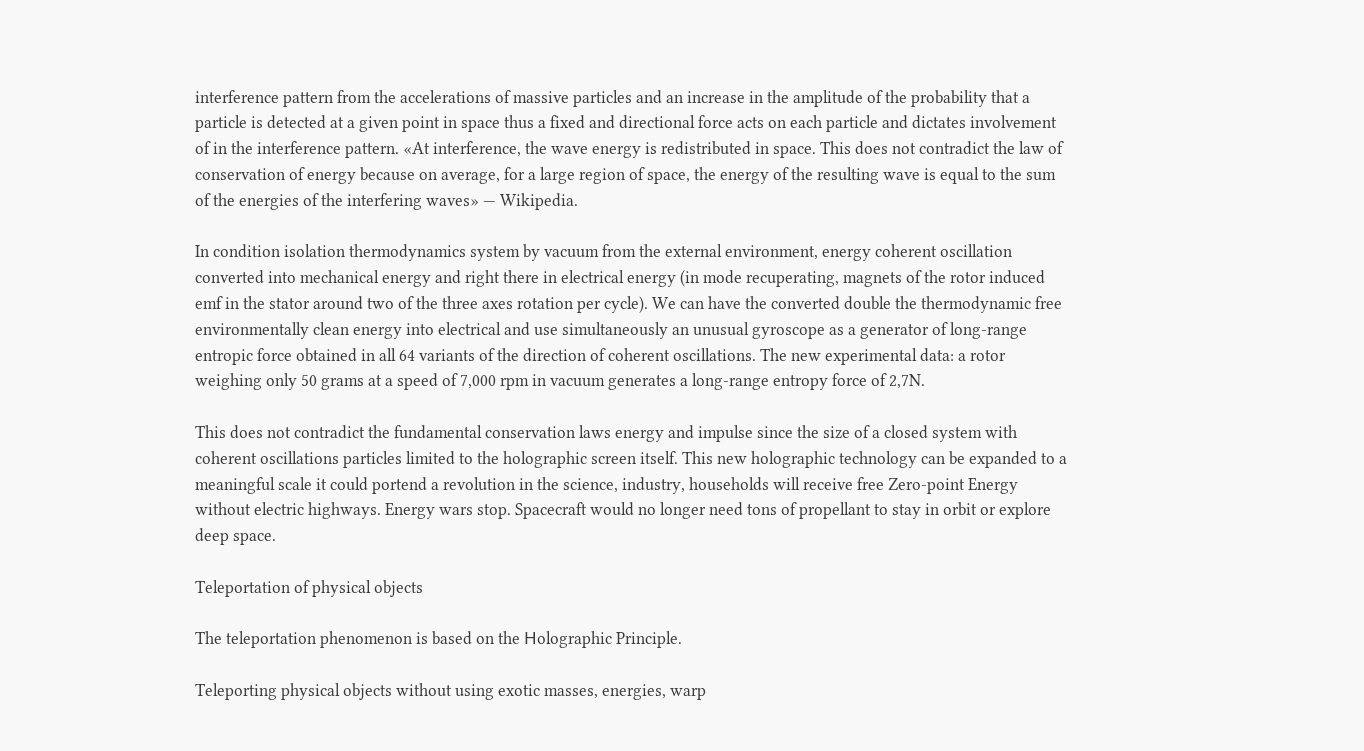interference pattern from the accelerations of massive particles and an increase in the amplitude of the probability that a particle is detected at a given point in space thus a fixed and directional force acts on each particle and dictates involvement of in the interference pattern. «At interference, the wave energy is redistributed in space. This does not contradict the law of conservation of energy because on average, for a large region of space, the energy of the resulting wave is equal to the sum of the energies of the interfering waves» — Wikipedia.

In condition isolation thermodynamics system by vacuum from the external environment, energy coherent oscillation converted into mechanical energy and right there in electrical energy (in mode recuperating, magnets of the rotor induced emf in the stator around two of the three axes rotation per cycle). We can have the converted double the thermodynamic free environmentally clean energy into electrical and use simultaneously an unusual gyroscope as a generator of long-range entropic force obtained in all 64 variants of the direction of coherent oscillations. The new experimental data: a rotor weighing only 50 grams at a speed of 7,000 rpm in vacuum generates a long-range entropy force of 2,7N.

This does not contradict the fundamental conservation laws energy and impulse since the size of a closed system with coherent oscillations particles limited to the holographic screen itself. This new holographic technology can be expanded to a meaningful scale it could portend a revolution in the science, industry, households will receive free Zero-point Energy without electric highways. Energy wars stop. Spacecraft would no longer need tons of propellant to stay in orbit or explore deep space.

Teleportation of physical objects

The teleportation phenomenon is based on the Нolographic Principle.

Teleporting physical objects without using exotic masses, energies, warp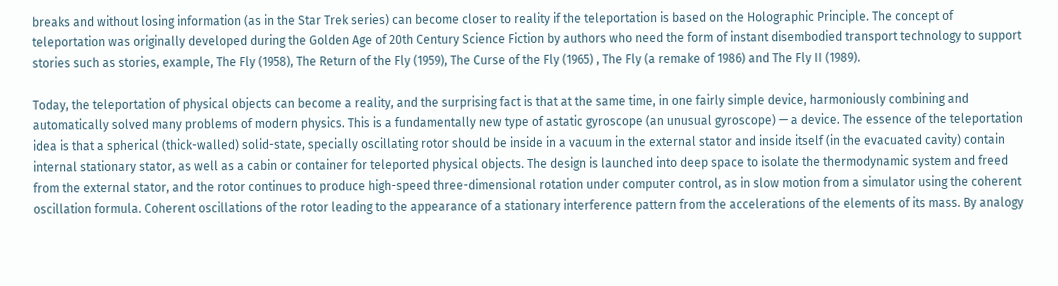breaks and without losing information (as in the Star Trek series) can become closer to reality if the teleportation is based on the Holographic Principle. The concept of teleportation was originally developed during the Golden Age of 20th Century Science Fiction by authors who need the form of instant disembodied transport technology to support stories such as stories, example, The Fly (1958), The Return of the Fly (1959), The Curse of the Fly (1965) , The Fly (a remake of 1986) and The Fly II (1989).

Today, the teleportation of physical objects can become a reality, and the surprising fact is that at the same time, in one fairly simple device, harmoniously combining and automatically solved many problems of modern physics. This is a fundamentally new type of astatic gyroscope (an unusual gyroscope) — a device. The essence of the teleportation idea is that a spherical (thick-walled) solid-state, specially oscillating rotor should be inside in a vacuum in the external stator and inside itself (in the evacuated cavity) contain internal stationary stator, as well as a cabin or container for teleported physical objects. The design is launched into deep space to isolate the thermodynamic system and freed from the external stator, and the rotor continues to produce high-speed three-dimensional rotation under computer control, as in slow motion from a simulator using the coherent oscillation formula. Coherent oscillations of the rotor leading to the appearance of a stationary interference pattern from the accelerations of the elements of its mass. By analogy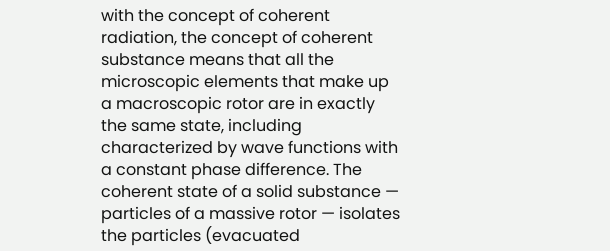with the concept of coherent radiation, the concept of coherent substance means that all the microscopic elements that make up a macroscopic rotor are in exactly the same state, including characterized by wave functions with a constant phase difference. The coherent state of a solid substance — particles of a massive rotor — isolates the particles (evacuated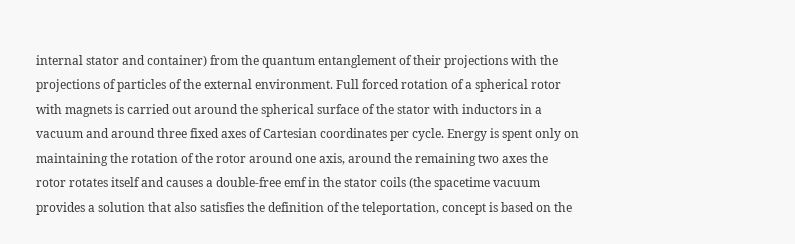internal stator and container) from the quantum entanglement of their projections with the projections of particles of the external environment. Full forced rotation of a spherical rotor with magnets is carried out around the spherical surface of the stator with inductors in a vacuum and around three fixed axes of Cartesian coordinates per cycle. Energy is spent only on maintaining the rotation of the rotor around one axis, around the remaining two axes the rotor rotates itself and causes a double-free emf in the stator coils (the spacetime vacuum provides a solution that also satisfies the definition of the teleportation, concept is based on the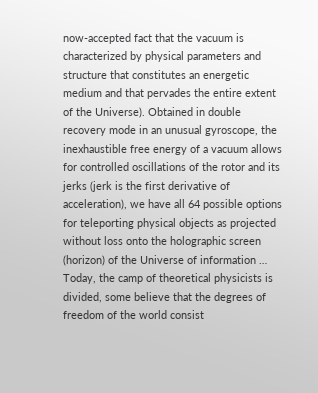now-accepted fact that the vacuum is characterized by physical parameters and structure that constitutes an energetic medium and that pervades the entire extent of the Universe). Obtained in double recovery mode in an unusual gyroscope, the inexhaustible free energy of a vacuum allows for controlled oscillations of the rotor and its jerks (jerk is the first derivative of acceleration), we have all 64 possible options for teleporting physical objects as projected without loss onto the holographic screen (horizon) of the Universe of information … Today, the camp of theoretical physicists is divided, some believe that the degrees of freedom of the world consist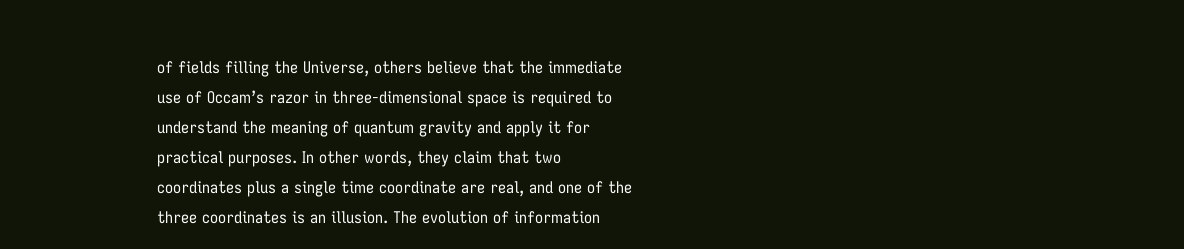of fields filling the Universe, others believe that the immediate use of Occam’s razor in three-dimensional space is required to understand the meaning of quantum gravity and apply it for practical purposes. In other words, they claim that two coordinates plus a single time coordinate are real, and one of the three coordinates is an illusion. The evolution of information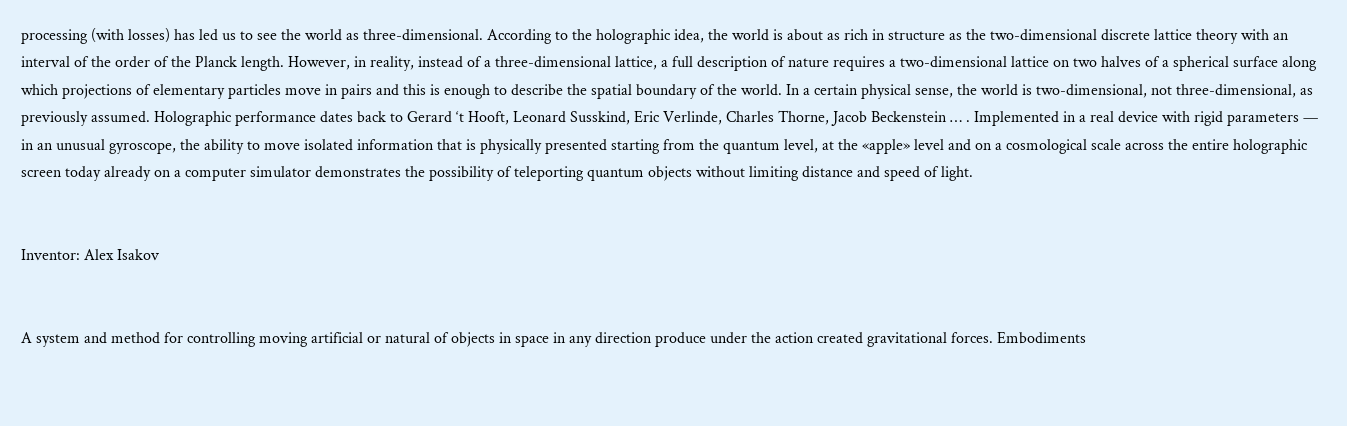processing (with losses) has led us to see the world as three-dimensional. According to the holographic idea, the world is about as rich in structure as the two-dimensional discrete lattice theory with an interval of the order of the Planck length. However, in reality, instead of a three-dimensional lattice, a full description of nature requires a two-dimensional lattice on two halves of a spherical surface along which projections of elementary particles move in pairs and this is enough to describe the spatial boundary of the world. In a certain physical sense, the world is two-dimensional, not three-dimensional, as previously assumed. Holographic performance dates back to Gerard ‘t Hooft, Leonard Susskind, Eric Verlinde, Charles Thorne, Jacob Beckenstein … . Implemented in a real device with rigid parameters — in an unusual gyroscope, the ability to move isolated information that is physically presented starting from the quantum level, at the «apple» level and on a cosmological scale across the entire holographic screen today already on a computer simulator demonstrates the possibility of teleporting quantum objects without limiting distance and speed of light.


Inventor: Alex Isakov


A system and method for controlling moving artificial or natural of objects in space in any direction produce under the action created gravitational forces. Embodiments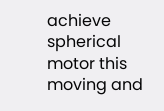achieve spherical motor this moving and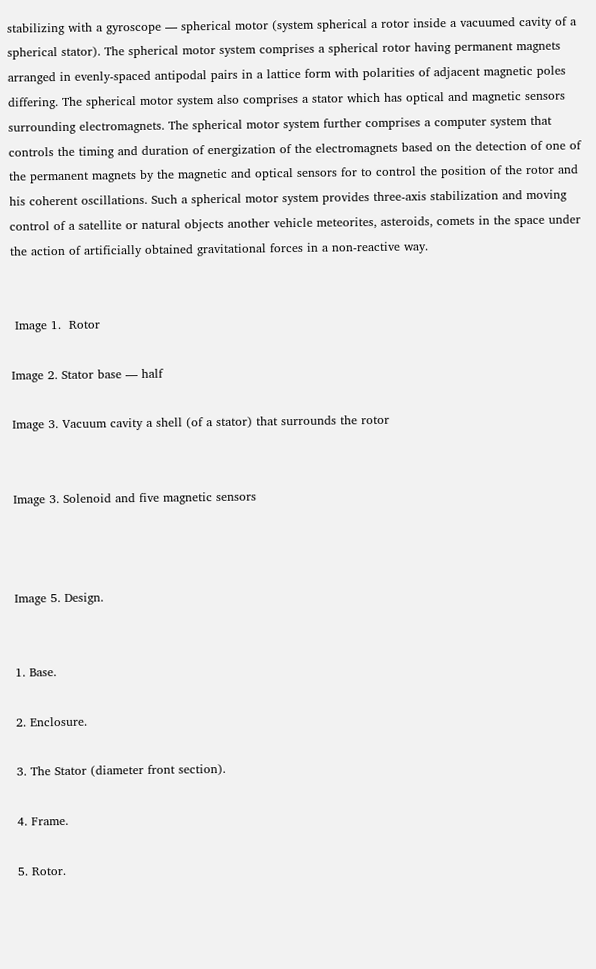stabilizing with a gyroscope — spherical motor (system spherical a rotor inside a vacuumed cavity of a spherical stator). The spherical motor system comprises a spherical rotor having permanent magnets arranged in evenly-spaced antipodal pairs in a lattice form with polarities of adjacent magnetic poles differing. The spherical motor system also comprises a stator which has optical and magnetic sensors surrounding electromagnets. The spherical motor system further comprises a computer system that controls the timing and duration of energization of the electromagnets based on the detection of one of the permanent magnets by the magnetic and optical sensors for to control the position of the rotor and his coherent oscillations. Such a spherical motor system provides three-axis stabilization and moving control of a satellite or natural objects another vehicle meteorites, asteroids, comets in the space under the action of artificially obtained gravitational forces in a non-reactive way.


 Image 1.  Rotor

Image 2. Stator base — half

Image 3. Vacuum cavity a shell (of a stator) that surrounds the rotor


Image 3. Solenoid and five magnetic sensors



Image 5. Design.


1. Base.

2. Enclosure.

3. The Stator (diameter front section).

4. Frame.

5. Rotor.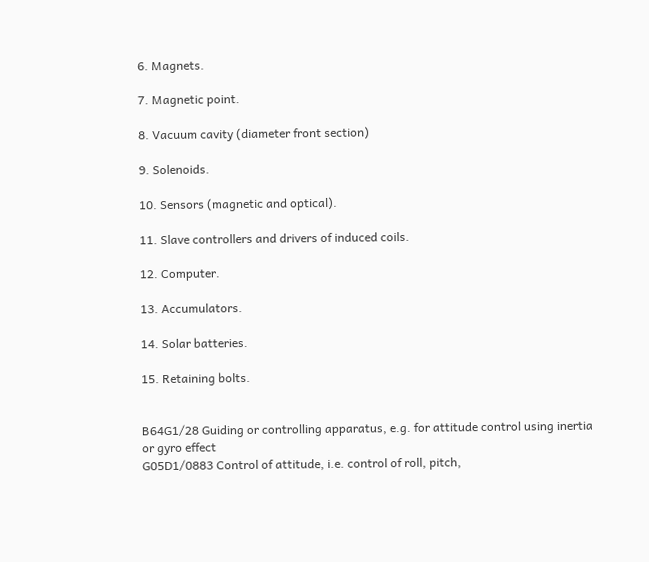6. Magnets.

7. Magnetic point.

8. Vacuum cavity (diameter front section)

9. Solenoids.

10. Sensors (magnetic and optical).

11. Slave controllers and drivers of induced coils.

12. Computer.

13. Accumulators.

14. Solar batteries.

15. Retaining bolts.


B64G1/28 Guiding or controlling apparatus, e.g. for attitude control using inertia or gyro effect
G05D1/0883 Control of attitude, i.e. control of roll, pitch,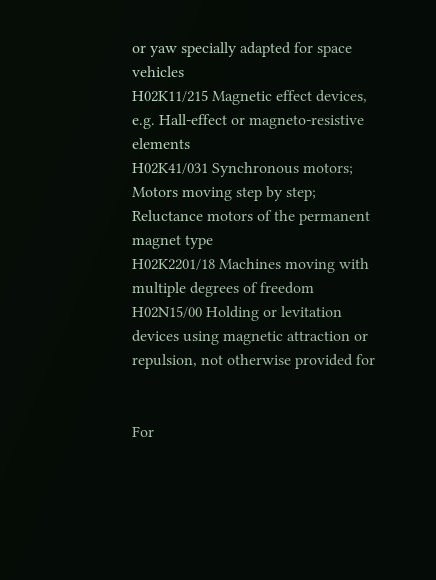or yaw specially adapted for space vehicles
H02K11/215 Magnetic effect devices, e.g. Hall-effect or magneto-resistive elements
H02K41/031 Synchronous motors; Motors moving step by step; Reluctance motors of the permanent magnet type
H02K2201/18 Machines moving with multiple degrees of freedom
H02N15/00 Holding or levitation devices using magnetic attraction or repulsion, not otherwise provided for


For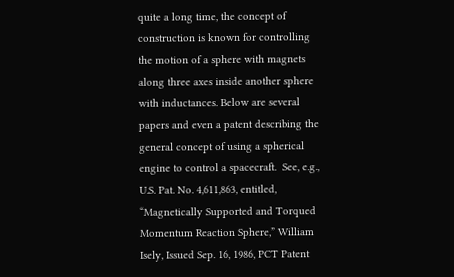quite a long time, the concept of construction is known for controlling the motion of a sphere with magnets along three axes inside another sphere with inductances. Below are several papers and even a patent describing the general concept of using a spherical engine to control a spacecraft.  See, e.g., U.S. Pat. No. 4,611,863, entitled, “Magnetically Supported and Torqued Momentum Reaction Sphere,” William Isely, Issued Sep. 16, 1986, PCT Patent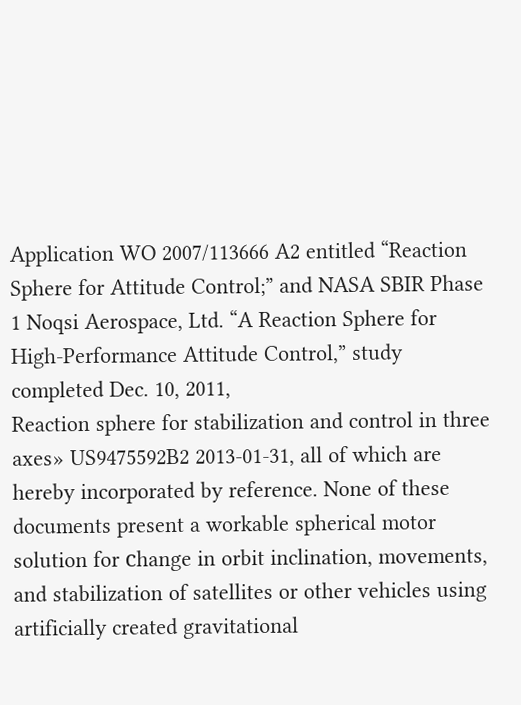Application WO 2007/113666 A2 entitled “Reaction Sphere for Attitude Control;” and NASA SBIR Phase 1 Noqsi Aerospace, Ltd. “A Reaction Sphere for High-Performance Attitude Control,” study completed Dec. 10, 2011,
Reaction sphere for stabilization and control in three axes» US9475592B2 2013-01-31, all of which are hereby incorporated by reference. None of these documents present a workable spherical motor solution for сhange in orbit inclination, movements, and stabilization of satellites or other vehicles using artificially created gravitational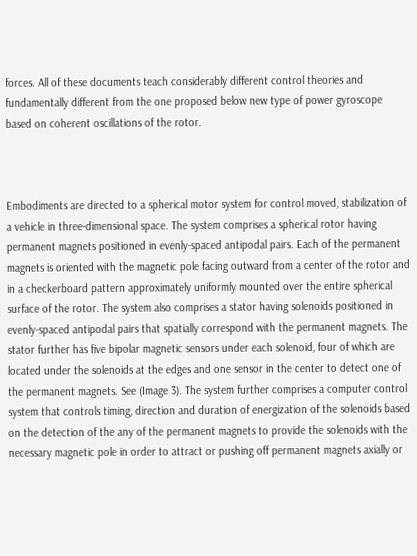forces. All of these documents teach considerably different control theories and fundamentally different from the one proposed below new type of power gyroscope based on coherent oscillations of the rotor.



Embodiments are directed to a spherical motor system for control moved, stabilization of a vehicle in three-dimensional space. The system comprises a spherical rotor having permanent magnets positioned in evenly-spaced antipodal pairs. Each of the permanent magnets is oriented with the magnetic pole facing outward from a center of the rotor and in a checkerboard pattern approximately uniformly mounted over the entire spherical surface of the rotor. The system also comprises a stator having solenoids positioned in evenly-spaced antipodal pairs that spatially correspond with the permanent magnets. The stator further has five bipolar magnetic sensors under each solenoid, four of which are located under the solenoids at the edges and one sensor in the center to detect one of the permanent magnets. See (Image 3). The system further comprises a computer control system that controls timing, direction and duration of energization of the solenoids based on the detection of the any of the permanent magnets to provide the solenoids with the necessary magnetic pole in order to attract or pushing off permanent magnets axially or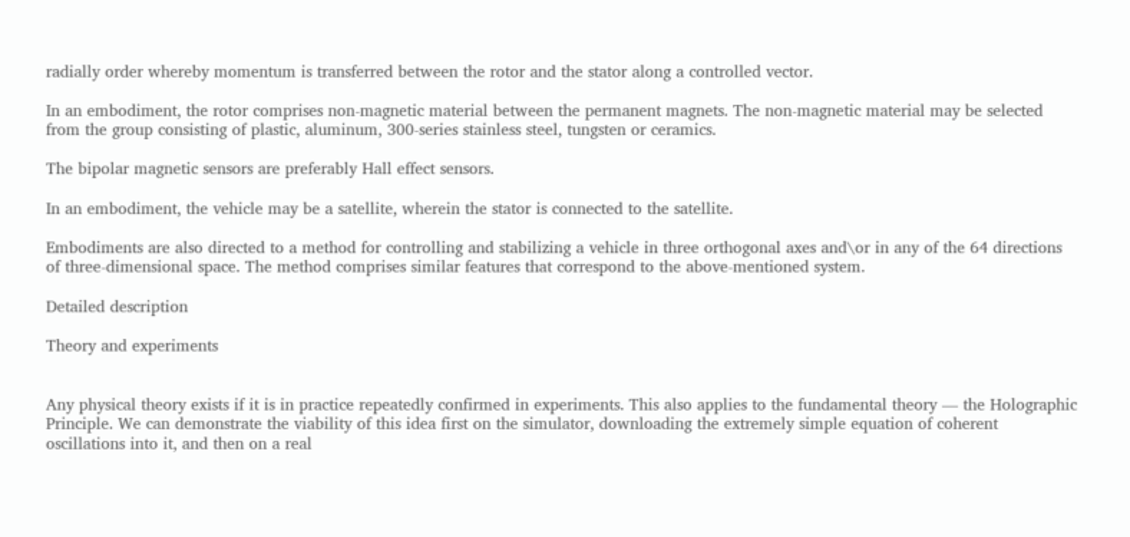radially order whereby momentum is transferred between the rotor and the stator along a controlled vector.

In an embodiment, the rotor comprises non-magnetic material between the permanent magnets. The non-magnetic material may be selected from the group consisting of plastic, aluminum, 300-series stainless steel, tungsten or ceramics.

The bipolar magnetic sensors are preferably Hall effect sensors.

In an embodiment, the vehicle may be a satellite, wherein the stator is connected to the satellite.

Embodiments are also directed to a method for controlling and stabilizing a vehicle in three orthogonal axes and\or in any of the 64 directions of three-dimensional space. The method comprises similar features that correspond to the above-mentioned system.

Detailed description

Theory and experiments


Any physical theory exists if it is in practice repeatedly confirmed in experiments. This also applies to the fundamental theory — the Holographic Principle. We can demonstrate the viability of this idea first on the simulator, downloading the extremely simple equation of coherent oscillations into it, and then on a real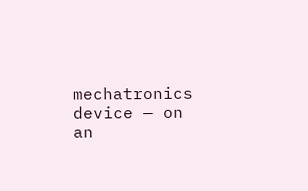mechatronics device — on an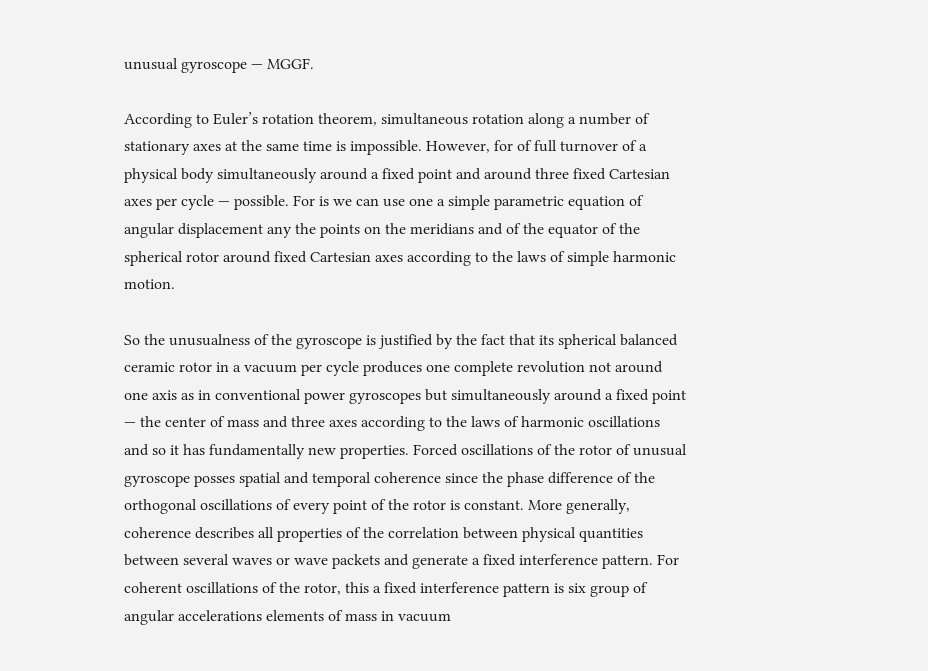unusual gyroscope — MGGF.

According to Euler’s rotation theorem, simultaneous rotation along a number of stationary axes at the same time is impossible. However, for of full turnover of a physical body simultaneously around a fixed point and around three fixed Cartesian axes per cycle — possible. For is we can use one a simple parametric equation of angular displacement any the points on the meridians and of the equator of the spherical rotor around fixed Cartesian axes according to the laws of simple harmonic motion.

So the unusualness of the gyroscope is justified by the fact that its spherical balanced ceramic rotor in a vacuum per cycle produces one complete revolution not around one axis as in conventional power gyroscopes but simultaneously around a fixed point — the center of mass and three axes according to the laws of harmonic oscillations and so it has fundamentally new properties. Forced oscillations of the rotor of unusual gyroscope posses spatial and temporal coherence since the phase difference of the orthogonal oscillations of every point of the rotor is constant. More generally, coherence describes all properties of the correlation between physical quantities between several waves or wave packets and generate a fixed interference pattern. For coherent oscillations of the rotor, this a fixed interference pattern is six group of angular accelerations elements of mass in vacuum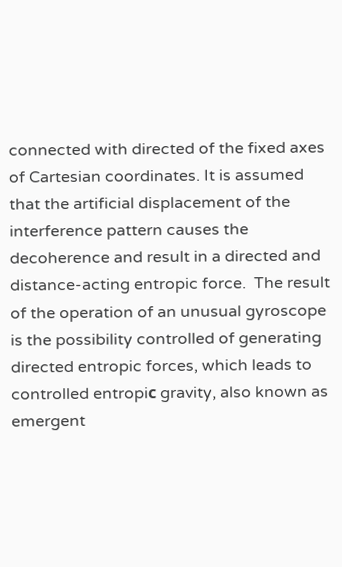connected with directed of the fixed axes of Cartesian coordinates. It is assumed that the artificial displacement of the interference pattern causes the decoherence and result in a directed and distance-acting entropic force.  The result of the operation of an unusual gyroscope is the possibility controlled of generating directed entropic forces, which leads to controlled entropiс gravity, also known as emergent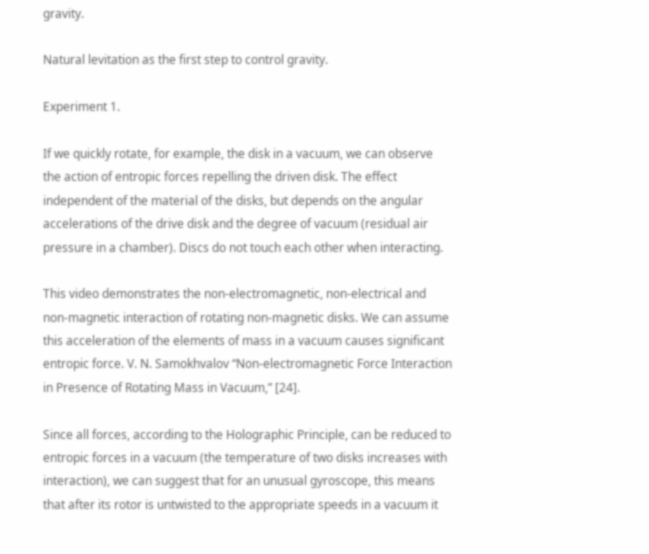gravity.

Natural levitation as the first step to control gravity.

Experiment 1.

If we quickly rotate, for example, the disk in a vacuum, we can observe the action of entropic forces repelling the driven disk. The effect independent of the material of the disks, but depends on the angular accelerations of the drive disk and the degree of vacuum (residual air pressure in a chamber). Discs do not touch each other when interacting.

This video demonstrates the non-electromagnetic, non-electrical and non-magnetic interaction of rotating non-magnetic disks. We can assume this acceleration of the elements of mass in a vacuum causes significant entropic force. V. N. Samokhvalov “Non-electromagnetic Force Interaction in Presence of Rotating Mass in Vacuum,” [24].

Since all forces, according to the Holographic Principle, can be reduced to entropic forces in a vacuum (the temperature of two disks increases with interaction), we can suggest that for an unusual gyroscope, this means that after its rotor is untwisted to the appropriate speeds in a vacuum it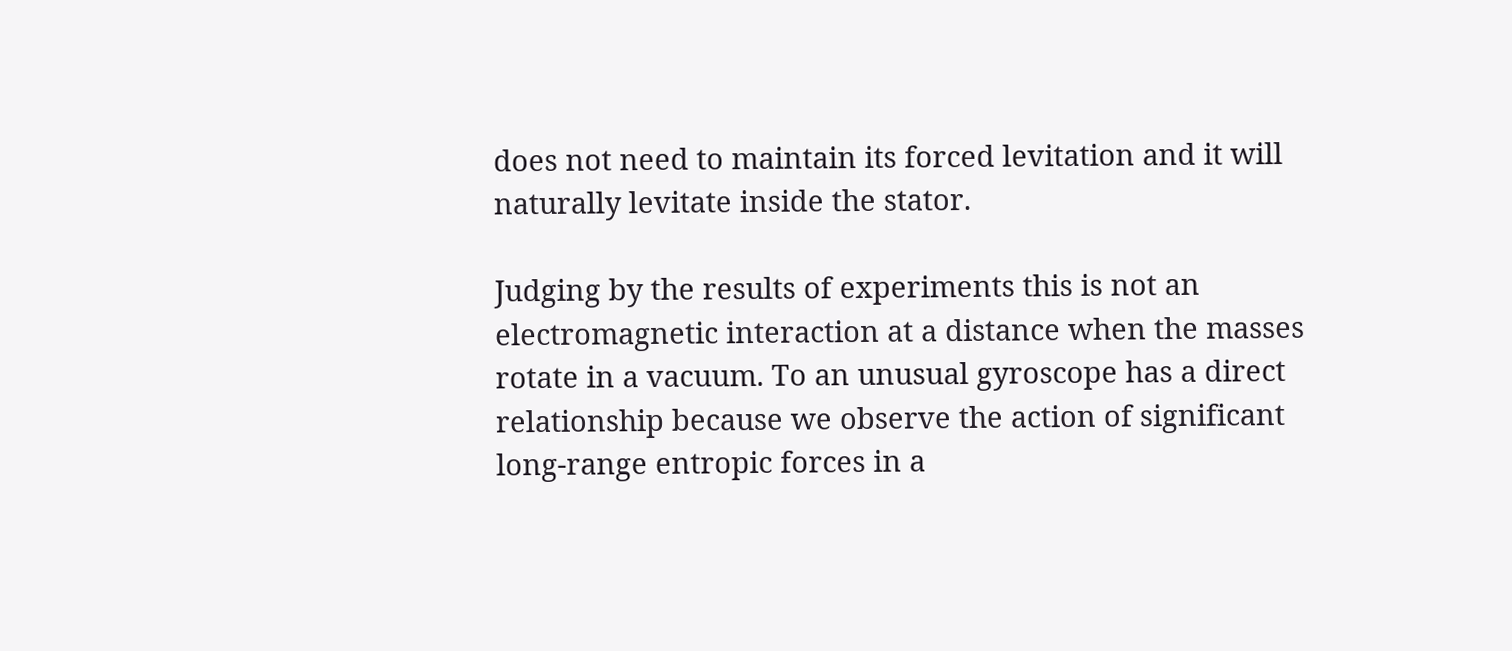does not need to maintain its forced levitation and it will naturally levitate inside the stator.

Judging by the results of experiments this is not an electromagnetic interaction at a distance when the masses rotate in a vacuum. To an unusual gyroscope has a direct relationship because we observe the action of significant long-range entropic forces in a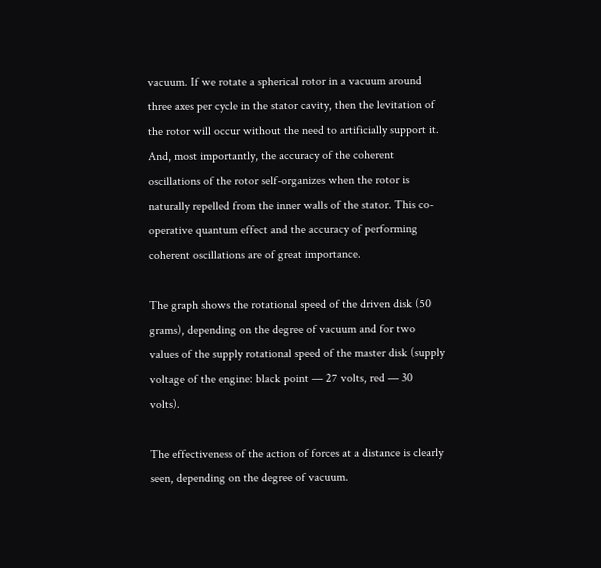vacuum. If we rotate a spherical rotor in a vacuum around three axes per cycle in the stator cavity, then the levitation of the rotor will occur without the need to artificially support it. And, most importantly, the accuracy of the coherent oscillations of the rotor self-organizes when the rotor is naturally repelled from the inner walls of the stator. This co-operative quantum effect and the accuracy of performing coherent oscillations are of great importance.

The graph shows the rotational speed of the driven disk (50 grams), depending on the degree of vacuum and for two values of the supply rotational speed of the master disk (supply voltage of the engine: black point — 27 volts, red — 30 volts).

The effectiveness of the action of forces at a distance is clearly seen, depending on the degree of vacuum.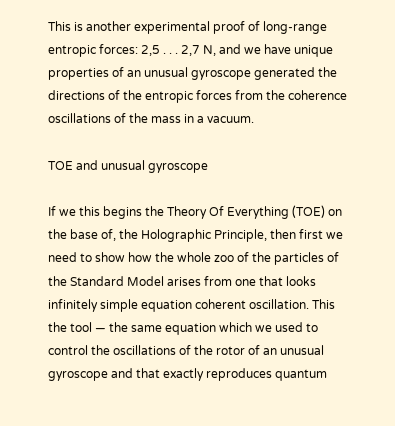This is another experimental proof of long-range entropic forces: 2,5 . . . 2,7 N, and we have unique properties of an unusual gyroscope generated the directions of the entropic forces from the coherence oscillations of the mass in a vacuum.

TOE and unusual gyroscope

If we this begins the Theory Of Everything (TOE) on the base of, the Holographic Principle, then first we need to show how the whole zoo of the particles of the Standard Model arises from one that looks infinitely simple equation coherent oscillation. This the tool — the same equation which we used to control the oscillations of the rotor of an unusual gyroscope and that exactly reproduces quantum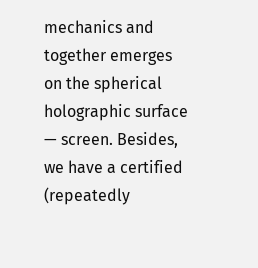mechanics and together emerges on the spherical holographic surface — screen. Besides, we have a certified (repeatedly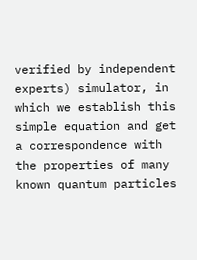verified by independent experts) simulator, in which we establish this simple equation and get a correspondence with the properties of many known quantum particles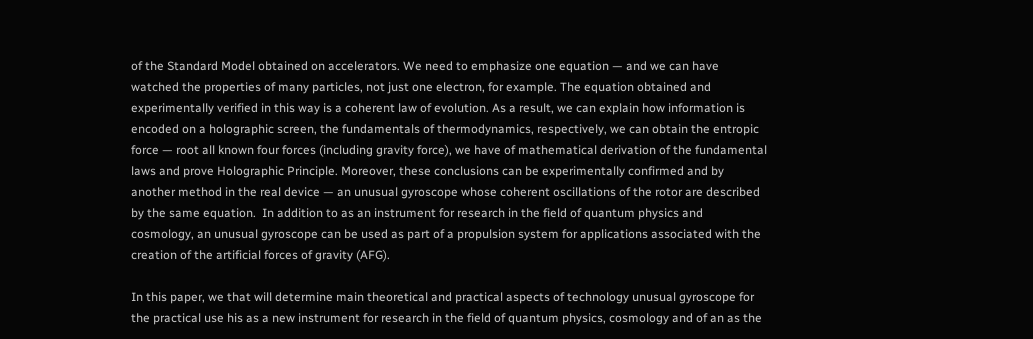of the Standard Model obtained on accelerators. We need to emphasize one equation — and we can have watched the properties of many particles, not just one electron, for example. The equation obtained and experimentally verified in this way is a coherent law of evolution. As a result, we can explain how information is encoded on a holographic screen, the fundamentals of thermodynamics, respectively, we can obtain the entropic force — root all known four forces (including gravity force), we have of mathematical derivation of the fundamental laws and prove Holographic Principle. Moreover, these conclusions can be experimentally confirmed and by another method in the real device — an unusual gyroscope whose coherent oscillations of the rotor are described by the same equation.  In addition to as an instrument for research in the field of quantum physics and cosmology, an unusual gyroscope can be used as part of a propulsion system for applications associated with the creation of the artificial forces of gravity (AFG).

In this paper, we that will determine main theoretical and practical aspects of technology unusual gyroscope for the practical use his as a new instrument for research in the field of quantum physics, cosmology and of an as the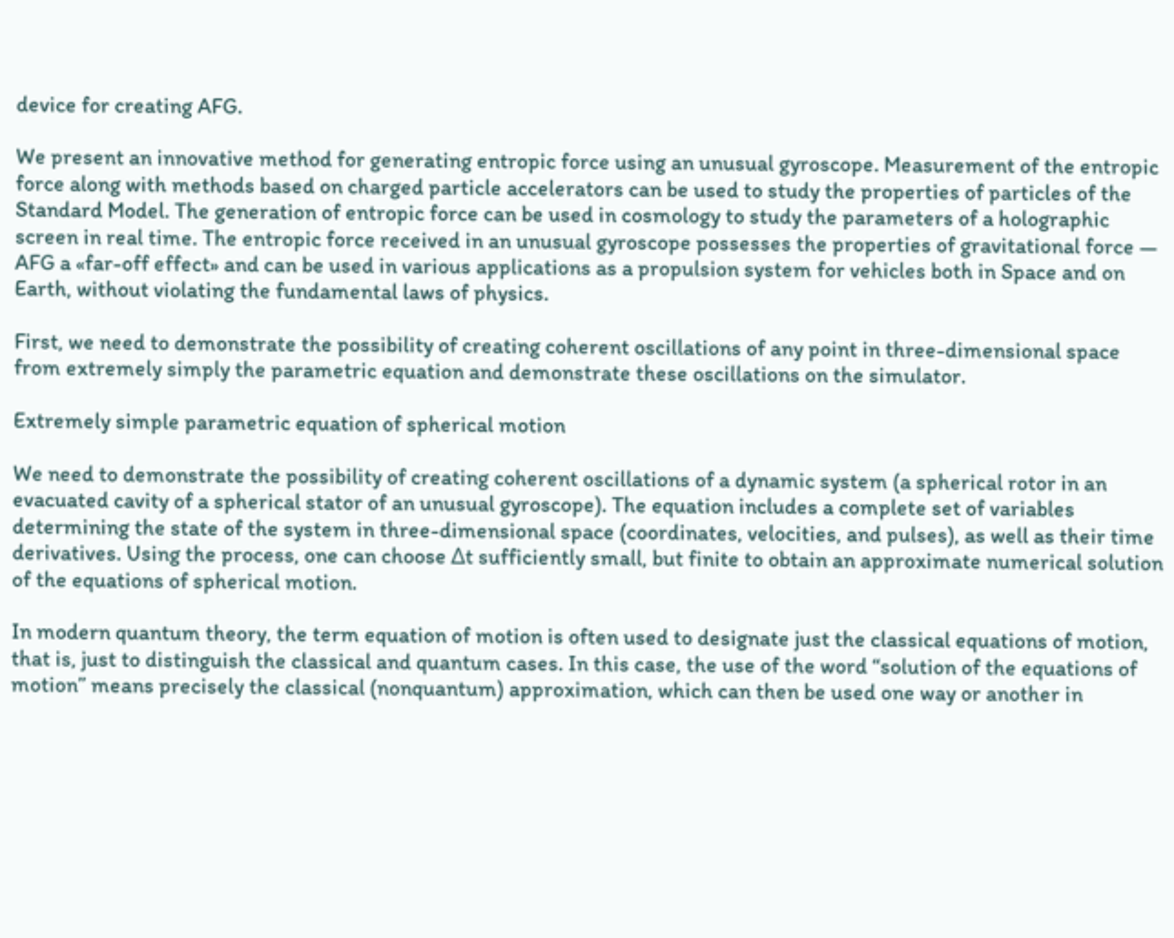device for creating AFG.

We present an innovative method for generating entropic force using an unusual gyroscope. Measurement of the entropic force along with methods based on charged particle accelerators can be used to study the properties of particles of the Standard Model. The generation of entropic force can be used in cosmology to study the parameters of a holographic screen in real time. The entropic force received in an unusual gyroscope possesses the properties of gravitational force — AFG a «far-off effect» and can be used in various applications as a propulsion system for vehicles both in Space and on Earth, without violating the fundamental laws of physics.

First, we need to demonstrate the possibility of creating coherent oscillations of any point in three-dimensional space from extremely simply the parametric equation and demonstrate these oscillations on the simulator.

Extremely simple parametric equation of spherical motion

We need to demonstrate the possibility of creating coherent oscillations of a dynamic system (a spherical rotor in an evacuated cavity of a spherical stator of an unusual gyroscope). The equation includes a complete set of variables determining the state of the system in three-dimensional space (coordinates, velocities, and pulses), as well as their time derivatives. Using the process, one can choose Δt sufficiently small, but finite to obtain an approximate numerical solution of the equations of spherical motion.

In modern quantum theory, the term equation of motion is often used to designate just the classical equations of motion, that is, just to distinguish the classical and quantum cases. In this case, the use of the word “solution of the equations of motion” means precisely the classical (nonquantum) approximation, which can then be used one way or another in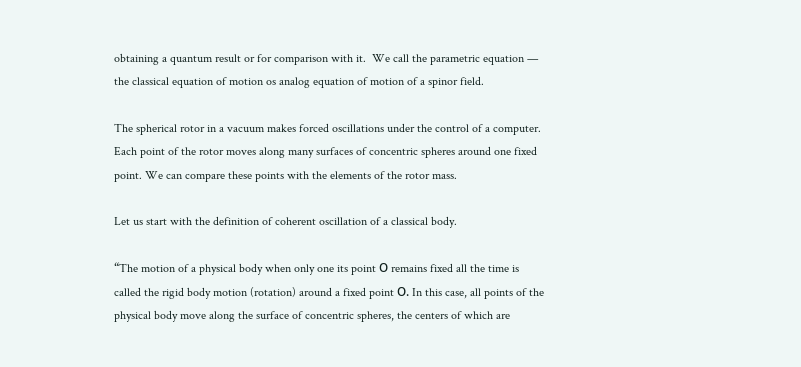obtaining a quantum result or for comparison with it.  We call the parametric equation — the classical equation of motion os analog equation of motion of a spinor field.

The spherical rotor in a vacuum makes forced oscillations under the control of a computer. Each point of the rotor moves along many surfaces of concentric spheres around one fixed point. We can compare these points with the elements of the rotor mass.

Let us start with the definition of coherent oscillation of a classical body.

“The motion of a physical body when only one its point О remains fixed all the time is called the rigid body motion (rotation) around a fixed point О. In this case, all points of the physical body move along the surface of concentric spheres, the centers of which are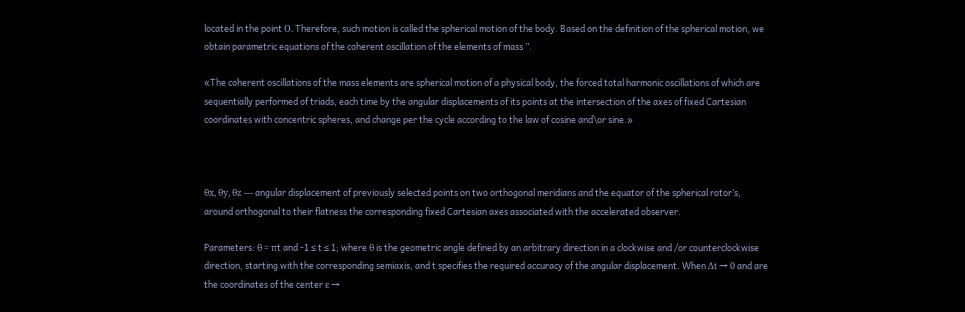located in the point О. Therefore, such motion is called the spherical motion of the body. Based on the definition of the spherical motion, we obtain parametric equations of the coherent oscillation of the elements of mass ”.

«The coherent oscillations of the mass elements are spherical motion of a physical body, the forced total harmonic oscillations of which are sequentially performed of triads, each time by the angular displacements of its points at the intersection of the axes of fixed Cartesian coordinates with concentric spheres, and change per the cycle according to the law of cosine and\or sine.»



θx, θy, θz — angular displacement of previously selected points on two orthogonal meridians and the equator of the spherical rotor’s, around orthogonal to their flatness the corresponding fixed Cartesian axes associated with the accelerated observer.

Parameters: θ = πt and -1 ≤ t ≤ 1; where θ is the geometric angle defined by an arbitrary direction in a clockwise and /or counterclockwise direction, starting with the corresponding semiaxis, and t specifies the required accuracy of the angular displacement. When Δt → 0 and are the coordinates of the center ε →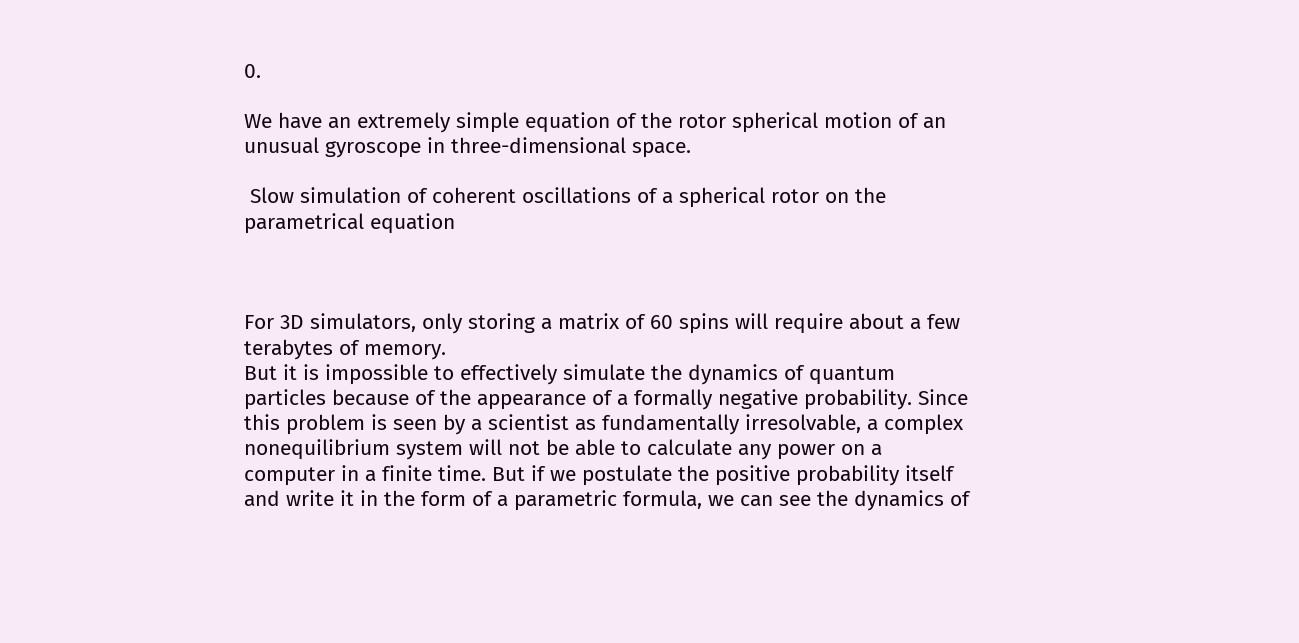0.

We have an extremely simple equation of the rotor spherical motion of an unusual gyroscope in three-dimensional space.

 Slow simulation of coherent oscillations of a spherical rotor on the parametrical equation



For 3D simulators, only storing a matrix of 60 spins will require about a few terabytes of memory.
But it is impossible to effectively simulate the dynamics of quantum particles because of the appearance of a formally negative probability. Since this problem is seen by a scientist as fundamentally irresolvable, a complex nonequilibrium system will not be able to calculate any power on a computer in a finite time. But if we postulate the positive probability itself and write it in the form of a parametric formula, we can see the dynamics of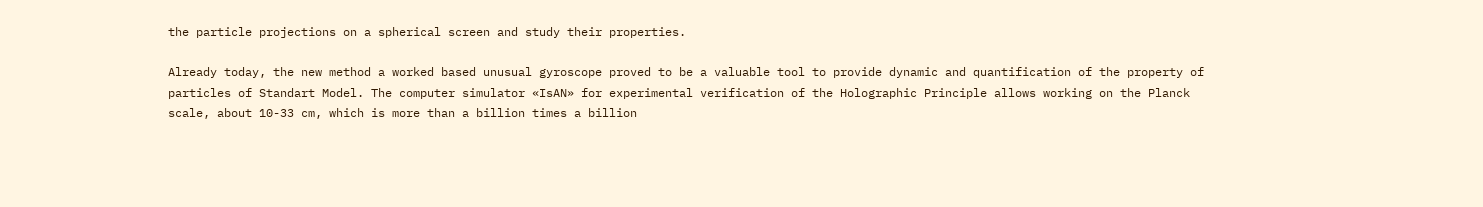the particle projections on a spherical screen and study their properties.

Already today, the new method a worked based unusual gyroscope proved to be a valuable tool to provide dynamic and quantification of the property of particles of Standart Model. The computer simulator «IsAN» for experimental verification of the Holographic Principle allows working on the Planck scale, about 10-33 cm, which is more than a billion times a billion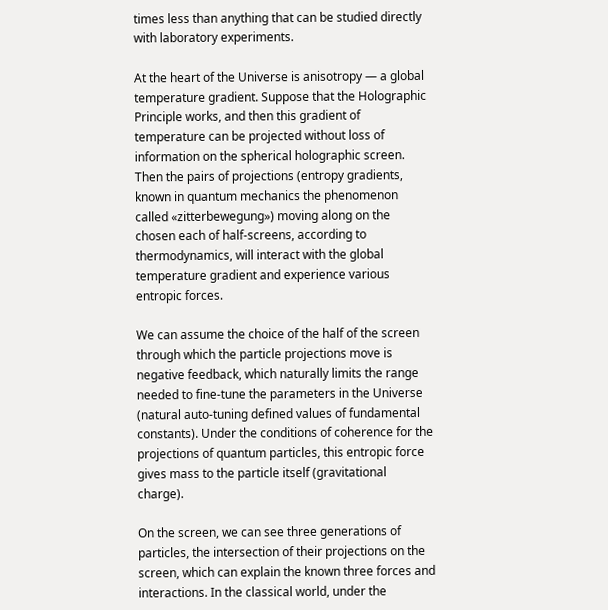times less than anything that can be studied directly with laboratory experiments.

At the heart of the Universe is anisotropy — a global temperature gradient. Suppose that the Holographic Principle works, and then this gradient of temperature can be projected without loss of information on the spherical holographic screen. Then the pairs of projections (entropy gradients, known in quantum mechanics the phenomenon called «zitterbewegung») moving along on the chosen each of half-screens, according to thermodynamics, will interact with the global temperature gradient and experience various entropic forces.

We can assume the choice of the half of the screen through which the particle projections move is negative feedback, which naturally limits the range needed to fine-tune the parameters in the Universe (natural auto-tuning defined values of fundamental constants). Under the conditions of coherence for the projections of quantum particles, this entropic force gives mass to the particle itself (gravitational charge).

On the screen, we can see three generations of particles, the intersection of their projections on the screen, which can explain the known three forces and interactions. In the classical world, under the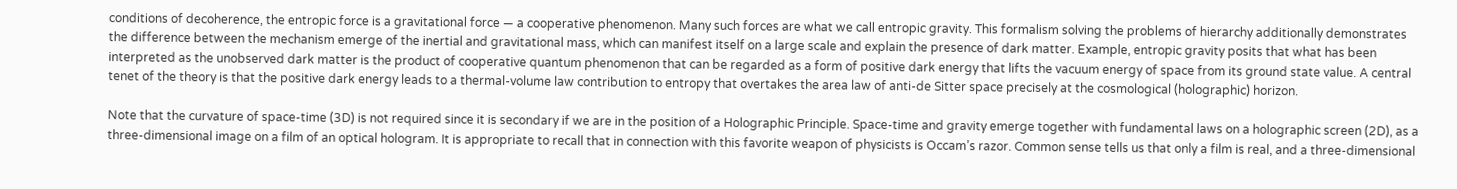conditions of decoherence, the entropic force is a gravitational force — a cooperative phenomenon. Many such forces are what we call entropic gravity. This formalism solving the problems of hierarchy additionally demonstrates the difference between the mechanism emerge of the inertial and gravitational mass, which can manifest itself on a large scale and explain the presence of dark matter. Example, entropic gravity posits that what has been interpreted as the unobserved dark matter is the product of cooperative quantum phenomenon that can be regarded as a form of positive dark energy that lifts the vacuum energy of space from its ground state value. A central tenet of the theory is that the positive dark energy leads to a thermal-volume law contribution to entropy that overtakes the area law of anti-de Sitter space precisely at the cosmological (holographic) horizon.

Note that the curvature of space-time (3D) is not required since it is secondary if we are in the position of a Holographic Principle. Space-time and gravity emerge together with fundamental laws on a holographic screen (2D), as a three-dimensional image on a film of an optical hologram. It is appropriate to recall that in connection with this favorite weapon of physicists is Occam’s razor. Common sense tells us that only a film is real, and a three-dimensional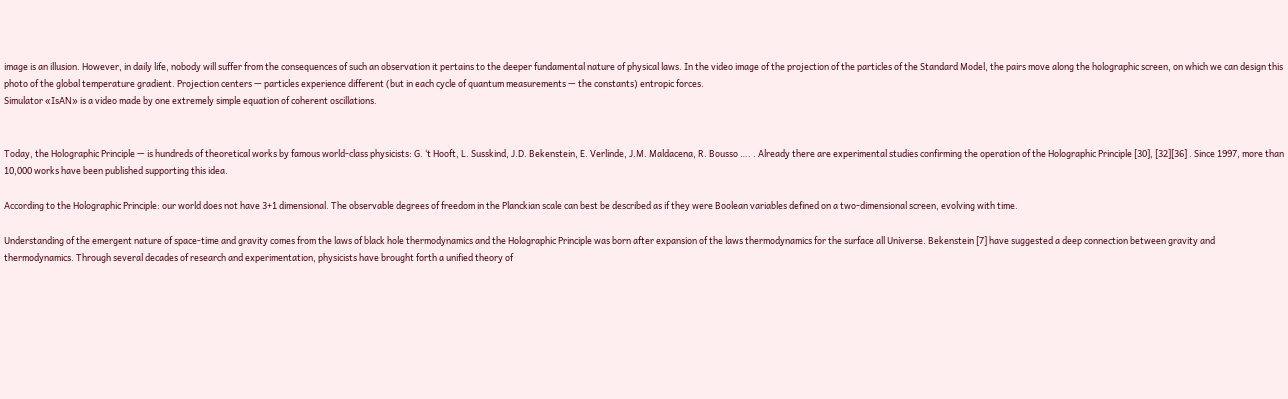image is an illusion. However, in daily life, nobody will suffer from the consequences of such an observation it pertains to the deeper fundamental nature of physical laws. In the video image of the projection of the particles of the Standard Model, the pairs move along the holographic screen, on which we can design this photo of the global temperature gradient. Projection centers — particles experience different (but in each cycle of quantum measurements — the constants) entropic forces.
Simulator «IsAN» is a video made by one extremely simple equation of coherent oscillations.


Today, the Holographic Principle — is hundreds of theoretical works by famous world-class physicists: G. ‘t Hooft, L. Susskind, J.D. Bekenstein, E. Verlinde, J.M. Maldacena, R. Bousso …. . Already there are experimental studies confirming the operation of the Holographic Principle [30], [32][36] . Since 1997, more than 10,000 works have been published supporting this idea.

According to the Holographic Principle: our world does not have 3+1 dimensional. The observable degrees of freedom in the Planckian scale can best be described as if they were Boolean variables defined on a two-dimensional screen, evolving with time.

Understanding of the emergent nature of space-time and gravity comes from the laws of black hole thermodynamics and the Holographic Principle was born after expansion of the laws thermodynamics for the surface all Universe. Bekenstein [7] have suggested a deep connection between gravity and thermodynamics. Through several decades of research and experimentation, physicists have brought forth a unified theory of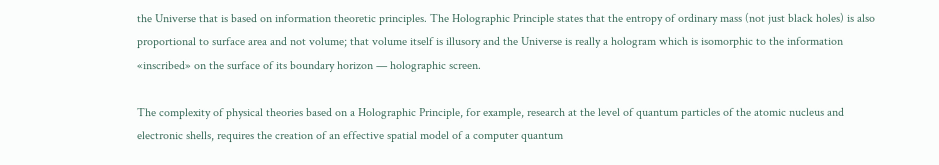the Universe that is based on information theoretic principles. The Holographic Principle states that the entropy of ordinary mass (not just black holes) is also proportional to surface area and not volume; that volume itself is illusory and the Universe is really a hologram which is isomorphic to the information «inscribed» on the surface of its boundary horizon — holographic screen.

The complexity of physical theories based on a Holographic Principle, for example, research at the level of quantum particles of the atomic nucleus and electronic shells, requires the creation of an effective spatial model of a computer quantum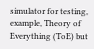simulator for testing, example, Theory of Everything (ToE) but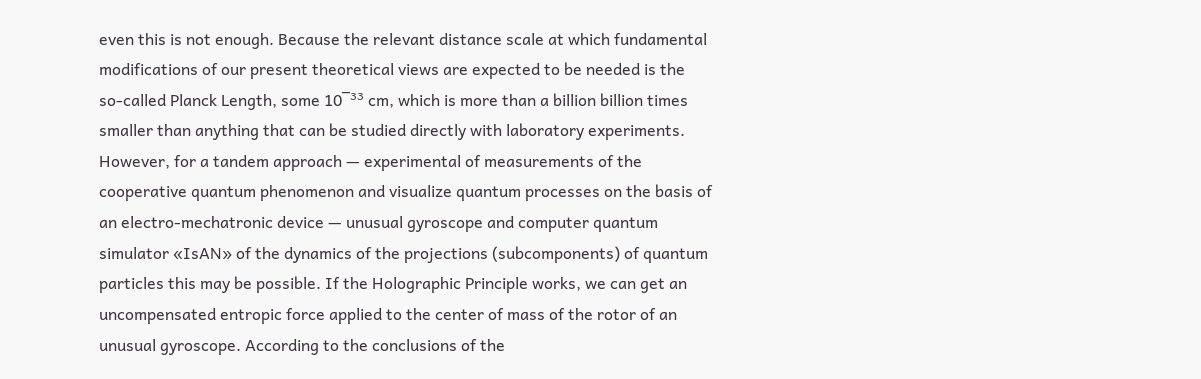even this is not enough. Because the relevant distance scale at which fundamental modifications of our present theoretical views are expected to be needed is the so-called Planck Length, some 10‾³³ cm, which is more than a billion billion times smaller than anything that can be studied directly with laboratory experiments. However, for a tandem approach — experimental of measurements of the cooperative quantum phenomenon and visualize quantum processes on the basis of an electro-mechatronic device — unusual gyroscope and computer quantum simulator «IsAN» of the dynamics of the projections (subcomponents) of quantum particles this may be possible. If the Holographic Principle works, we can get an uncompensated entropic force applied to the center of mass of the rotor of an unusual gyroscope. According to the conclusions of the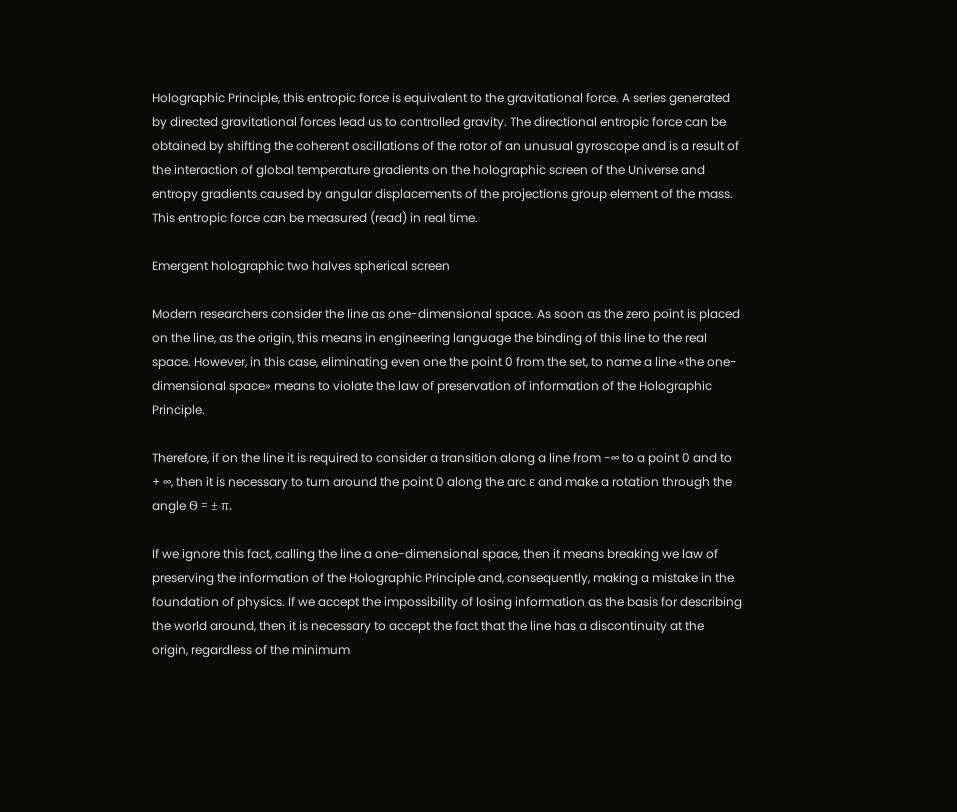Holographic Principle, this entropic force is equivalent to the gravitational force. A series generated by directed gravitational forces lead us to controlled gravity. The directional entropic force can be obtained by shifting the coherent oscillations of the rotor of an unusual gyroscope and is a result of the interaction of global temperature gradients on the holographic screen of the Universe and entropy gradients caused by angular displacements of the projections group element of the mass. This entropic force can be measured (read) in real time.

Emergent holographic two halves spherical screen

Modern researchers consider the line as one-dimensional space. As soon as the zero point is placed on the line, as the origin, this means in engineering language the binding of this line to the real space. However, in this case, eliminating even one the point 0 from the set, to name a line «the one-dimensional space» means to violate the law of preservation of information of the Holographic Principle.

Therefore, if on the line it is required to consider a transition along a line from -∞ to a point 0 and to + ∞, then it is necessary to turn around the point 0 along the arc ε and make a rotation through the angle Ѳ = ± π.

If we ignore this fact, calling the line a one-dimensional space, then it means breaking we law of preserving the information of the Holographic Principle and, consequently, making a mistake in the foundation of physics. If we accept the impossibility of losing information as the basis for describing the world around, then it is necessary to accept the fact that the line has a discontinuity at the origin, regardless of the minimum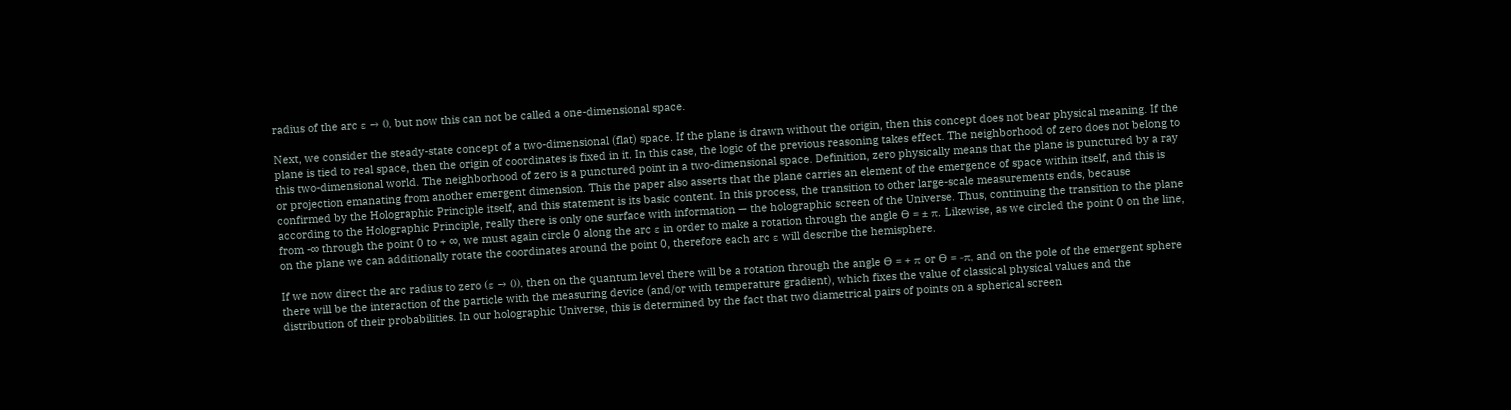radius of the arc ε → 0, but now this can not be called a one-dimensional space.

Next, we consider the steady-state concept of a two-dimensional (flat) space. If the plane is drawn without the origin, then this concept does not bear physical meaning. If the plane is tied to real space, then the origin of coordinates is fixed in it. In this case, the logic of the previous reasoning takes effect. The neighborhood of zero does not belong to this two-dimensional world. The neighborhood of zero is a punctured point in a two-dimensional space. Definition, zero physically means that the plane is punctured by a ray or projection emanating from another emergent dimension. This the paper also asserts that the plane carries an element of the emergence of space within itself, and this is confirmed by the Holographic Principle itself, and this statement is its basic content. In this process, the transition to other large-scale measurements ends, because according to the Holographic Principle, really there is only one surface with information — the holographic screen of the Universe. Thus, continuing the transition to the plane from -∞ through the point 0 to + ∞, we must again circle 0 along the arc ε in order to make a rotation through the angle Ѳ = ± π. Likewise, as we circled the point 0 on the line, on the plane we can additionally rotate the coordinates around the point 0, therefore each arc ε will describe the hemisphere.

If we now direct the arc radius to zero (ε → 0), then on the quantum level there will be a rotation through the angle Ѳ = + π or Ѳ = -π, and on the pole of the emergent sphere there will be the interaction of the particle with the measuring device (and/or with temperature gradient), which fixes the value of classical physical values and the distribution of their probabilities. In our holographic Universe, this is determined by the fact that two diametrical pairs of points on a spherical screen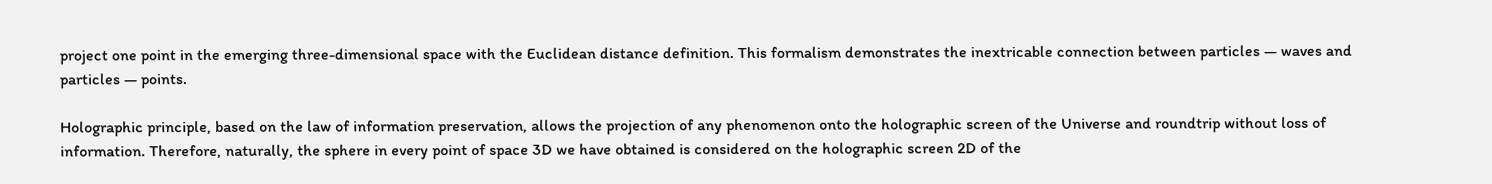project one point in the emerging three-dimensional space with the Euclidean distance definition. This formalism demonstrates the inextricable connection between particles — waves and particles — points.

Holographic principle, based on the law of information preservation, allows the projection of any phenomenon onto the holographic screen of the Universe and roundtrip without loss of information. Therefore, naturally, the sphere in every point of space 3D we have obtained is considered on the holographic screen 2D of the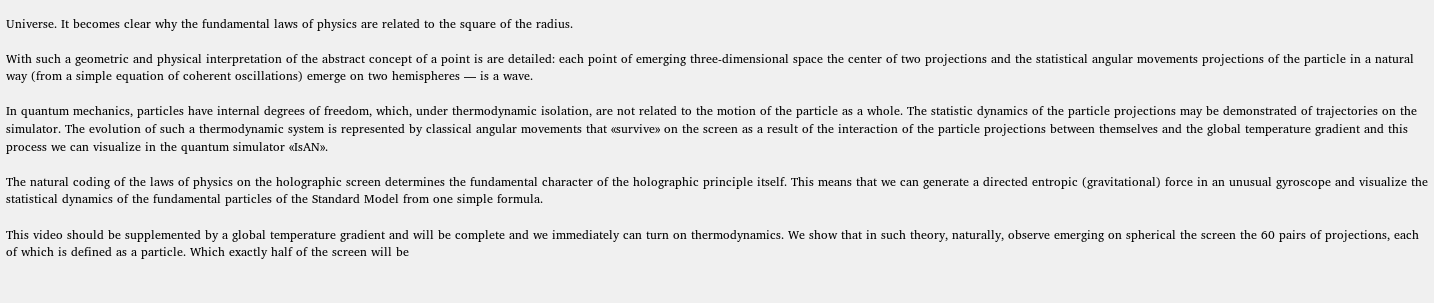Universe. It becomes clear why the fundamental laws of physics are related to the square of the radius.

With such a geometric and physical interpretation of the abstract concept of a point is are detailed: each point of emerging three-dimensional space the center of two projections and the statistical angular movements projections of the particle in a natural way (from a simple equation of coherent oscillations) emerge on two hemispheres — is a wave.

In quantum mechanics, particles have internal degrees of freedom, which, under thermodynamic isolation, are not related to the motion of the particle as a whole. The statistic dynamics of the particle projections may be demonstrated of trajectories on the simulator. The evolution of such a thermodynamic system is represented by classical angular movements that «survive» on the screen as a result of the interaction of the particle projections between themselves and the global temperature gradient and this process we can visualize in the quantum simulator «IsAN».

The natural coding of the laws of physics on the holographic screen determines the fundamental character of the holographic principle itself. This means that we can generate a directed entropic (gravitational) force in an unusual gyroscope and visualize the statistical dynamics of the fundamental particles of the Standard Model from one simple formula.

This video should be supplemented by a global temperature gradient and will be complete and we immediately can turn on thermodynamics. We show that in such theory, naturally, observe emerging on spherical the screen the 60 pairs of projections, each of which is defined as a particle. Which exactly half of the screen will be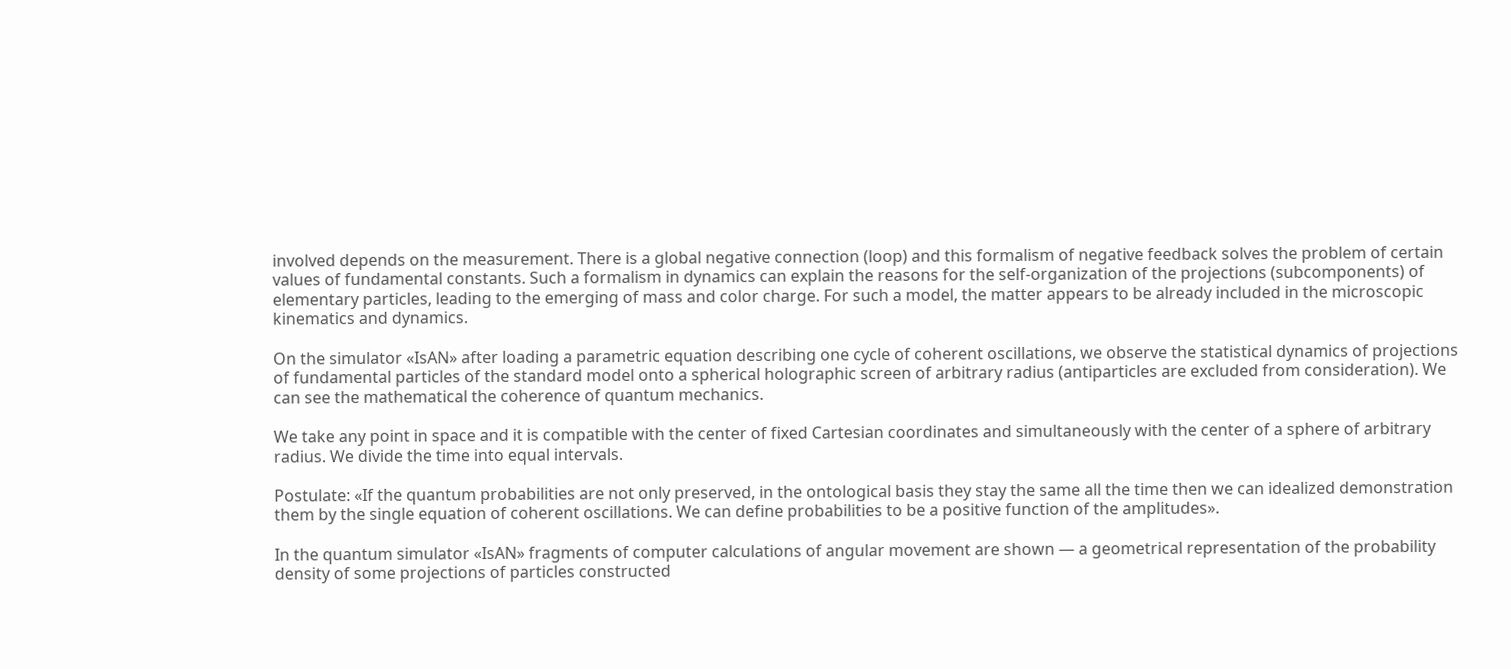involved depends on the measurement. There is a global negative connection (loop) and this formalism of negative feedback solves the problem of certain values of fundamental constants. Such a formalism in dynamics can explain the reasons for the self-organization of the projections (subcomponents) of elementary particles, leading to the emerging of mass and color charge. For such a model, the matter appears to be already included in the microscopic kinematics and dynamics.

On the simulator «IsAN» after loading a parametric equation describing one cycle of coherent oscillations, we observe the statistical dynamics of projections of fundamental particles of the standard model onto a spherical holographic screen of arbitrary radius (antiparticles are excluded from consideration). We can see the mathematical the coherence of quantum mechanics.

We take any point in space and it is compatible with the center of fixed Cartesian coordinates and simultaneously with the center of a sphere of arbitrary radius. We divide the time into equal intervals.

Postulate: «If the quantum probabilities are not only preserved, in the ontological basis they stay the same all the time then we can idealized demonstration them by the single equation of coherent oscillations. We can define probabilities to be a positive function of the amplitudes».

In the quantum simulator «IsAN» fragments of computer calculations of angular movement are shown — a geometrical representation of the probability density of some projections of particles constructed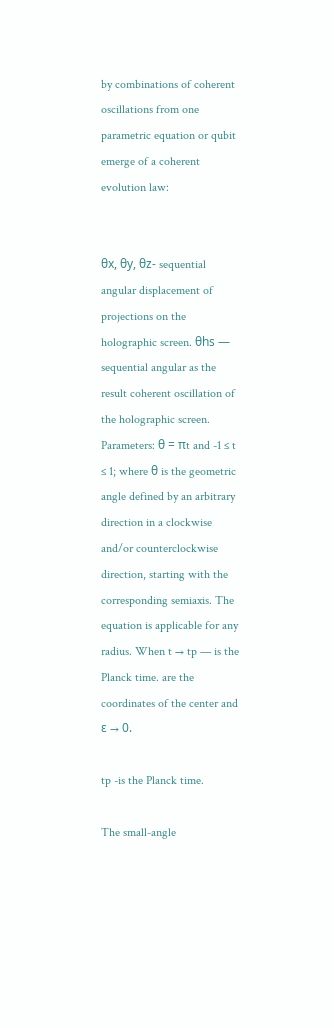by combinations of coherent oscillations from one parametric equation or qubit emerge of a coherent evolution law:


θx, θy, θz- sequential angular displacement of projections on the holographic screen. θhs — sequential angular as the result coherent oscillation of the holographic screen.  Parameters: θ = πt and -1 ≤ t ≤ 1; where θ is the geometric angle defined by an arbitrary direction in a clockwise and/or counterclockwise direction, starting with the corresponding semiaxis. The equation is applicable for any radius. When t → tp — is the Planck time. are the coordinates of the center and ε → 0.

tp -is the Planck time.

The small-angle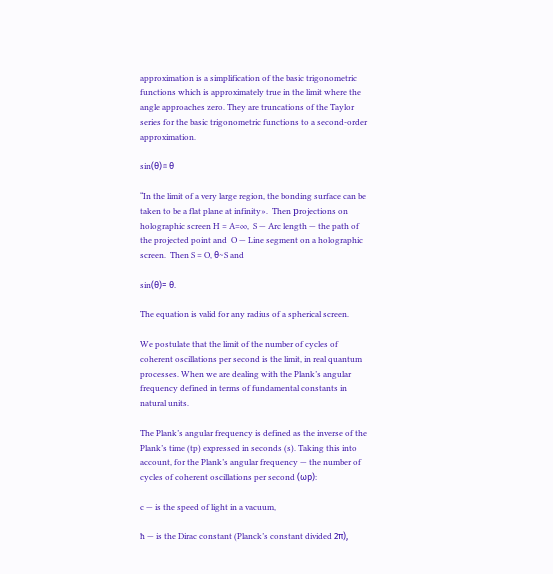approximation is a simplification of the basic trigonometric functions which is approximately true in the limit where the angle approaches zero. They are truncations of the Taylor series for the basic trigonometric functions to a second-order approximation.

sin(θ)≅ θ

“In the limit of a very large region, the bonding surface can be taken to be a flat plane at infinity».  Then рrojections on holographic screen H = A=∞,  S — Arc length — the path of the projected point and  O — Line segment on a holographic screen.  Then S = O, θ∼S and

sin(θ)= θ.

The equation is valid for any radius of a spherical screen.

We postulate that the limit of the number of cycles of coherent oscillations per second is the limit, in real quantum processes. When we are dealing with the Plank’s angular frequency defined in terms of fundamental constants in natural units.

The Plank’s angular frequency is defined as the inverse of the Plank’s time (tp) expressed in seconds (s). Taking this into account, for the Plank’s angular frequency — the number of cycles of coherent oscillations per second (ωp):

c — is the speed of light in a vacuum,

ħ — is the Dirac constant (Planck’s constant divided 2π),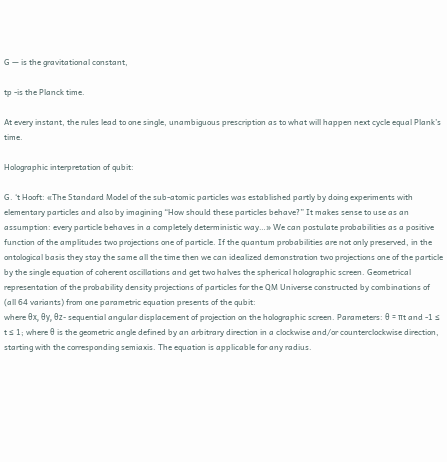G — is the gravitational constant,

tp -is the Planck time.

At every instant, the rules lead to one single, unambiguous prescription as to what will happen next cycle equal Plank’s time.

Holographic interpretation of qubit:

G. ‘t Hooft: «The Standard Model of the sub-atomic particles was established partly by doing experiments with elementary particles and also by imagining “How should these particles behave?” It makes sense to use as an assumption: every particle behaves in a completely deterministic way…» We can postulate probabilities as a positive function of the amplitudes two projections one of particle. If the quantum probabilities are not only preserved, in the ontological basis they stay the same all the time then we can idealized demonstration two projections one of the particle by the single equation of coherent oscillations and get two halves the spherical holographic screen. Geometrical representation of the probability density projections of particles for the QM Universe constructed by combinations of (all 64 variants) from one parametric equation presents of the qubit:
where θx, θy, θz- sequential angular displacement of projection on the holographic screen. Parameters: θ = πt and -1 ≤ t ≤ 1; where θ is the geometric angle defined by an arbitrary direction in a clockwise and/or counterclockwise direction, starting with the corresponding semiaxis. The equation is applicable for any radius.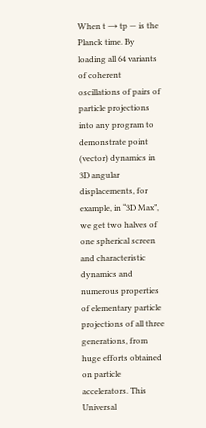When t → tp — is the Planck time. By loading all 64 variants of coherent oscillations of pairs of particle projections into any program to demonstrate point (vector) dynamics in 3D angular displacements, for example, in “3D Max”, we get two halves of one spherical screen and characteristic dynamics and numerous properties of elementary particle projections of all three generations, from huge efforts obtained on particle accelerators. This Universal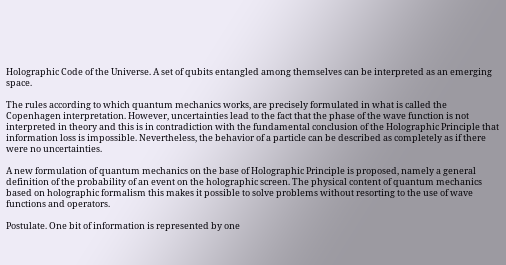Holographic Code of the Universe. A set of qubits entangled among themselves can be interpreted as an emerging space.

The rules according to which quantum mechanics works, are precisely formulated in what is called the Copenhagen interpretation. However, uncertainties lead to the fact that the phase of the wave function is not interpreted in theory and this is in contradiction with the fundamental conclusion of the Holographic Principle that information loss is impossible. Nevertheless, the behavior of a particle can be described as completely as if there were no uncertainties.

A new formulation of quantum mechanics on the base of Holographic Principle is proposed, namely a general definition of the probability of an event on the holographic screen. The physical content of quantum mechanics based on holographic formalism this makes it possible to solve problems without resorting to the use of wave functions and operators.

Postulate. One bit of information is represented by one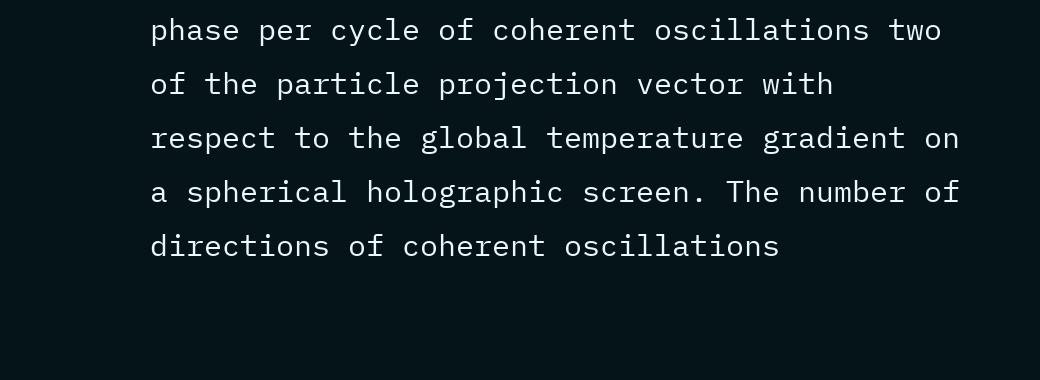phase per cycle of coherent oscillations two of the particle projection vector with respect to the global temperature gradient on a spherical holographic screen. The number of directions of coherent oscillations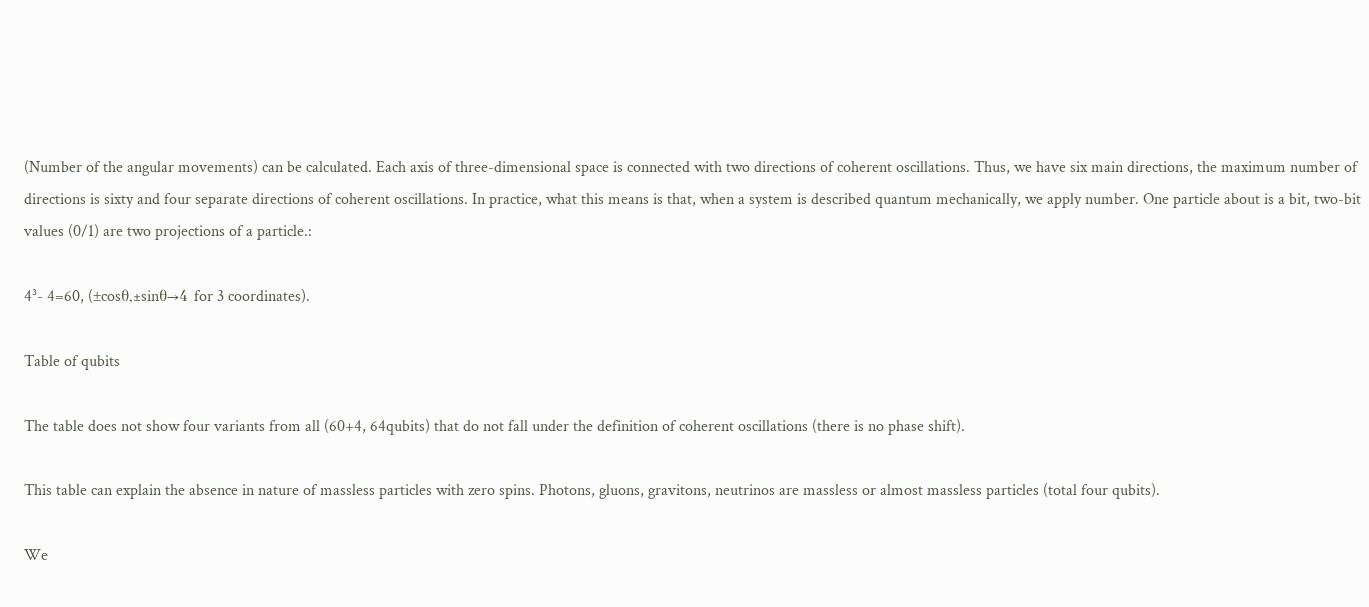(Number of the angular movements) can be calculated. Each axis of three-dimensional space is connected with two directions of coherent oscillations. Thus, we have six main directions, the maximum number of directions is sixty and four separate directions of coherent oscillations. In practice, what this means is that, when a system is described quantum mechanically, we apply number. One particle about is a bit, two-bit values (0/1) are two projections of a particle.:

4³- 4=60, (±cosθ,±sinθ→4 for 3 coordinates).

Table of qubits

The table does not show four variants from all (60+4, 64qubits) that do not fall under the definition of coherent oscillations (there is no phase shift).

This table can explain the absence in nature of massless particles with zero spins. Photons, gluons, gravitons, neutrinos are massless or almost massless particles (total four qubits).

We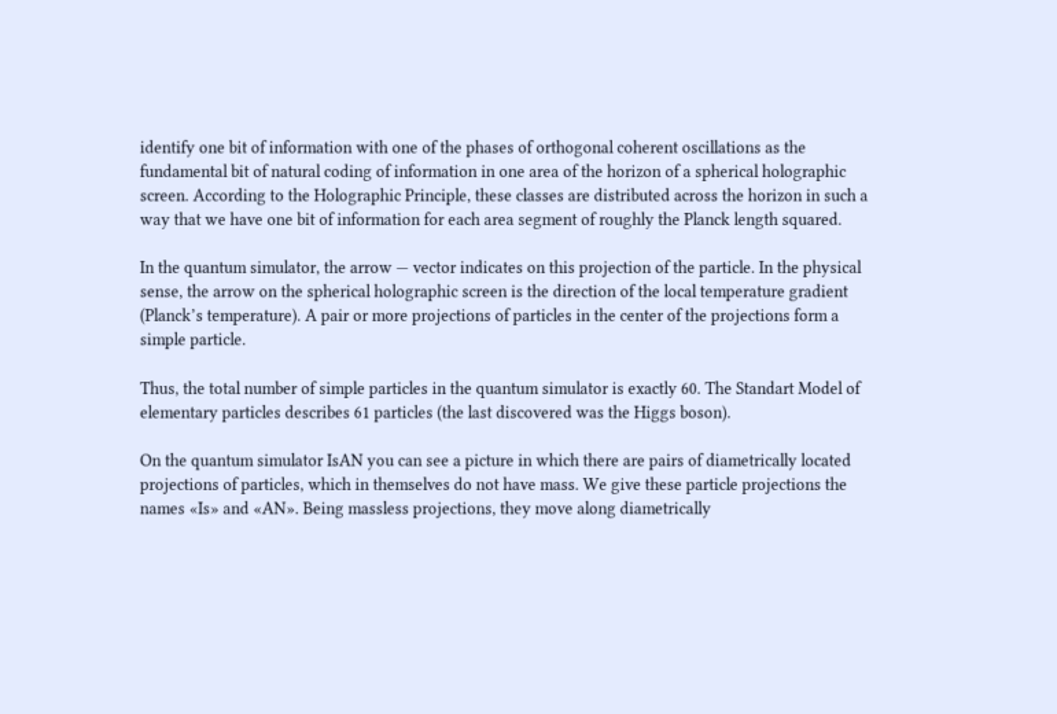identify one bit of information with one of the phases of orthogonal coherent oscillations as the fundamental bit of natural coding of information in one area of the horizon of a spherical holographic screen. According to the Holographic Principle, these classes are distributed across the horizon in such a way that we have one bit of information for each area segment of roughly the Planck length squared.

In the quantum simulator, the arrow — vector indicates on this projection of the particle. In the physical sense, the arrow on the spherical holographic screen is the direction of the local temperature gradient (Planck’s temperature). A pair or more projections of particles in the center of the projections form a simple particle.

Thus, the total number of simple particles in the quantum simulator is exactly 60. The Standart Model of elementary particles describes 61 particles (the last discovered was the Higgs boson).

On the quantum simulator IsAN you can see a picture in which there are pairs of diametrically located projections of particles, which in themselves do not have mass. We give these particle projections the names «Is» and «AN». Being massless projections, they move along diametrically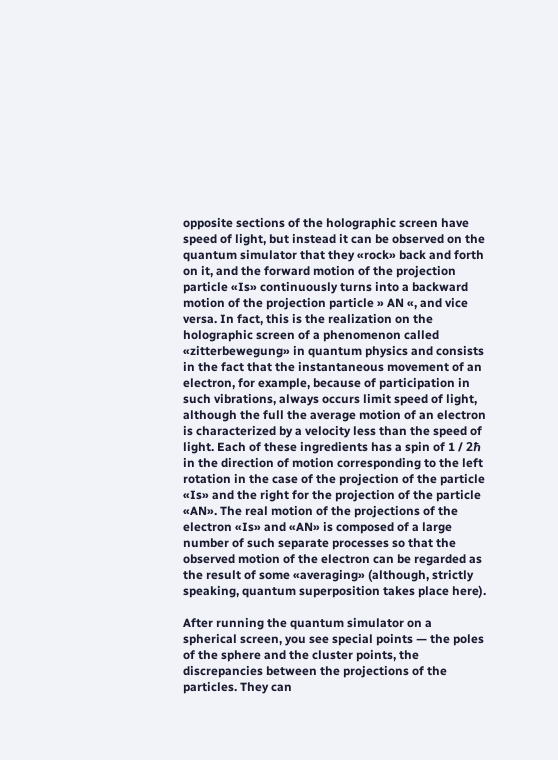opposite sections of the holographic screen have speed of light, but instead it can be observed on the quantum simulator that they «rock» back and forth on it, and the forward motion of the projection particle «Is» continuously turns into a backward motion of the projection particle » AN «, and vice versa. In fact, this is the realization on the holographic screen of a phenomenon called «zitterbewegung» in quantum physics and consists in the fact that the instantaneous movement of an electron, for example, because of participation in such vibrations, always occurs limit speed of light, although the full the average motion of an electron is characterized by a velocity less than the speed of light. Each of these ingredients has a spin of 1 / 2ℏ in the direction of motion corresponding to the left rotation in the case of the projection of the particle «Is» and the right for the projection of the particle «AN». The real motion of the projections of the electron «Is» and «AN» is composed of a large number of such separate processes so that the observed motion of the electron can be regarded as the result of some «averaging» (although, strictly speaking, quantum superposition takes place here).

After running the quantum simulator on a spherical screen, you see special points — the poles of the sphere and the cluster points, the discrepancies between the projections of the particles. They can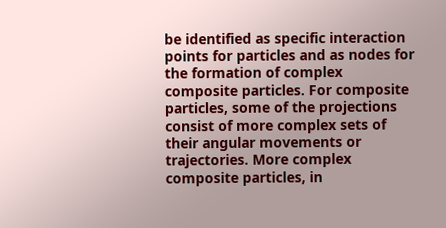be identified as specific interaction points for particles and as nodes for the formation of complex composite particles. For composite particles, some of the projections consist of more complex sets of their angular movements or trajectories. More complex composite particles, in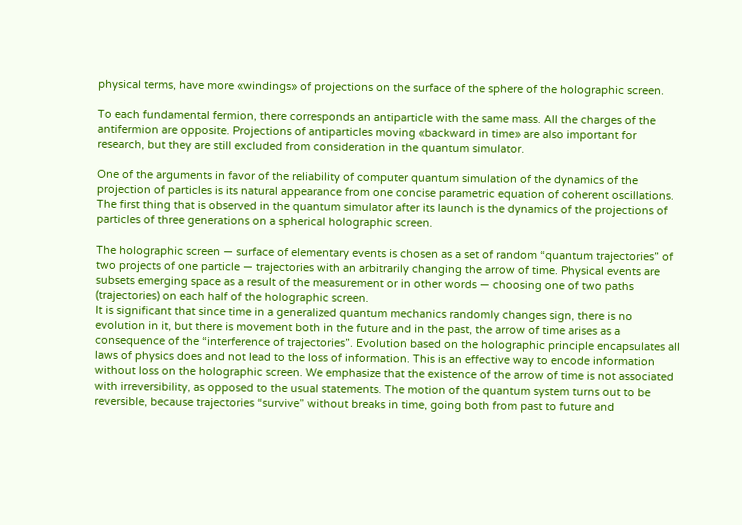physical terms, have more «windings» of projections on the surface of the sphere of the holographic screen.

To each fundamental fermion, there corresponds an antiparticle with the same mass. All the charges of the antifermion are opposite. Projections of antiparticles moving «backward in time» are also important for research, but they are still excluded from consideration in the quantum simulator.

One of the arguments in favor of the reliability of computer quantum simulation of the dynamics of the projection of particles is its natural appearance from one concise parametric equation of coherent oscillations. The first thing that is observed in the quantum simulator after its launch is the dynamics of the projections of particles of three generations on a spherical holographic screen.

The holographic screen — surface of elementary events is chosen as a set of random “quantum trajectories” of two projects of one particle — trajectories with an arbitrarily changing the arrow of time. Physical events are subsets emerging space as a result of the measurement or in other words — choosing one of two paths (trajectories) on each half of the holographic screen.
It is significant that since time in a generalized quantum mechanics randomly changes sign, there is no evolution in it, but there is movement both in the future and in the past, the arrow of time arises as a consequence of the “interference of trajectories”. Evolution based on the holographic principle encapsulates all laws of physics does and not lead to the loss of information. This is an effective way to encode information without loss on the holographic screen. We emphasize that the existence of the arrow of time is not associated with irreversibility, as opposed to the usual statements. The motion of the quantum system turns out to be reversible, because trajectories “survive” without breaks in time, going both from past to future and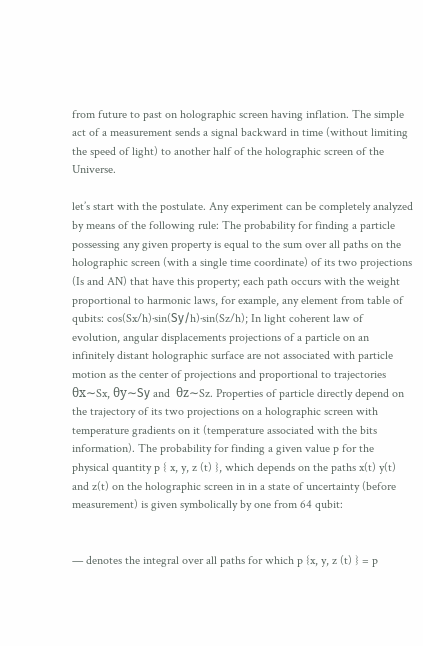from future to past on holographic screen having inflation. The simple act of a measurement sends a signal backward in time (without limiting the speed of light) to another half of the holographic screen of the Universe.

let’s start with the postulate. Any experiment can be completely analyzed by means of the following rule: The probability for finding a particle possessing any given property is equal to the sum over all paths on the holographic screen (with a single time coordinate) of its two projections (Is and AN) that have this property; each path occurs with the weight proportional to harmonic laws, for example, any element from table of qubits: cos(Sx/h)·sin(Sу/h)·sin(Sz/h); In light coherent law of evolution, angular displacements projections of a particle on an infinitely distant holographic surface are not associated with particle motion as the center of projections and proportional to trajectories θx∼Sx, θy∼Sу and  θz∼Sz. Properties of particle directly depend on the trajectory of its two projections on a holographic screen with temperature gradients on it (temperature associated with the bits information). The probability for finding a given value p for the physical quantity p { x, y, z (t) }, which depends on the paths x(t) y(t) and z(t) on the holographic screen in in a state of uncertainty (before measurement) is given symbolically by one from 64 qubit:


— denotes the integral over all paths for which p {x, y, z (t) } = p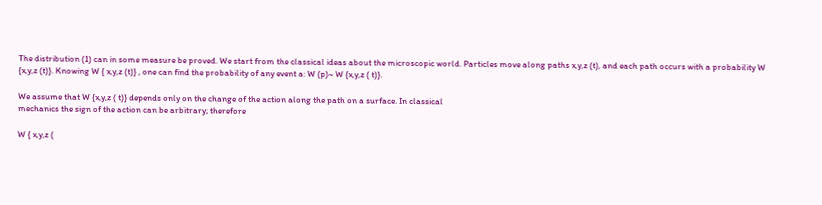The distribution (1) can in some measure be proved. We start from the classical ideas about the microscopic world. Particles move along paths x,y,z (t), and each path occurs with a probability W {x,y,z (t)}. Knowing W { x,y,z (t)} , one can find the probability of any event a: W (p)~ W {x,y,z ( t)}.

We assume that W {x,y,z ( t)} depends only on the change of the action along the path on a surface. In classical
mechanics the sign of the action can be arbitrary; therefore

W { x,y,z (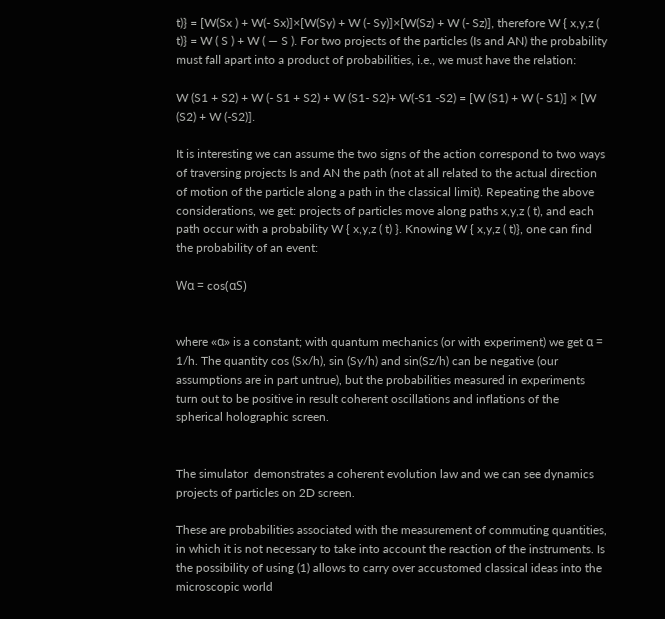t)} = [W(Sx ) + W(- Sx)]×[W(Sy) + W (- Sy)]×[W(Sz) + W (- Sz)], therefore W { x,y,z ( t)} = W ( S ) + W ( — S ). For two projects of the particles (Is and AN) the probability must fall apart into a product of probabilities, i.e., we must have the relation:

W (S1 + S2) + W (- S1 + S2) + W (S1- S2)+ W(-S1 -S2) = [W (S1) + W (- S1)] × [W (S2) + W (-S2)].

It is interesting we can assume the two signs of the action correspond to two ways of traversing projects Is and AN the path (not at all related to the actual direction of motion of the particle along a path in the classical limit). Repeating the above considerations, we get: projects of particles move along paths x,y,z ( t), and each path occur with a probability W { x,y,z ( t) }. Knowing W { x,y,z ( t)}, one can find the probability of an event:

Wα = cos(αS)


where «α» is a constant; with quantum mechanics (or with experiment) we get α = 1/h. The quantity cos (Sx/h), sin (Sy/h) and sin(Sz/h) can be negative (our assumptions are in part untrue), but the probabilities measured in experiments turn out to be positive in result coherent oscillations and inflations of the spherical holographic screen.


The simulator  demonstrates a coherent evolution law and we can see dynamics projects of particles on 2D screen.

These are probabilities associated with the measurement of commuting quantities, in which it is not necessary to take into account the reaction of the instruments. Is the possibility of using (1) allows to carry over accustomed classical ideas into the microscopic world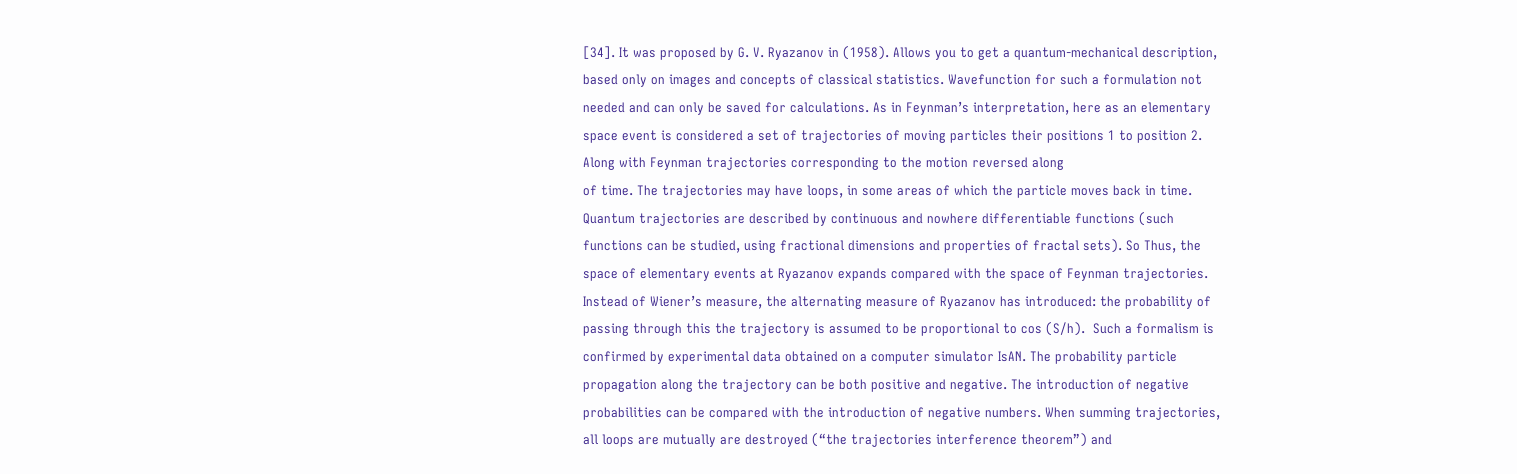[34]. It was proposed by G. V. Ryazanov in (1958). Allows you to get a quantum-mechanical description, based only on images and concepts of classical statistics. Wavefunction for such a formulation not needed and can only be saved for calculations. As in Feynman’s interpretation, here as an elementary space event is considered a set of trajectories of moving particles their positions 1 to position 2. Along with Feynman trajectories corresponding to the motion reversed along
of time. The trajectories may have loops, in some areas of which the particle moves back in time. Quantum trajectories are described by continuous and nowhere differentiable functions (such functions can be studied, using fractional dimensions and properties of fractal sets). So Thus, the space of elementary events at Ryazanov expands compared with the space of Feynman trajectories. Instead of Wiener’s measure, the alternating measure of Ryazanov has introduced: the probability of passing through this the trajectory is assumed to be proportional to cos (S/h).  Such a formalism is confirmed by experimental data obtained on a computer simulator IsAN. The probability particle propagation along the trajectory can be both positive and negative. The introduction of negative probabilities can be compared with the introduction of negative numbers. When summing trajectories, all loops are mutually are destroyed (“the trajectories interference theorem”) and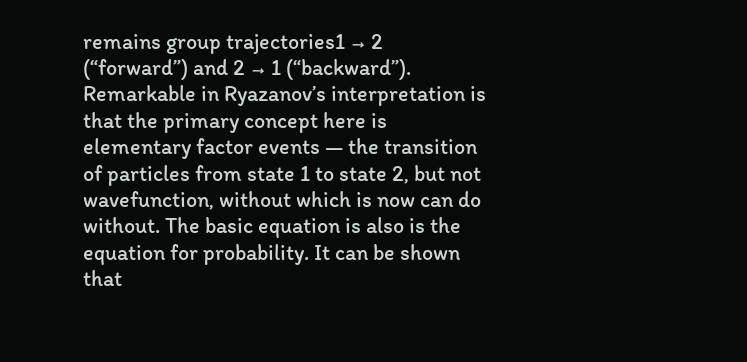remains group trajectories1 → 2 (“forward”) and 2 → 1 (“backward”). Remarkable in Ryazanov’s interpretation is that the primary concept here is elementary factor events — the transition of particles from state 1 to state 2, but not wavefunction, without which is now can do without. The basic equation is also is the equation for probability. It can be shown that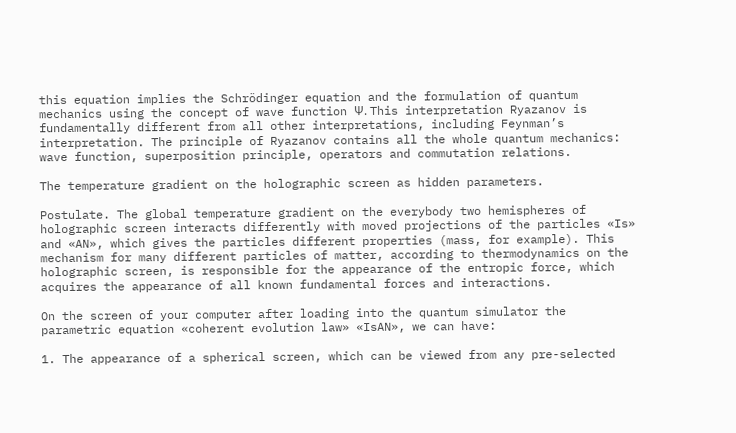this equation implies the Schrödinger equation and the formulation of quantum mechanics using the concept of wave function Ψ. This interpretation Ryazanov is fundamentally different from all other interpretations, including Feynman’s interpretation. The principle of Ryazanov contains all the whole quantum mechanics: wave function, superposition principle, operators and commutation relations.

The temperature gradient on the holographic screen as hidden parameters.

Postulate. The global temperature gradient on the everybody two hemispheres of holographic screen interacts differently with moved projections of the particles «Is» and «AN», which gives the particles different properties (mass, for example). This mechanism for many different particles of matter, according to thermodynamics on the holographic screen, is responsible for the appearance of the entropic force, which acquires the appearance of all known fundamental forces and interactions.

On the screen of your computer after loading into the quantum simulator the parametric equation «coherent evolution law» «IsAN», we can have:

1. The appearance of a spherical screen, which can be viewed from any pre-selected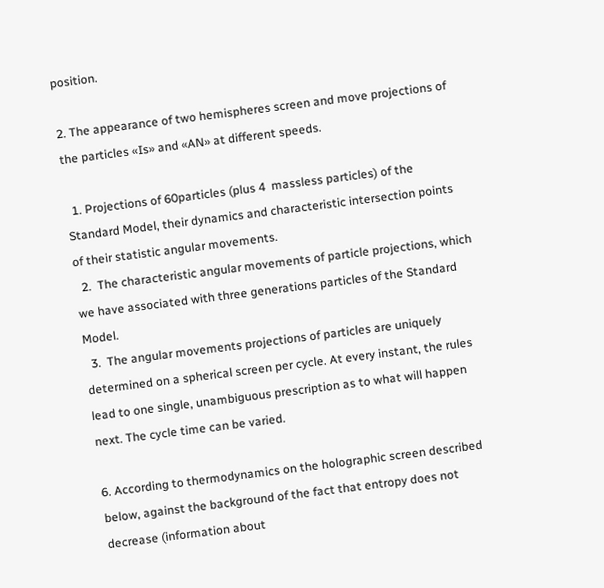position.

2. The appearance of two hemispheres screen and move projections of the particles «Is» and «AN» at different speeds.

  1. Projections of 60particles (plus 4  massless particles) of the Standard Model, their dynamics and characteristic intersection points of their statistic angular movements.
  2.  The characteristic angular movements of particle projections, which we have associated with three generations particles of the Standard Model.
  3.  The angular movements projections of particles are uniquely determined on a spherical screen per cycle. At every instant, the rules lead to one single, unambiguous prescription as to what will happen next. The cycle time can be varied.

6. According to thermodynamics on the holographic screen described below, against the background of the fact that entropy does not decrease (information about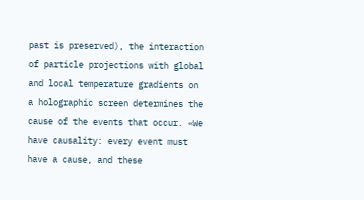past is preserved), the interaction of particle projections with global and local temperature gradients on a holographic screen determines the cause of the events that occur. «We have causality: every event must have a cause, and these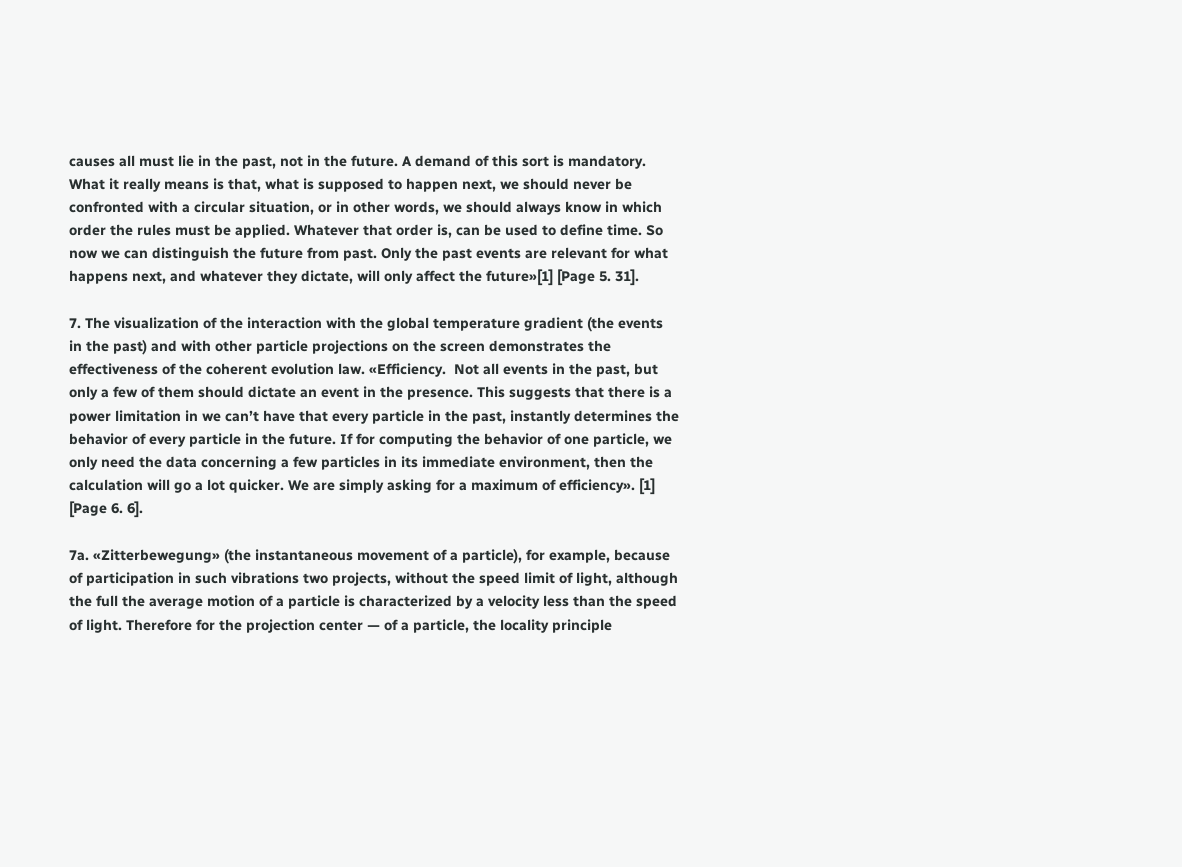causes all must lie in the past, not in the future. A demand of this sort is mandatory. What it really means is that, what is supposed to happen next, we should never be confronted with a circular situation, or in other words, we should always know in which order the rules must be applied. Whatever that order is, can be used to define time. So now we can distinguish the future from past. Only the past events are relevant for what happens next, and whatever they dictate, will only affect the future»[1] [Page 5. 31].

7. The visualization of the interaction with the global temperature gradient (the events in the past) and with other particle projections on the screen demonstrates the effectiveness of the coherent evolution law. «Efficiency.  Not all events in the past, but only a few of them should dictate an event in the presence. This suggests that there is a power limitation in we can’t have that every particle in the past, instantly determines the behavior of every particle in the future. If for computing the behavior of one particle, we only need the data concerning a few particles in its immediate environment, then the calculation will go a lot quicker. We are simply asking for a maximum of efficiency». [1] [Page 6. 6].

7a. «Zitterbewegung» (the instantaneous movement of a particle), for example, because of participation in such vibrations two projects, without the speed limit of light, although the full the average motion of a particle is characterized by a velocity less than the speed of light. Therefore for the projection center — of a particle, the locality principle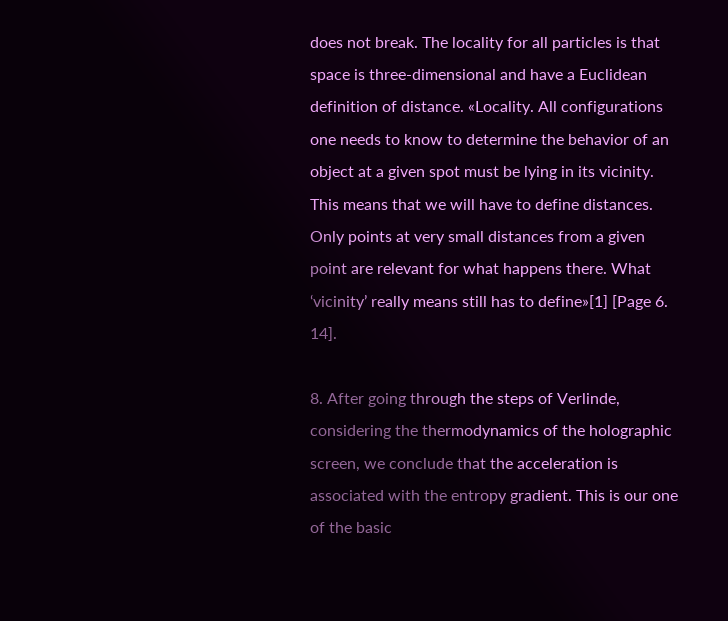does not break. The locality for all particles is that space is three-dimensional and have a Euclidean definition of distance. «Locality. All configurations one needs to know to determine the behavior of an object at a given spot must be lying in its vicinity. This means that we will have to define distances. Only points at very small distances from a given point are relevant for what happens there. What ‘vicinity’ really means still has to define»[1] [Page 6. 14].

8. After going through the steps of Verlinde, considering the thermodynamics of the holographic screen, we conclude that the acceleration is associated with the entropy gradient. This is our one of the basic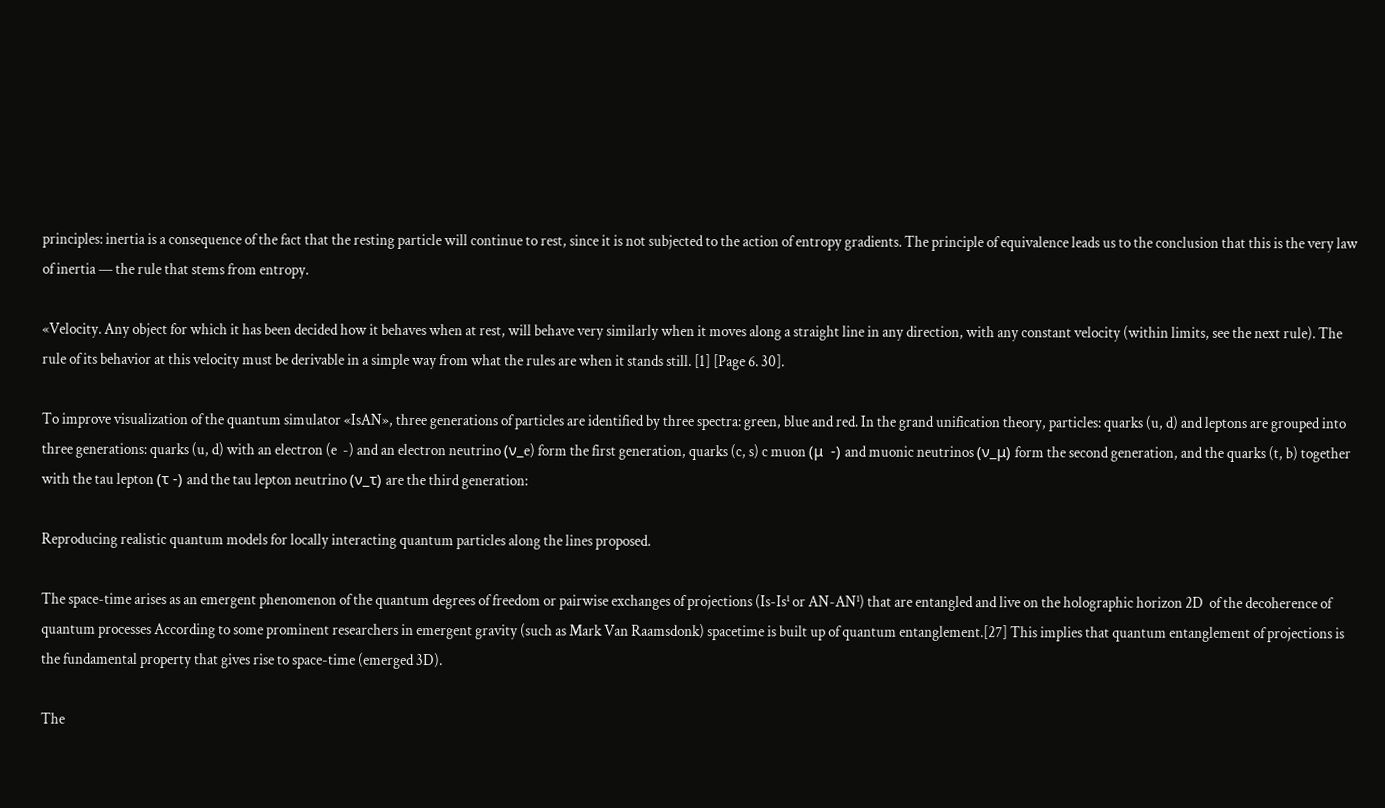principles: inertia is a consequence of the fact that the resting particle will continue to rest, since it is not subjected to the action of entropy gradients. The principle of equivalence leads us to the conclusion that this is the very law of inertia — the rule that stems from entropy.

«Velocity. Any object for which it has been decided how it behaves when at rest, will behave very similarly when it moves along a straight line in any direction, with any constant velocity (within limits, see the next rule). The rule of its behavior at this velocity must be derivable in a simple way from what the rules are when it stands still. [1] [Page 6. 30].

To improve visualization of the quantum simulator «IsAN», three generations of particles are identified by three spectra: green, blue and red. In the grand unification theory, particles: quarks (u, d) and leptons are grouped into three generations: quarks (u, d) with an electron (e  -) and an electron neutrino (ν_e) form the first generation, quarks (c, s) c muon (μ  -) and muonic neutrinos (ν_μ) form the second generation, and the quarks (t, b) together with the tau lepton (τ -) and the tau lepton neutrino (ν_τ) are the third generation:

Reproducing realistic quantum models for locally interacting quantum particles along the lines proposed.

The space-time arises as an emergent phenomenon of the quantum degrees of freedom or pairwise exchanges of projections (Is-Is¹ or AN-AN¹) that are entangled and live on the holographic horizon 2D  of the decoherence of quantum processes According to some prominent researchers in emergent gravity (such as Mark Van Raamsdonk) spacetime is built up of quantum entanglement.[27] This implies that quantum entanglement of projections is the fundamental property that gives rise to space-time (emerged 3D).

The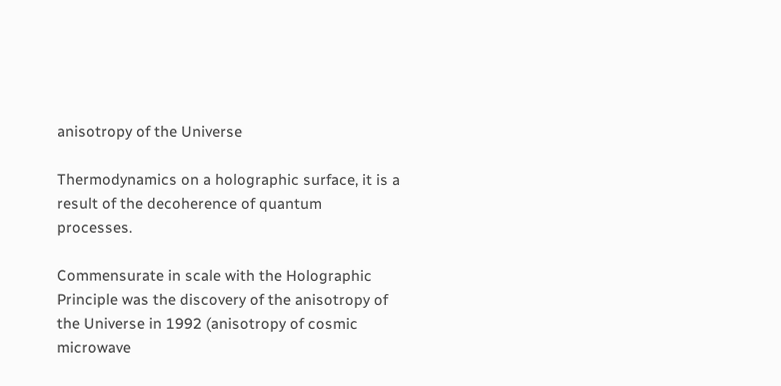anisotropy of the Universe

Thermodynamics on a holographic surface, it is a result of the decoherence of quantum processes.

Commensurate in scale with the Holographic Principle was the discovery of the anisotropy of the Universe in 1992 (anisotropy of cosmic microwave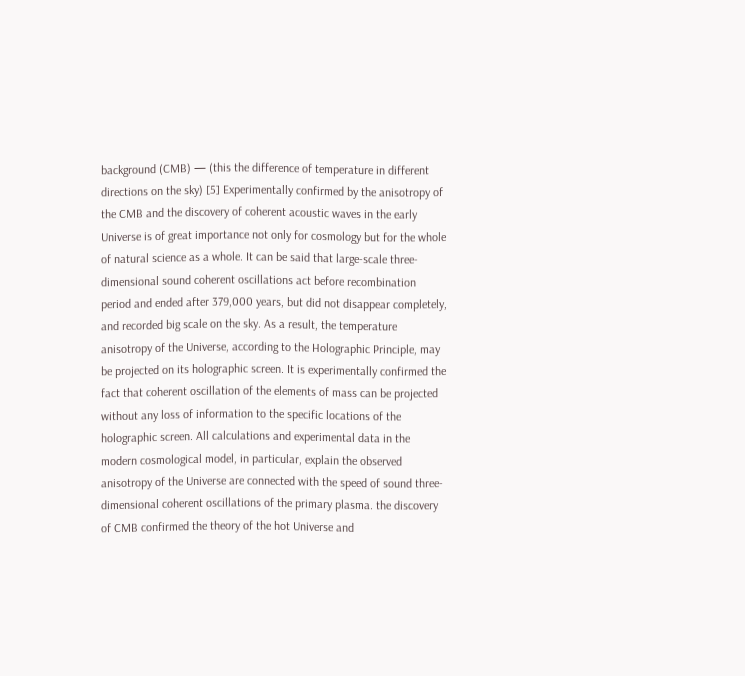background (CMB) — (this the difference of temperature in different directions on the sky) [5] Experimentally confirmed by the anisotropy of the CMB and the discovery of coherent acoustic waves in the early Universe is of great importance not only for cosmology but for the whole of natural science as a whole. It can be said that large-scale three-dimensional sound coherent oscillations act before recombination period and ended after 379,000 years, but did not disappear completely, and recorded big scale on the sky. As a result, the temperature anisotropy of the Universe, according to the Holographic Principle, may be projected on its holographic screen. It is experimentally confirmed the fact that coherent oscillation of the elements of mass can be projected without any loss of information to the specific locations of the holographic screen. All calculations and experimental data in the modern cosmological model, in particular, explain the observed anisotropy of the Universe are connected with the speed of sound three-dimensional coherent oscillations of the primary plasma. the discovery of CMB confirmed the theory of the hot Universe and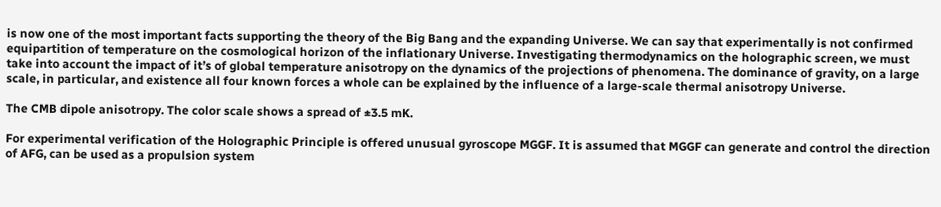is now one of the most important facts supporting the theory of the Big Bang and the expanding Universe. We can say that experimentally is not confirmed equipartition of temperature on the cosmological horizon of the inflationary Universe. Investigating thermodynamics on the holographic screen, we must take into account the impact of it’s of global temperature anisotropy on the dynamics of the projections of phenomena. The dominance of gravity, on a large scale, in particular, and existence all four known forces a whole can be explained by the influence of a large-scale thermal anisotropy Universe.

The CMB dipole anisotropy. The color scale shows a spread of ±3.5 mK.

For experimental verification of the Holographic Principle is offered unusual gyroscope MGGF. It is assumed that MGGF can generate and control the direction of AFG, can be used as a propulsion system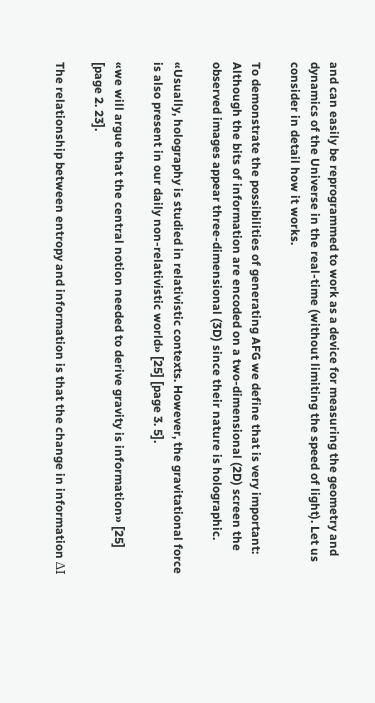and can easily be reprogrammed to work as a device for measuring the geometry and dynamics of the Universe in the real-time (without limiting the speed of light). Let us consider in detail how it works.

To demonstrate the possibilities of generating AFG we define that is very important: Although the bits of information are encoded on a two-dimensional (2D) screen the observed images appear three-dimensional (3D) since their nature is holographic.

«Usually, holography is studied in relativistic contexts. However, the gravitational force is also present in our daily non-relativistic world» [25] [page 3. 5].

«we will argue that the central notion needed to derive gravity is information» [25] [page 2. 23].

The relationship between entropy and information is that the change in information ΔI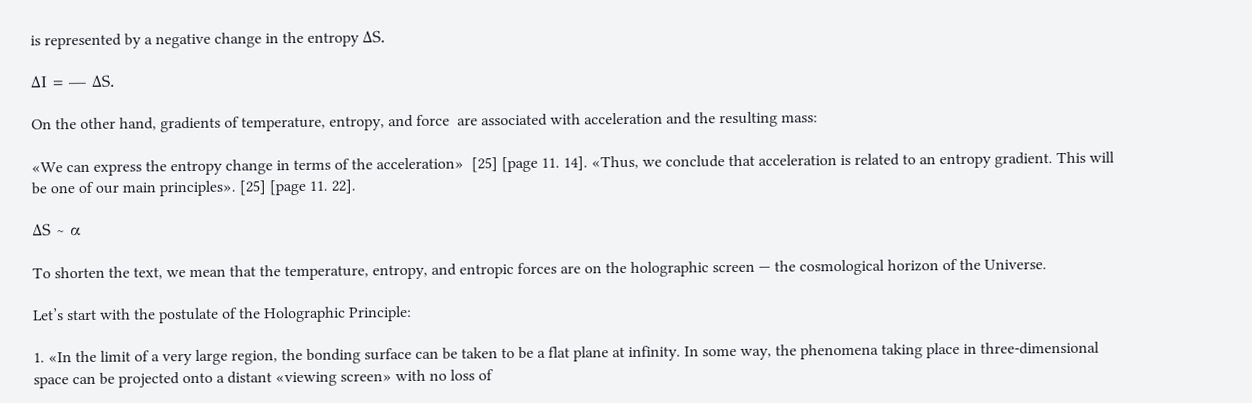is represented by a negative change in the entropy ΔS.

ΔI = — ΔS.

On the other hand, gradients of temperature, entropy, and force  are associated with acceleration and the resulting mass:

«We can express the entropy change in terms of the acceleration»  [25] [page 11. 14]. «Thus, we conclude that acceleration is related to an entropy gradient. This will be one of our main principles». [25] [page 11. 22].

ΔS ∼ α

To shorten the text, we mean that the temperature, entropy, and entropic forces are on the holographic screen — the cosmological horizon of the Universe.

Let’s start with the postulate of the Holographic Principle:

1. «In the limit of a very large region, the bonding surface can be taken to be a flat plane at infinity. In some way, the phenomena taking place in three-dimensional space can be projected onto a distant «viewing screen» with no loss of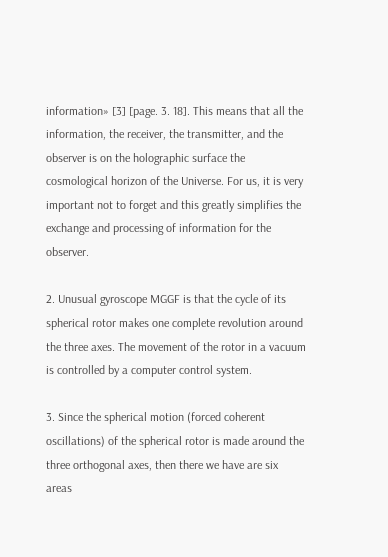information» [3] [page. 3. 18]. This means that all the information, the receiver, the transmitter, and the observer is on the holographic surface the cosmological horizon of the Universe. For us, it is very important not to forget and this greatly simplifies the exchange and processing of information for the observer.

2. Unusual gyroscope MGGF is that the cycle of its spherical rotor makes one complete revolution around the three axes. The movement of the rotor in a vacuum is controlled by a computer control system.

3. Since the spherical motion (forced coherent oscillations) of the spherical rotor is made around the three orthogonal axes, then there we have are six areas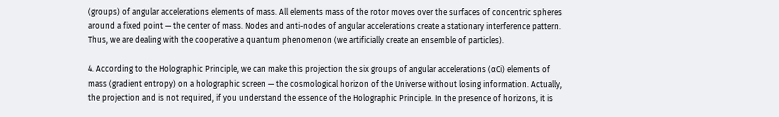(groups) of angular accelerations elements of mass. All elements mass of the rotor moves over the surfaces of concentric spheres around a fixed point — the center of mass. Nodes and anti-nodes of angular accelerations create a stationary interference pattern. Thus, we are dealing with the cooperative a quantum phenomenon (we artificially create an ensemble of particles).

4. According to the Holographic Principle, we can make this projection the six groups of angular accelerations (αCi) elements of mass (gradient entropy) on a holographic screen — the cosmological horizon of the Universe without losing information. Actually, the projection and is not required, if you understand the essence of the Holographic Principle. In the presence of horizons, it is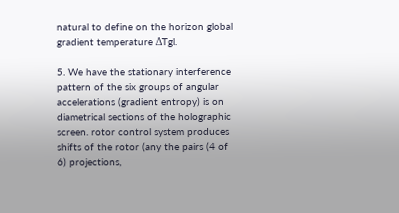natural to define on the horizon global gradient temperature ΔTgl.

5. We have the stationary interference pattern of the six groups of angular accelerations (gradient entropy) is on diametrical sections of the holographic screen. rotor control system produces shifts of the rotor (any the pairs (4 of 6) projections,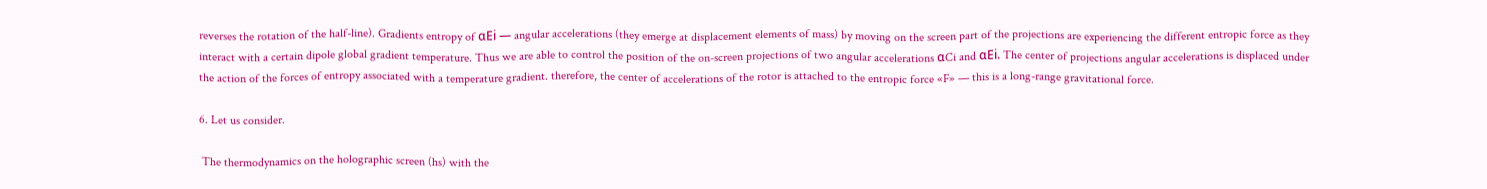reverses the rotation of the half-line). Gradients entropy of αEi — angular accelerations (they emerge at displacement elements of mass) by moving on the screen part of the projections are experiencing the different entropic force as they interact with a certain dipole global gradient temperature. Thus we are able to control the position of the on-screen projections of two angular accelerations αCi and αEi. The center of projections angular accelerations is displaced under the action of the forces of entropy associated with a temperature gradient. therefore, the center of accelerations of the rotor is attached to the entropic force «F» — this is a long-range gravitational force.

6. Let us consider.

 The thermodynamics on the holographic screen (hs) with the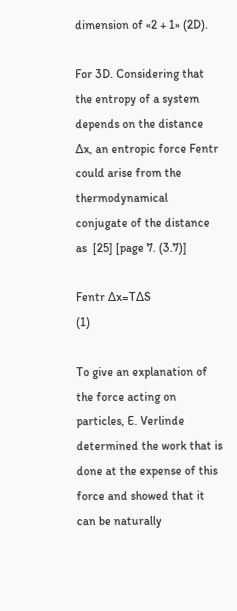dimension of «2 + 1» (2D).

For 3D. Considering that the entropy of a system depends on the distance ∆x, an entropic force Fentr could arise from the thermodynamical conjugate of the distance as  [25] [page 7. (3.7)]

Fentr ∆x=T∆S                                      (1)

To give an explanation of the force acting on particles, E. Verlinde determined the work that is done at the expense of this force and showed that it can be naturally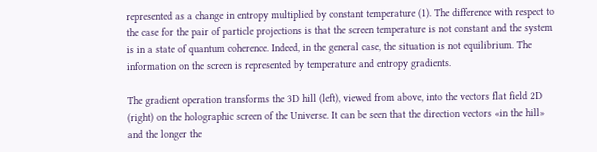represented as a change in entropy multiplied by constant temperature (1). The difference with respect to the case for the pair of particle projections is that the screen temperature is not constant and the system is in a state of quantum coherence. Indeed, in the general case, the situation is not equilibrium. The information on the screen is represented by temperature and entropy gradients.

The gradient operation transforms the 3D hill (left), viewed from above, into the vectors flat field 2D (right) on the holographic screen of the Universe. It can be seen that the direction vectors «in the hill» and the longer the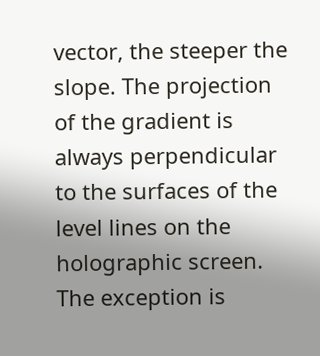vector, the steeper the slope. The projection of the gradient is always perpendicular to the surfaces of the level lines on the holographic screen. The exception is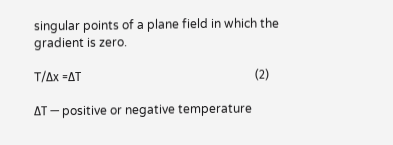singular points of a plane field in which the gradient is zero.

T/Δx =ΔT                                                          (2)

ΔT — positive or negative temperature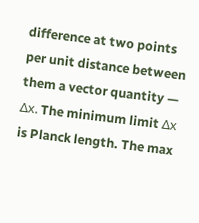difference at two points per unit distance between them a vector quantity — Δx. The minimum limit Δx is Planck length. The max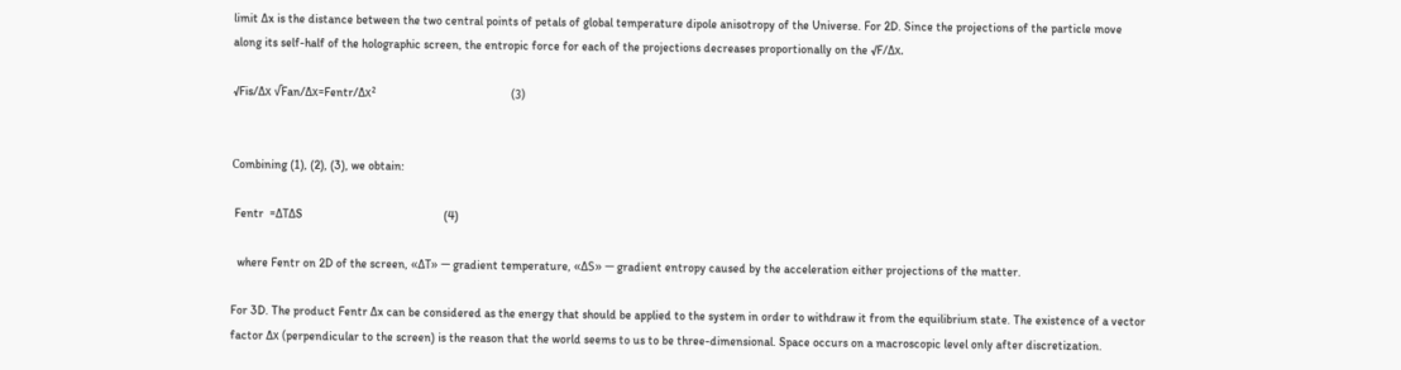limit Δx is the distance between the two central points of petals of global temperature dipole anisotropy of the Universe. For 2D. Since the projections of the particle move along its self-half of the holographic screen, the entropic force for each of the projections decreases proportionally on the √F/Δx.

√Fis/Δx √Fan/Δx=Fentr/Δx²                                             (3)


Сombining (1), (2), (3), we obtain:

 Fentr  =ΔT∆S                                               (4)

  where Fentr on 2D of the screen, «ΔT» — gradient temperature, «ΔS» — gradient entropy caused by the acceleration either projections of the matter.

For 3D. The product Fentr Δx can be considered as the energy that should be applied to the system in order to withdraw it from the equilibrium state. The existence of a vector factor Δx (perpendicular to the screen) is the reason that the world seems to us to be three-dimensional. Space occurs on a macroscopic level only after discretization.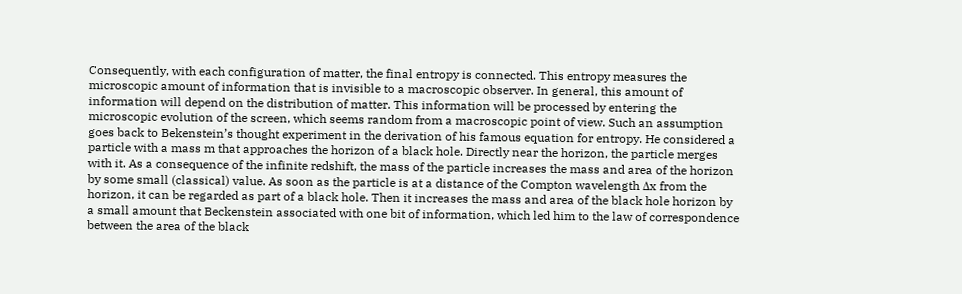Consequently, with each configuration of matter, the final entropy is connected. This entropy measures the microscopic amount of information that is invisible to a macroscopic observer. In general, this amount of information will depend on the distribution of matter. This information will be processed by entering the microscopic evolution of the screen, which seems random from a macroscopic point of view. Such an assumption goes back to Bekenstein’s thought experiment in the derivation of his famous equation for entropy. He considered a particle with a mass m that approaches the horizon of a black hole. Directly near the horizon, the particle merges with it. As a consequence of the infinite redshift, the mass of the particle increases the mass and area of the horizon by some small (classical) value. As soon as the particle is at a distance of the Compton wavelength Δx from the horizon, it can be regarded as part of a black hole. Then it increases the mass and area of the black hole horizon by a small amount that Beckenstein associated with one bit of information, which led him to the law of correspondence between the area of the black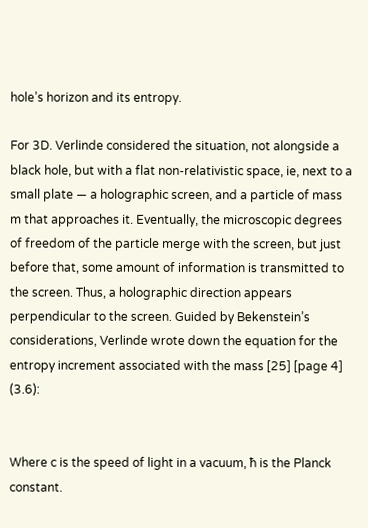hole’s horizon and its entropy.

For 3D. Verlinde considered the situation, not alongside a black hole, but with a flat non-relativistic space, ie, next to a small plate — a holographic screen, and a particle of mass m that approaches it. Eventually, the microscopic degrees of freedom of the particle merge with the screen, but just before that, some amount of information is transmitted to the screen. Thus, a holographic direction appears perpendicular to the screen. Guided by Bekenstein’s considerations, Verlinde wrote down the equation for the entropy increment associated with the mass [25] [page 4] (3.6):


Where c is the speed of light in a vacuum, ħ is the Planck constant.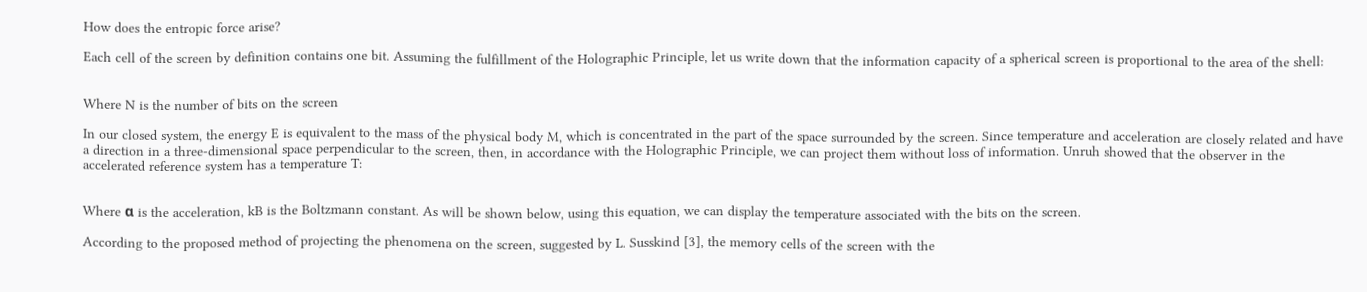How does the entropic force arise?

Each cell of the screen by definition contains one bit. Assuming the fulfillment of the Holographic Principle, let us write down that the information capacity of a spherical screen is proportional to the area of the shell:


Where N is the number of bits on the screen

In our closed system, the energy E is equivalent to the mass of the physical body M, which is concentrated in the part of the space surrounded by the screen. Since temperature and acceleration are closely related and have a direction in a three-dimensional space perpendicular to the screen, then, in accordance with the Holographic Principle, we can project them without loss of information. Unruh showed that the observer in the accelerated reference system has a temperature T:


Where α is the acceleration, kB is the Boltzmann constant. As will be shown below, using this equation, we can display the temperature associated with the bits on the screen.

According to the proposed method of projecting the phenomena on the screen, suggested by L. Susskind [3], the memory cells of the screen with the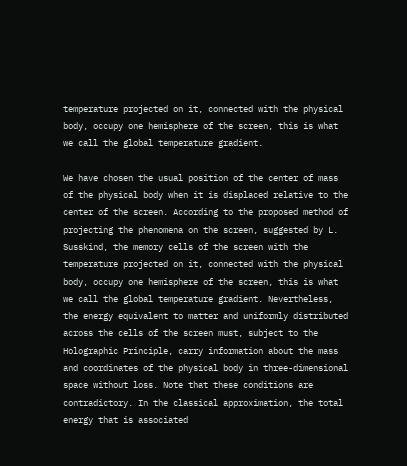temperature projected on it, connected with the physical body, occupy one hemisphere of the screen, this is what we call the global temperature gradient.

We have chosen the usual position of the center of mass of the physical body when it is displaced relative to the center of the screen. According to the proposed method of projecting the phenomena on the screen, suggested by L. Susskind, the memory cells of the screen with the temperature projected on it, connected with the physical body, occupy one hemisphere of the screen, this is what we call the global temperature gradient. Nevertheless, the energy equivalent to matter and uniformly distributed across the cells of the screen must, subject to the Holographic Principle, carry information about the mass and coordinates of the physical body in three-dimensional space without loss. Note that these conditions are contradictory. In the classical approximation, the total energy that is associated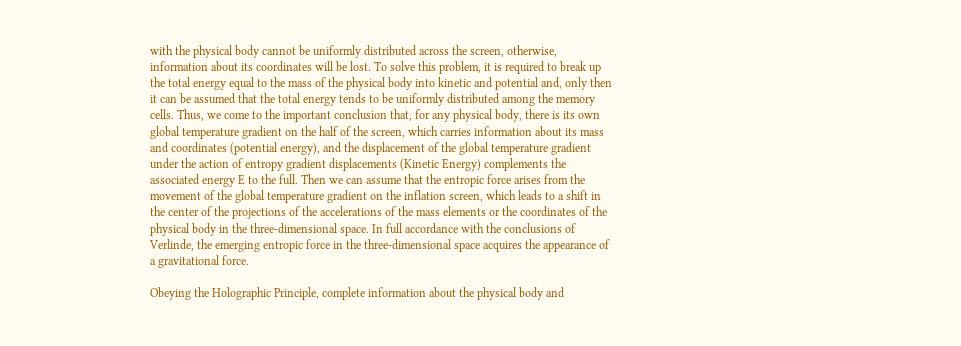with the physical body cannot be uniformly distributed across the screen, otherwise, information about its coordinates will be lost. To solve this problem, it is required to break up the total energy equal to the mass of the physical body into kinetic and potential and, only then it can be assumed that the total energy tends to be uniformly distributed among the memory cells. Thus, we come to the important conclusion that, for any physical body, there is its own global temperature gradient on the half of the screen, which carries information about its mass and coordinates (potential energy), and the displacement of the global temperature gradient under the action of entropy gradient displacements (Kinetic Energy) complements the associated energy E to the full. Then we can assume that the entropic force arises from the movement of the global temperature gradient on the inflation screen, which leads to a shift in the center of the projections of the accelerations of the mass elements or the coordinates of the physical body in the three-dimensional space. In full accordance with the conclusions of Verlinde, the emerging entropic force in the three-dimensional space acquires the appearance of a gravitational force.

Obeying the Holographic Principle, complete information about the physical body and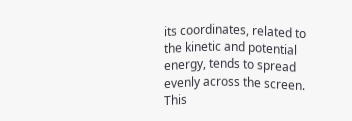its coordinates, related to the kinetic and potential energy, tends to spread evenly across the screen. This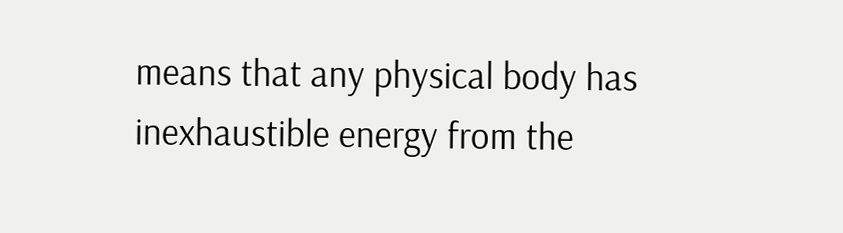means that any physical body has inexhaustible energy from the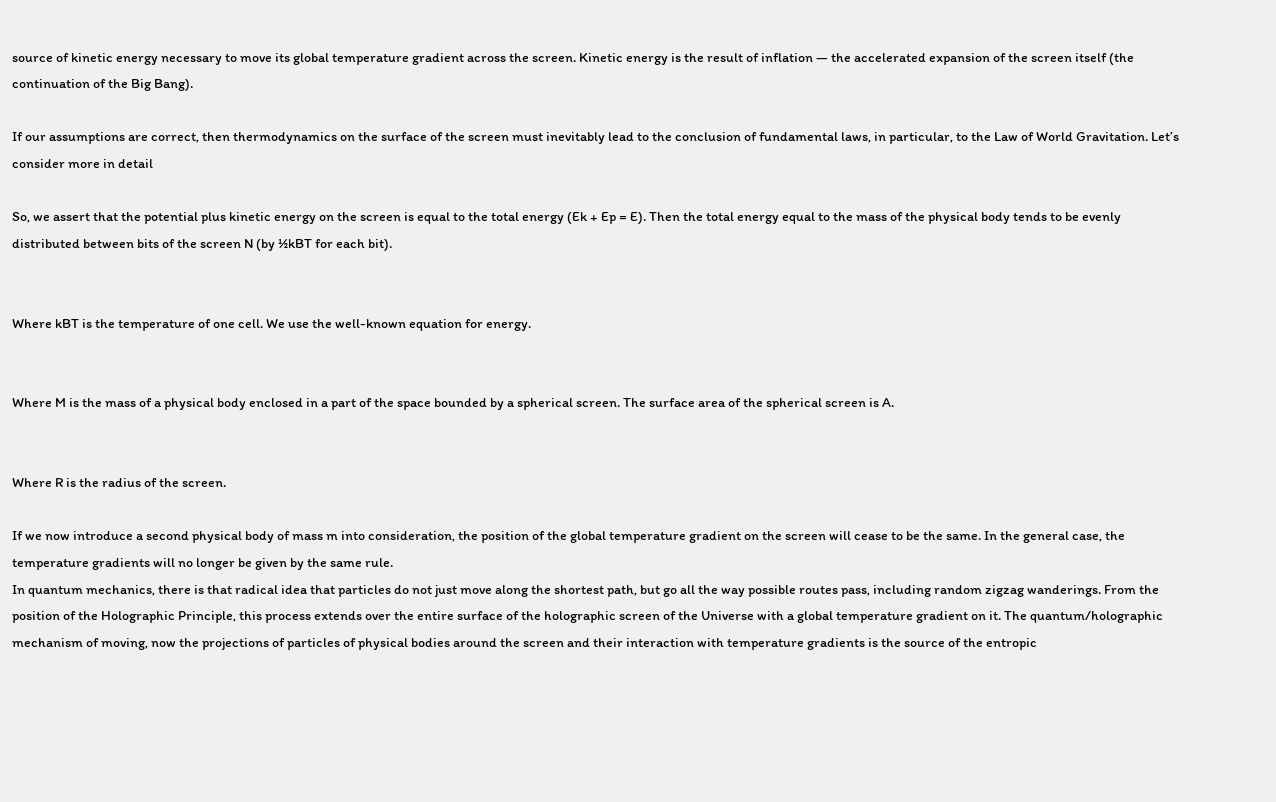source of kinetic energy necessary to move its global temperature gradient across the screen. Kinetic energy is the result of inflation — the accelerated expansion of the screen itself (the continuation of the Big Bang).

If our assumptions are correct, then thermodynamics on the surface of the screen must inevitably lead to the conclusion of fundamental laws, in particular, to the Law of World Gravitation. Let’s consider more in detail

So, we assert that the potential plus kinetic energy on the screen is equal to the total energy (Ek + Ep = E). Then the total energy equal to the mass of the physical body tends to be evenly distributed between bits of the screen N (by ½kBT for each bit).


Where kBT is the temperature of one cell. We use the well-known equation for energy.


Where M is the mass of a physical body enclosed in a part of the space bounded by a spherical screen. The surface area of the spherical screen is A.


Where R is the radius of the screen.

If we now introduce a second physical body of mass m into consideration, the position of the global temperature gradient on the screen will cease to be the same. In the general case, the temperature gradients will no longer be given by the same rule.
In quantum mechanics, there is that radical idea that particles do not just move along the shortest path, but go all the way possible routes pass, including random zigzag wanderings. From the position of the Holographic Principle, this process extends over the entire surface of the holographic screen of the Universe with a global temperature gradient on it. The quantum/holographic mechanism of moving, now the projections of particles of physical bodies around the screen and their interaction with temperature gradients is the source of the entropic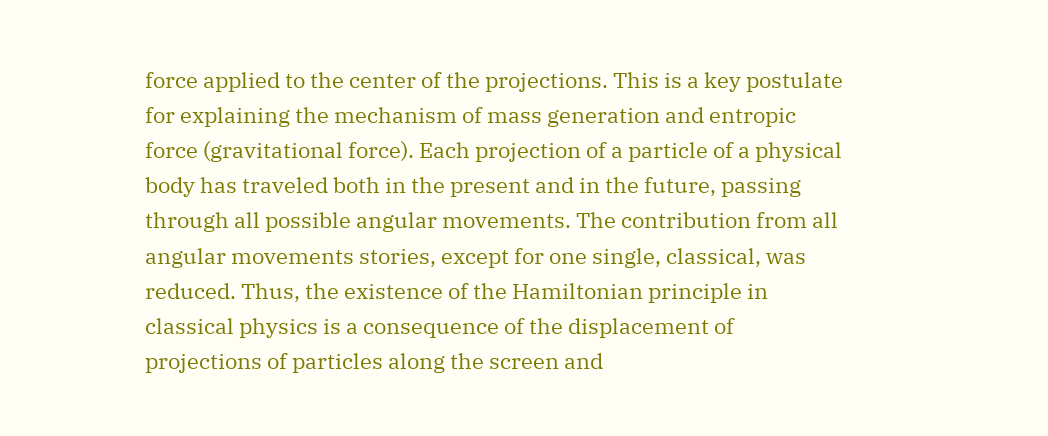force applied to the center of the projections. This is a key postulate for explaining the mechanism of mass generation and entropic force (gravitational force). Each projection of a particle of a physical body has traveled both in the present and in the future, passing through all possible angular movements. The contribution from all angular movements stories, except for one single, classical, was reduced. Thus, the existence of the Hamiltonian principle in classical physics is a consequence of the displacement of projections of particles along the screen and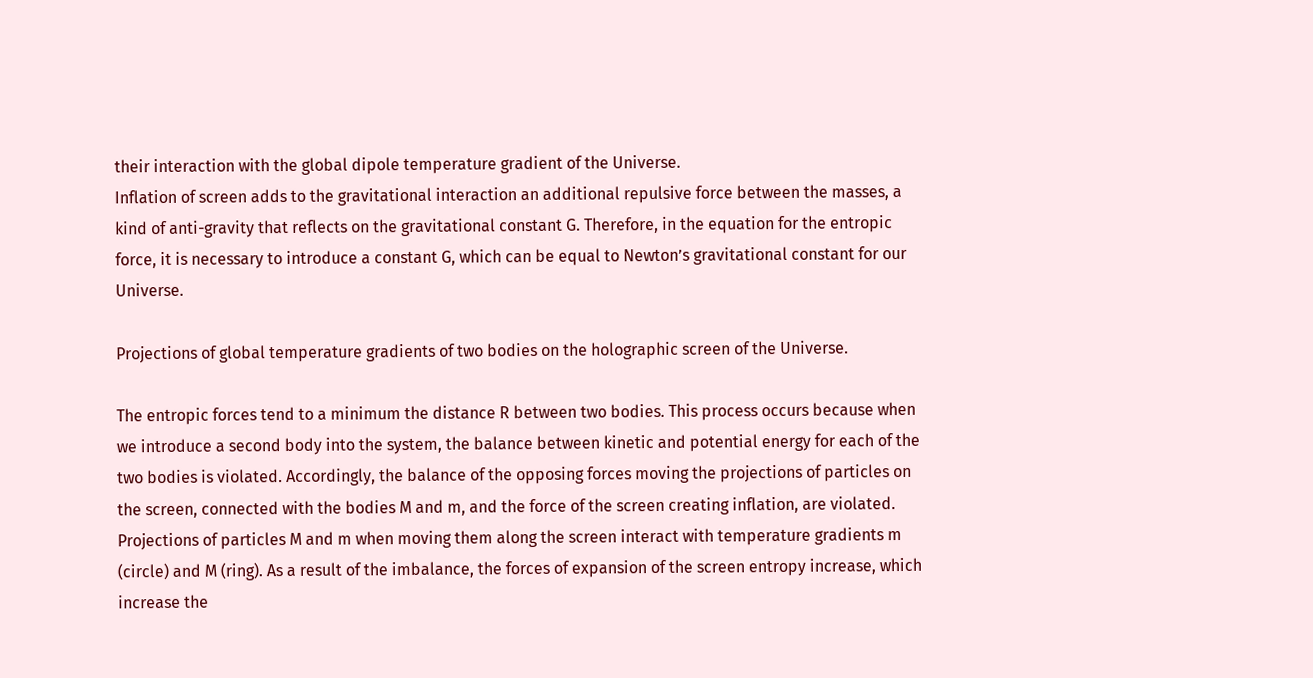their interaction with the global dipole temperature gradient of the Universe.
Inflation of screen adds to the gravitational interaction an additional repulsive force between the masses, a kind of anti-gravity that reflects on the gravitational constant G. Therefore, in the equation for the entropic force, it is necessary to introduce a constant G, which can be equal to Newton’s gravitational constant for our Universe.

Projections of global temperature gradients of two bodies on the holographic screen of the Universe.

The entropic forces tend to a minimum the distance R between two bodies. This process occurs because when we introduce a second body into the system, the balance between kinetic and potential energy for each of the two bodies is violated. Accordingly, the balance of the opposing forces moving the projections of particles on the screen, connected with the bodies M and m, and the force of the screen creating inflation, are violated. Projections of particles M and m when moving them along the screen interact with temperature gradients m (circle) and M (ring). As a result of the imbalance, the forces of expansion of the screen entropy increase, which increase the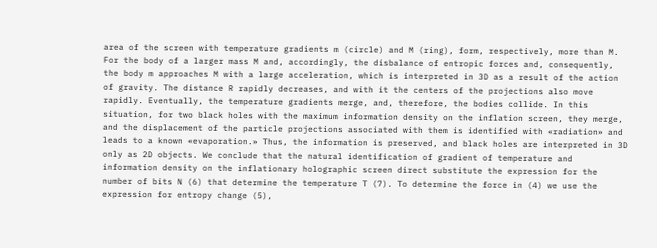area of the screen with temperature gradients m (circle) and M (ring), form, respectively, more than M. For the body of a larger mass M and, accordingly, the disbalance of entropic forces and, consequently, the body m approaches M with a large acceleration, which is interpreted in 3D as a result of the action of gravity. The distance R rapidly decreases, and with it the centers of the projections also move rapidly. Eventually, the temperature gradients merge, and, therefore, the bodies collide. In this situation, for two black holes with the maximum information density on the inflation screen, they merge, and the displacement of the particle projections associated with them is identified with «radiation» and leads to a known «evaporation.» Thus, the information is preserved, and black holes are interpreted in 3D only as 2D objects. We conclude that the natural identification of gradient of temperature and information density on the inflationary holographic screen direct substitute the expression for the number of bits N (6) that determine the temperature T (7). To determine the force in (4) we use the expression for entropy change (5),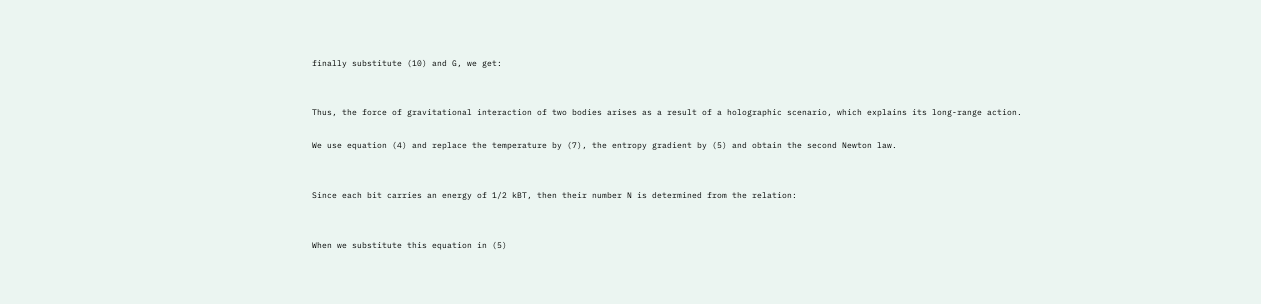finally substitute (10) and G, we get:


Thus, the force of gravitational interaction of two bodies arises as a result of a holographic scenario, which explains its long-range action.

We use equation (4) and replace the temperature by (7), the entropy gradient by (5) and obtain the second Newton law.


Since each bit carries an energy of 1/2 kBT, then their number N is determined from the relation:


When we substitute this equation in (5)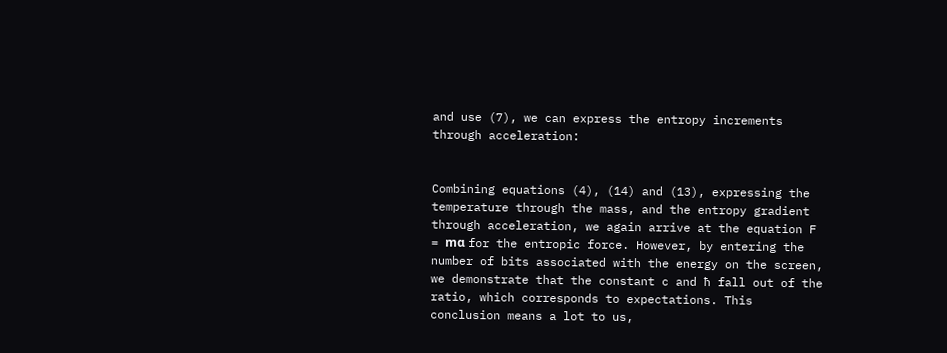and use (7), we can express the entropy increments through acceleration:


Combining equations (4), (14) and (13), expressing the temperature through the mass, and the entropy gradient through acceleration, we again arrive at the equation F = mα for the entropic force. However, by entering the number of bits associated with the energy on the screen, we demonstrate that the constant c and ħ fall out of the ratio, which corresponds to expectations. This conclusion means a lot to us,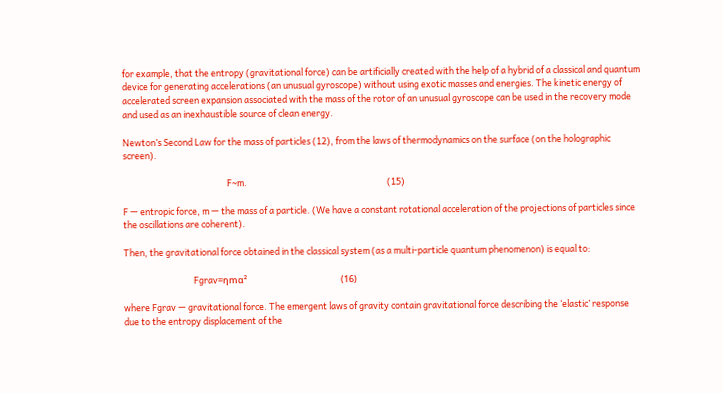for example, that the entropy (gravitational force) can be artificially created with the help of a hybrid of a classical and quantum device for generating accelerations (an unusual gyroscope) without using exotic masses and energies. The kinetic energy of accelerated screen expansion associated with the mass of the rotor of an unusual gyroscope can be used in the recovery mode and used as an inexhaustible source of clean energy.

Newton’s Second Law for the mass of particles (12), from the laws of thermodynamics on the surface (on the holographic screen).

                                                    F∼m.                                                                      (15)

F — entropic force, m — the mass of a particle. (We have a constant rotational acceleration of the projections of particles since the oscillations are coherent).

Then, the gravitational force obtained in the classical system (as a multi-particle quantum phenomenon) is equal to:

                                   Fgrav=ηmα²                                               (16)

where Fgrav — gravitational force. The emergent laws of gravity contain gravitational force describing the ‘elastic’ response due to the entropy displacement of the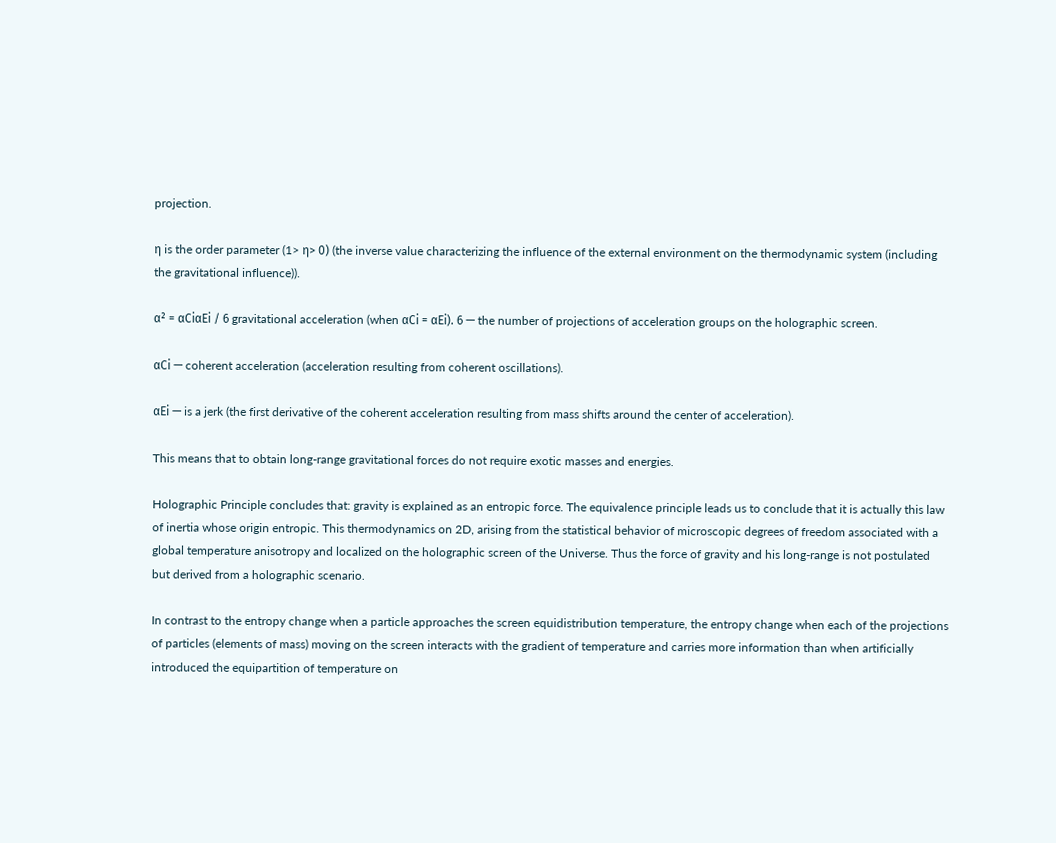projection.

η is the order parameter (1> η> 0) (the inverse value characterizing the influence of the external environment on the thermodynamic system (including the gravitational influence)).

α² = αCiαEi / 6 gravitational acceleration (when αCi = αEi). 6 — the number of projections of acceleration groups on the holographic screen.

αCi — coherent acceleration (acceleration resulting from coherent oscillations).

αEi — is a jerk (the first derivative of the coherent acceleration resulting from mass shifts around the center of acceleration).

This means that to obtain long-range gravitational forces do not require exotic masses and energies.

Holographic Principle concludes that: gravity is explained as an entropic force. The equivalence principle leads us to conclude that it is actually this law of inertia whose origin entropic. This thermodynamics on 2D, arising from the statistical behavior of microscopic degrees of freedom associated with a global temperature anisotropy and localized on the holographic screen of the Universe. Thus the force of gravity and his long-range is not postulated but derived from a holographic scenario.

In contrast to the entropy change when a particle approaches the screen equidistribution temperature, the entropy change when each of the projections of particles (elements of mass) moving on the screen interacts with the gradient of temperature and carries more information than when artificially introduced the equipartition of temperature on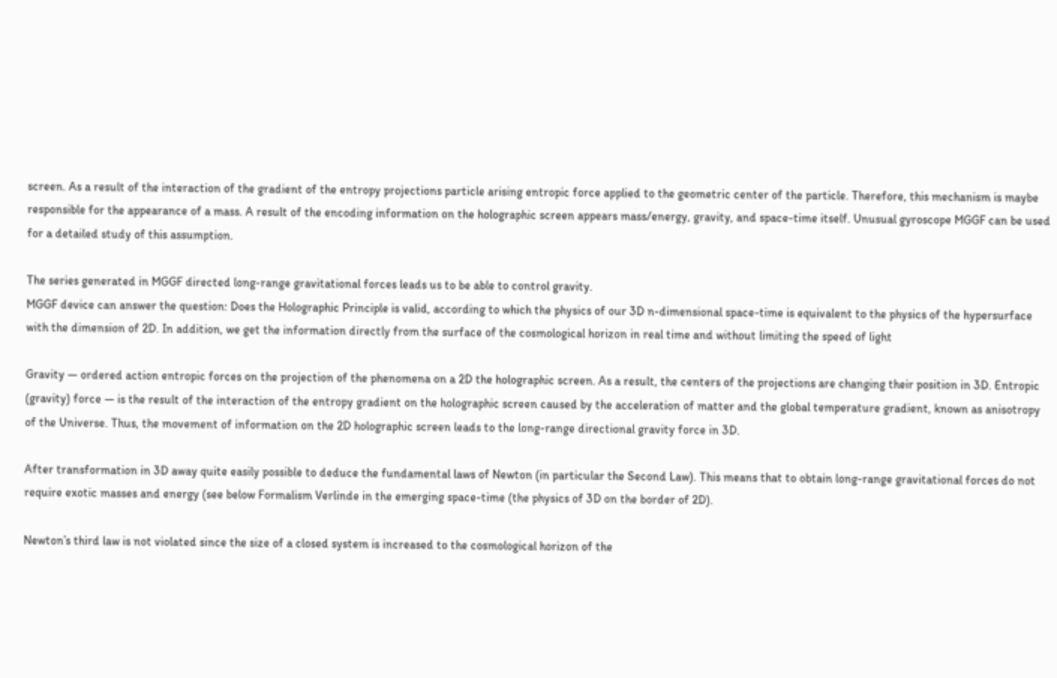screen. As a result of the interaction of the gradient of the entropy projections particle arising entropic force applied to the geometric center of the particle. Therefore, this mechanism is maybe responsible for the appearance of a mass. A result of the encoding information on the holographic screen appears mass/energy, gravity, and space-time itself. Unusual gyroscope MGGF can be used for a detailed study of this assumption.

The series generated in MGGF directed long-range gravitational forces leads us to be able to control gravity.
MGGF device can answer the question: Does the Holographic Principle is valid, according to which the physics of our 3D n-dimensional space-time is equivalent to the physics of the hypersurface with the dimension of 2D. In addition, we get the information directly from the surface of the cosmological horizon in real time and without limiting the speed of light

Gravity — ordered action entropic forces on the projection of the phenomena on a 2D the holographic screen. As a result, the centers of the projections are changing their position in 3D. Entropic (gravity) force — is the result of the interaction of the entropy gradient on the holographic screen caused by the acceleration of matter and the global temperature gradient, known as anisotropy of the Universe. Thus, the movement of information on the 2D holographic screen leads to the long-range directional gravity force in 3D.

After transformation in 3D away quite easily possible to deduce the fundamental laws of Newton (in particular the Second Law). This means that to obtain long-range gravitational forces do not require exotic masses and energy (see below Formalism Verlinde in the emerging space-time (the physics of 3D on the border of 2D).

Newton’s third law is not violated since the size of a closed system is increased to the cosmological horizon of the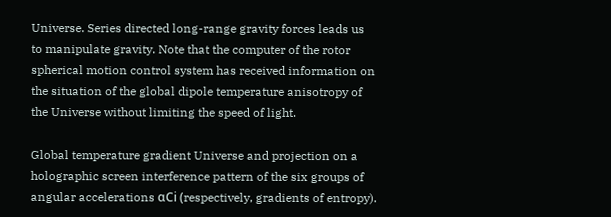Universe. Series directed long-range gravity forces leads us to manipulate gravity. Note that the computer of the rotor spherical motion control system has received information on the situation of the global dipole temperature anisotropy of the Universe without limiting the speed of light.

Global temperature gradient Universe and projection on a holographic screen interference pattern of the six groups of angular accelerations αCi (respectively, gradients of entropy).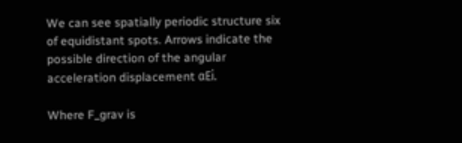We can see spatially periodic structure six of equidistant spots. Arrows indicate the possible direction of the angular acceleration displacement αEi.

Where F_grav is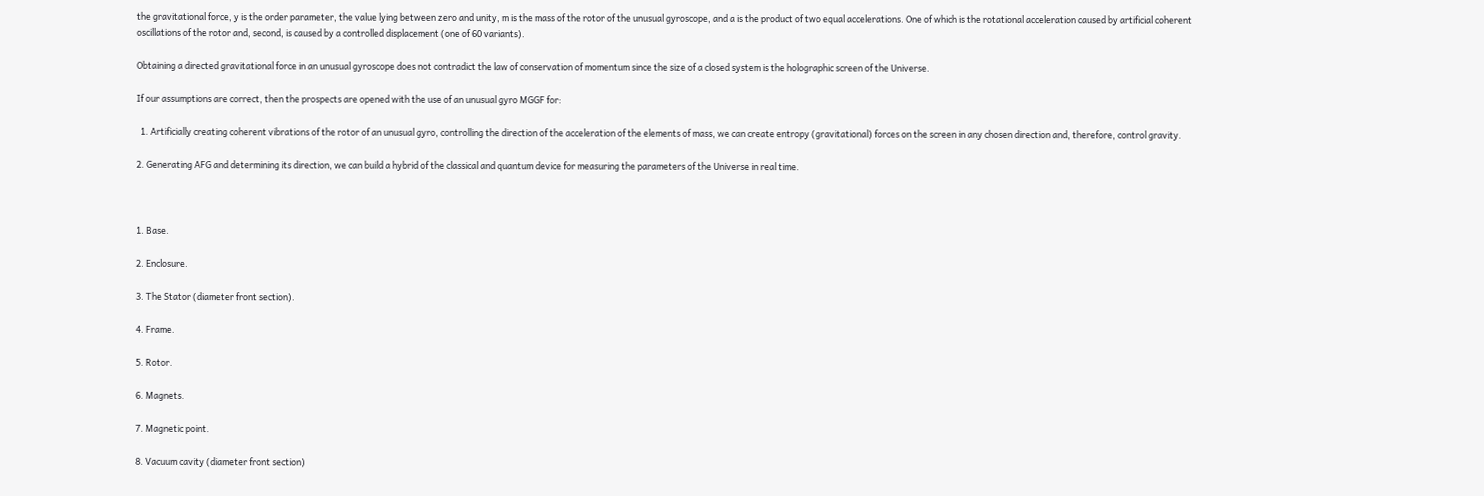the gravitational force, y is the order parameter, the value lying between zero and unity, m is the mass of the rotor of the unusual gyroscope, and a is the product of two equal accelerations. One of which is the rotational acceleration caused by artificial coherent oscillations of the rotor and, second, is caused by a controlled displacement (one of 60 variants).

Obtaining a directed gravitational force in an unusual gyroscope does not contradict the law of conservation of momentum since the size of a closed system is the holographic screen of the Universe.

If our assumptions are correct, then the prospects are opened with the use of an unusual gyro MGGF for:

  1. Artificially creating coherent vibrations of the rotor of an unusual gyro, controlling the direction of the acceleration of the elements of mass, we can create entropy (gravitational) forces on the screen in any chosen direction and, therefore, control gravity.

2. Generating AFG and determining its direction, we can build a hybrid of the classical and quantum device for measuring the parameters of the Universe in real time.



1. Base.

2. Enclosure.

3. The Stator (diameter front section).

4. Frame.

5. Rotor.

6. Magnets.

7. Magnetic point.

8. Vacuum cavity (diameter front section)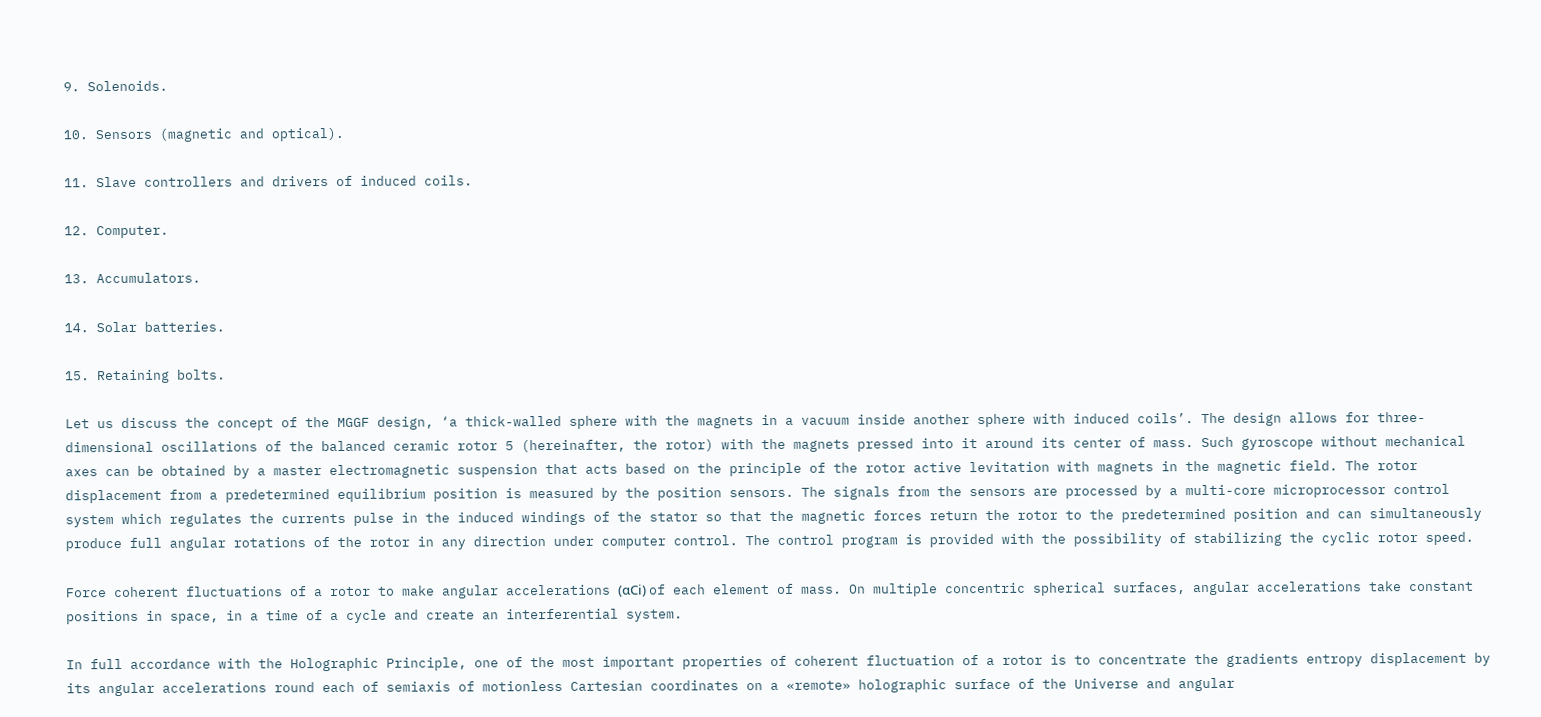9. Solenoids.

10. Sensors (magnetic and optical).

11. Slave controllers and drivers of induced coils.

12. Computer.

13. Accumulators.

14. Solar batteries.

15. Retaining bolts.

Let us discuss the concept of the MGGF design, ‘a thick-walled sphere with the magnets in a vacuum inside another sphere with induced coils’. The design allows for three-dimensional oscillations of the balanced ceramic rotor 5 (hereinafter, the rotor) with the magnets pressed into it around its center of mass. Such gyroscope without mechanical axes can be obtained by a master electromagnetic suspension that acts based on the principle of the rotor active levitation with magnets in the magnetic field. The rotor displacement from a predetermined equilibrium position is measured by the position sensors. The signals from the sensors are processed by a multi-core microprocessor control system which regulates the currents pulse in the induced windings of the stator so that the magnetic forces return the rotor to the predetermined position and can simultaneously produce full angular rotations of the rotor in any direction under computer control. The control program is provided with the possibility of stabilizing the cyclic rotor speed.

Force coherent fluctuations of a rotor to make angular accelerations (αCi) of each element of mass. On multiple concentric spherical surfaces, angular accelerations take constant positions in space, in a time of a cycle and create an interferential system.

In full accordance with the Holographic Principle, one of the most important properties of coherent fluctuation of a rotor is to concentrate the gradients entropy displacement by its angular accelerations round each of semiaxis of motionless Cartesian coordinates on a «remote» holographic surface of the Universe and angular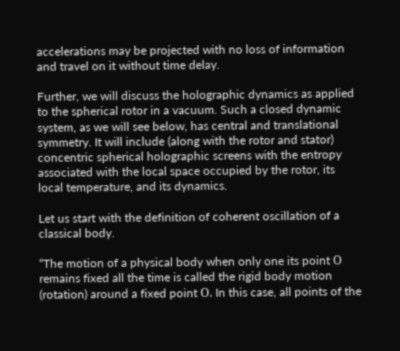accelerations may be projected with no loss of information and travel on it without time delay.

Further, we will discuss the holographic dynamics as applied to the spherical rotor in a vacuum. Such a closed dynamic system, as we will see below, has central and translational symmetry. It will include (along with the rotor and stator) concentric spherical holographic screens with the entropy associated with the local space occupied by the rotor, its local temperature, and its dynamics.

Let us start with the definition of coherent oscillation of a classical body.

“The motion of a physical body when only one its point О remains fixed all the time is called the rigid body motion (rotation) around a fixed point О. In this case, all points of the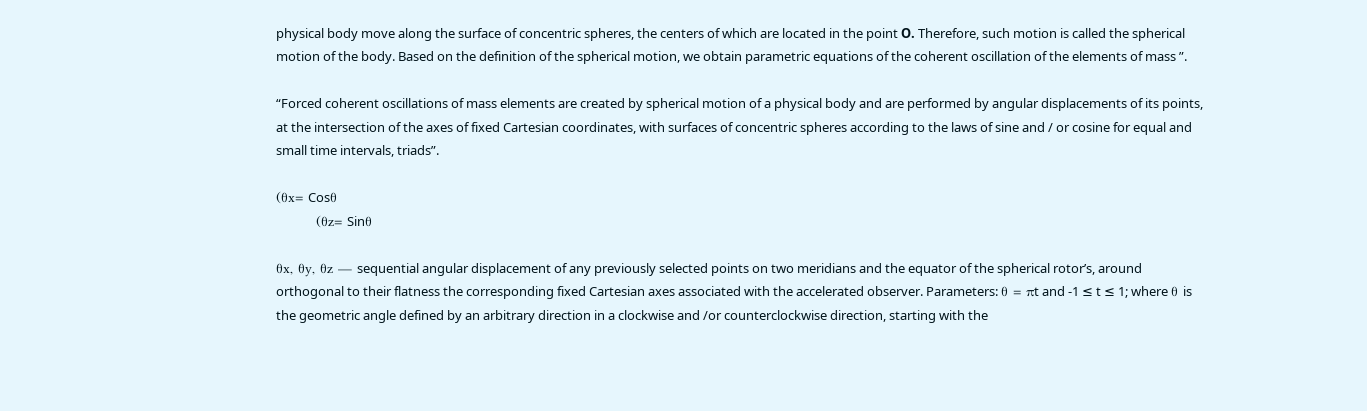physical body move along the surface of concentric spheres, the centers of which are located in the point О. Therefore, such motion is called the spherical motion of the body. Based on the definition of the spherical motion, we obtain parametric equations of the coherent oscillation of the elements of mass ”.

“Forced coherent oscillations of mass elements are created by spherical motion of a physical body and are performed by angular displacements of its points, at the intersection of the axes of fixed Cartesian coordinates, with surfaces of concentric spheres according to the laws of sine and / or cosine for equal and small time intervals, triads”.

(θx= Cosθ
        (θz= Sinθ

θx, θy, θz — sequential angular displacement of any previously selected points on two meridians and the equator of the spherical rotor’s, around orthogonal to their flatness the corresponding fixed Cartesian axes associated with the accelerated observer. Parameters: θ = πt and -1 ≤ t ≤ 1; where θ is the geometric angle defined by an arbitrary direction in a clockwise and /or counterclockwise direction, starting with the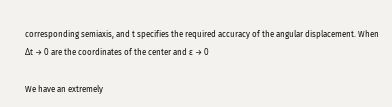corresponding semiaxis, and t specifies the required accuracy of the angular displacement. When Δt → 0 are the coordinates of the center and ε → 0

We have an extremely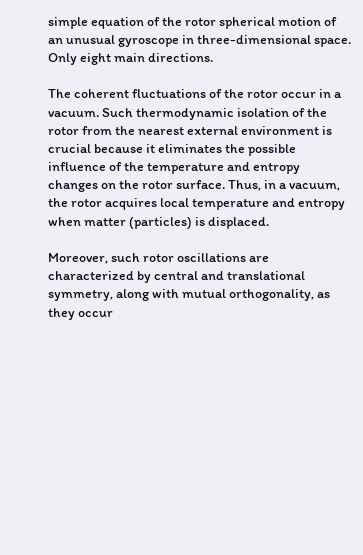simple equation of the rotor spherical motion of an unusual gyroscope in three-dimensional space. Only eight main directions.

The coherent fluctuations of the rotor occur in a vacuum. Such thermodynamic isolation of the rotor from the nearest external environment is crucial because it eliminates the possible influence of the temperature and entropy changes on the rotor surface. Thus, in a vacuum, the rotor acquires local temperature and entropy when matter (particles) is displaced.

Moreover, such rotor oscillations are characterized by central and translational symmetry, along with mutual orthogonality, as they occur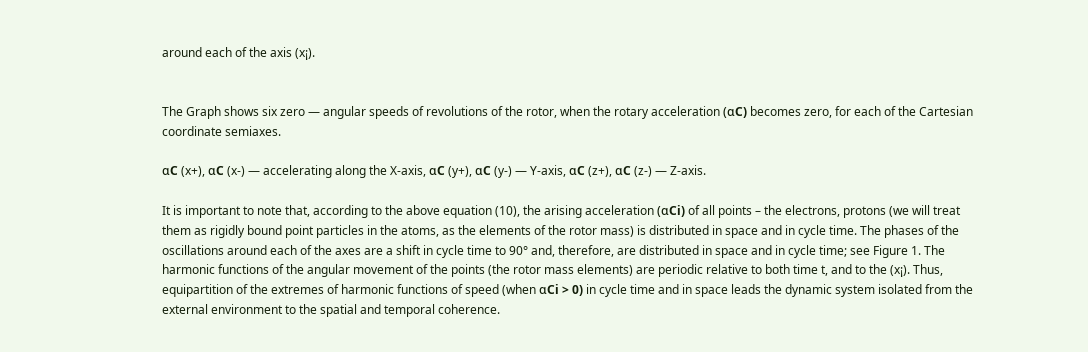around each of the axis (x¡).


The Graph shows six zero — angular speeds of revolutions of the rotor, when the rotary acceleration (αС) becomes zero, for each of the Cartesian coordinate semiaxes.

αС (x+), αС (x-) — accelerating along the X-axis, αС (y+), αС (y-) — Y-axis, αС (z+), αС (z-) — Z-axis.

It is important to note that, according to the above equation (10), the arising acceleration (αСi) of all points – the electrons, protons (we will treat them as rigidly bound point particles in the atoms, as the elements of the rotor mass) is distributed in space and in cycle time. The phases of the oscillations around each of the axes are a shift in cycle time to 90° and, therefore, are distributed in space and in cycle time; see Figure 1. The harmonic functions of the angular movement of the points (the rotor mass elements) are periodic relative to both time t, and to the (x¡). Thus, equipartition of the extremes of harmonic functions of speed (when αСi > 0) in cycle time and in space leads the dynamic system isolated from the external environment to the spatial and temporal coherence.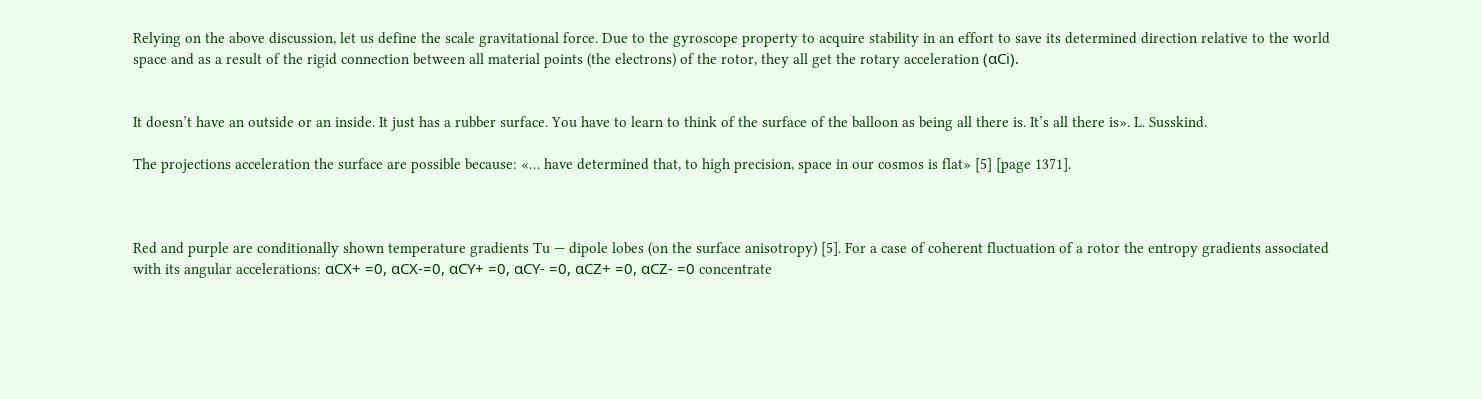Relying on the above discussion, let us define the scale gravitational force. Due to the gyroscope property to acquire stability in an effort to save its determined direction relative to the world space and as a result of the rigid connection between all material points (the electrons) of the rotor, they all get the rotary acceleration (αCi).


It doesn’t have an outside or an inside. It just has a rubber surface. You have to learn to think of the surface of the balloon as being all there is. It’s all there is». L. Susskind.

The projections acceleration the surface are possible because: «… have determined that, to high precision, space in our cosmos is flat» [5] [page 1371].



Red and purple are conditionally shown temperature gradients Tu — dipole lobes (on the surface anisotropy) [5]. For a case of coherent fluctuation of a rotor the entropy gradients associated with its angular accelerations: αCX+ =0, αCX-=0, αCY+ =0, αCY- =0, αCZ+ =0, αCZ- =0 concentrate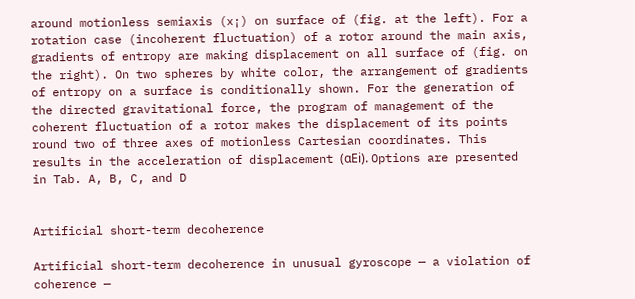around motionless semiaxis (x¡) on surface of (fig. at the left). For a rotation case (incoherent fluctuation) of a rotor around the main axis, gradients of entropy are making displacement on all surface of (fig. on the right). On two spheres by white color, the arrangement of gradients of entropy on a surface is conditionally shown. For the generation of the directed gravitational force, the program of management of the coherent fluctuation of a rotor makes the displacement of its points round two of three axes of motionless Cartesian coordinates. This results in the acceleration of displacement (αEi). Options are presented in Tab. A, B, C, and D


Artificial short-term decoherence

Artificial short-term decoherence in unusual gyroscope — a violation of coherence —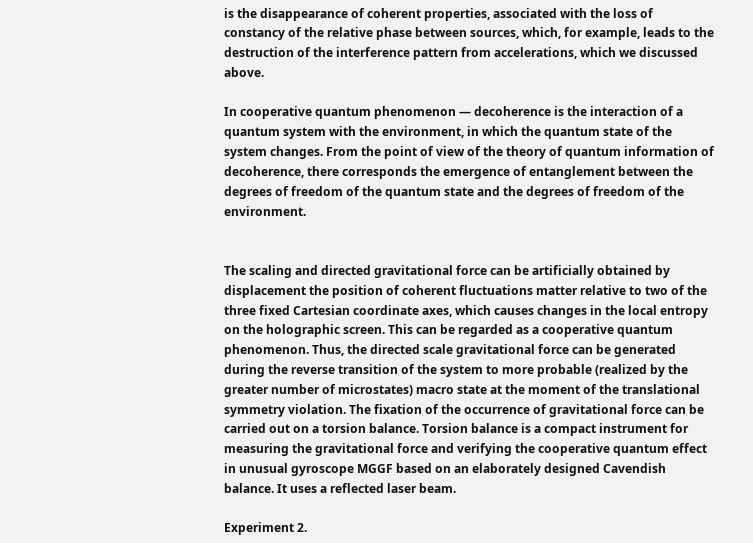is the disappearance of coherent properties, associated with the loss of constancy of the relative phase between sources, which, for example, leads to the destruction of the interference pattern from accelerations, which we discussed above.

In cooperative quantum phenomenon — decoherence is the interaction of a quantum system with the environment, in which the quantum state of the system changes. From the point of view of the theory of quantum information of decoherence, there corresponds the emergence of entanglement between the degrees of freedom of the quantum state and the degrees of freedom of the environment.


The scaling and directed gravitational force can be artificially obtained by displacement the position of coherent fluctuations matter relative to two of the three fixed Cartesian coordinate axes, which causes changes in the local entropy on the holographic screen. This can be regarded as a cooperative quantum phenomenon. Thus, the directed scale gravitational force can be generated during the reverse transition of the system to more probable (realized by the greater number of microstates) macro state at the moment of the translational symmetry violation. The fixation of the occurrence of gravitational force can be carried out on a torsion balance. Torsion balance is a compact instrument for measuring the gravitational force and verifying the cooperative quantum effect in unusual gyroscope MGGF based on an elaborately designed Cavendish balance. It uses a reflected laser beam.

Experiment 2.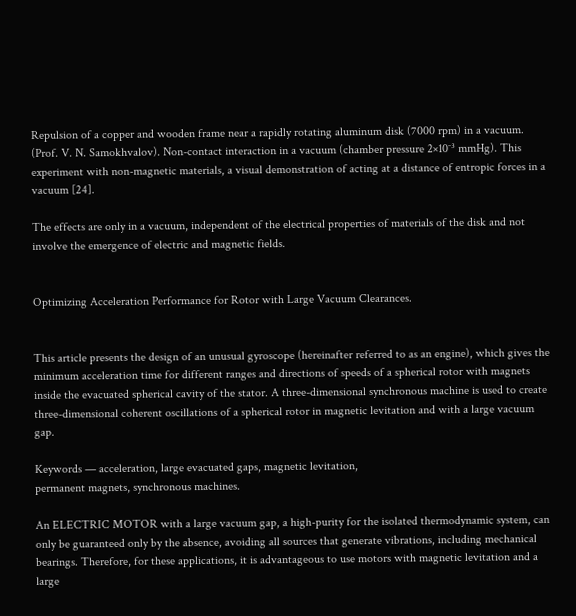Repulsion of a copper and wooden frame near a rapidly rotating aluminum disk (7000 rpm) in a vacuum. (Prof. V. N. Samokhvalov). Non-contact interaction in a vacuum (chamber pressure 2×10¯³ mmHg). This experiment with non-magnetic materials, a visual demonstration of acting at a distance of entropic forces in a vacuum [24].

The effects are only in a vacuum, independent of the electrical properties of materials of the disk and not involve the emergence of electric and magnetic fields.


Optimizing Acceleration Performance for Rotor with Large Vacuum Clearances.


This article presents the design of an unusual gyroscope (hereinafter referred to as an engine), which gives the minimum acceleration time for different ranges and directions of speeds of a spherical rotor with magnets inside the evacuated spherical cavity of the stator. A three-dimensional synchronous machine is used to create three-dimensional coherent oscillations of a spherical rotor in magnetic levitation and with a large vacuum gap.

Keywords — acceleration, large evacuated gaps, magnetic levitation,
permanent magnets, synchronous machines.

An ELECTRIC MOTOR with a large vacuum gap, a high-purity for the isolated thermodynamic system, can only be guaranteed only by the absence, avoiding all sources that generate vibrations, including mechanical bearings. Therefore, for these applications, it is advantageous to use motors with magnetic levitation and a large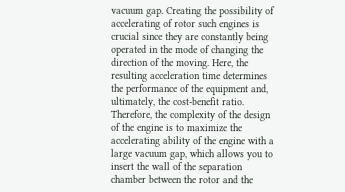vacuum gap. Creating the possibility of accelerating of rotor such engines is crucial since they are constantly being operated in the mode of changing the direction of the moving. Here, the resulting acceleration time determines the performance of the equipment and, ultimately, the cost-benefit ratio. Therefore, the complexity of the design of the engine is to maximize the accelerating ability of the engine with a large vacuum gap, which allows you to insert the wall of the separation chamber between the rotor and the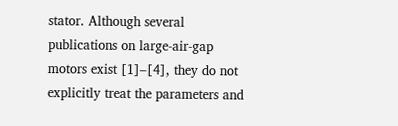stator. Although several publications on large-air-gap motors exist [1]–[4], they do not explicitly treat the parameters and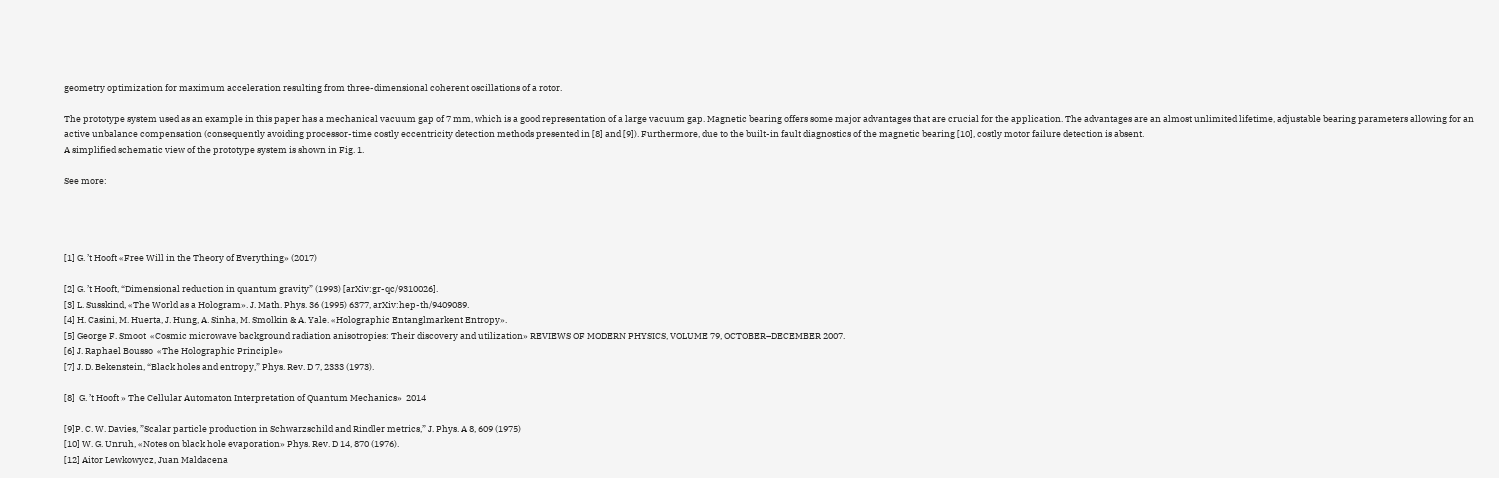geometry optimization for maximum acceleration resulting from three-dimensional coherent oscillations of a rotor.

The prototype system used as an example in this paper has a mechanical vacuum gap of 7 mm, which is a good representation of a large vacuum gap. Magnetic bearing offers some major advantages that are crucial for the application. The advantages are an almost unlimited lifetime, adjustable bearing parameters allowing for an active unbalance compensation (consequently avoiding processor-time costly eccentricity detection methods presented in [8] and [9]). Furthermore, due to the built-in fault diagnostics of the magnetic bearing [10], costly motor failure detection is absent.
A simplified schematic view of the prototype system is shown in Fig. 1.

See more:




[1] G. ’t Hooft «Free Will in the Theory of Everything» (2017)

[2] G. ’t Hooft, “Dimensional reduction in quantum gravity” (1993) [arXiv:gr-qc/9310026].
[3] L. Susskind, «The World as a Hologram». J. Math. Phys. 36 (1995) 6377, arXiv:hep-th/9409089.
[4] H. Casini, M. Huerta, J. Hung, A. Sinha, M. Smolkin & A. Yale. «Holographic Entanglmarkent Entropy».
[5] George F. Smoot  «Cosmic microwave background radiation anisotropies: Their discovery and utilization» REVIEWS OF MODERN PHYSICS, VOLUME 79, OCTOBER–DECEMBER 2007.
[6] J. Raphael Bousso  «The Holographic Principle»
[7] J. D. Bekenstein, “Black holes and entropy,” Phys. Rev. D 7, 2333 (1973).

[8]  G. ’t Hooft » The Cellular Automaton Interpretation of Quantum Mechanics»  2014

[9]P. C. W. Davies, ”Scalar particle production in Schwarzschild and Rindler metrics,” J. Phys. A 8, 609 (1975)
[10] W. G. Unruh, «Notes on black hole evaporation» Phys. Rev. D 14, 870 (1976).
[12] Aitor Lewkowycz, Juan Maldacena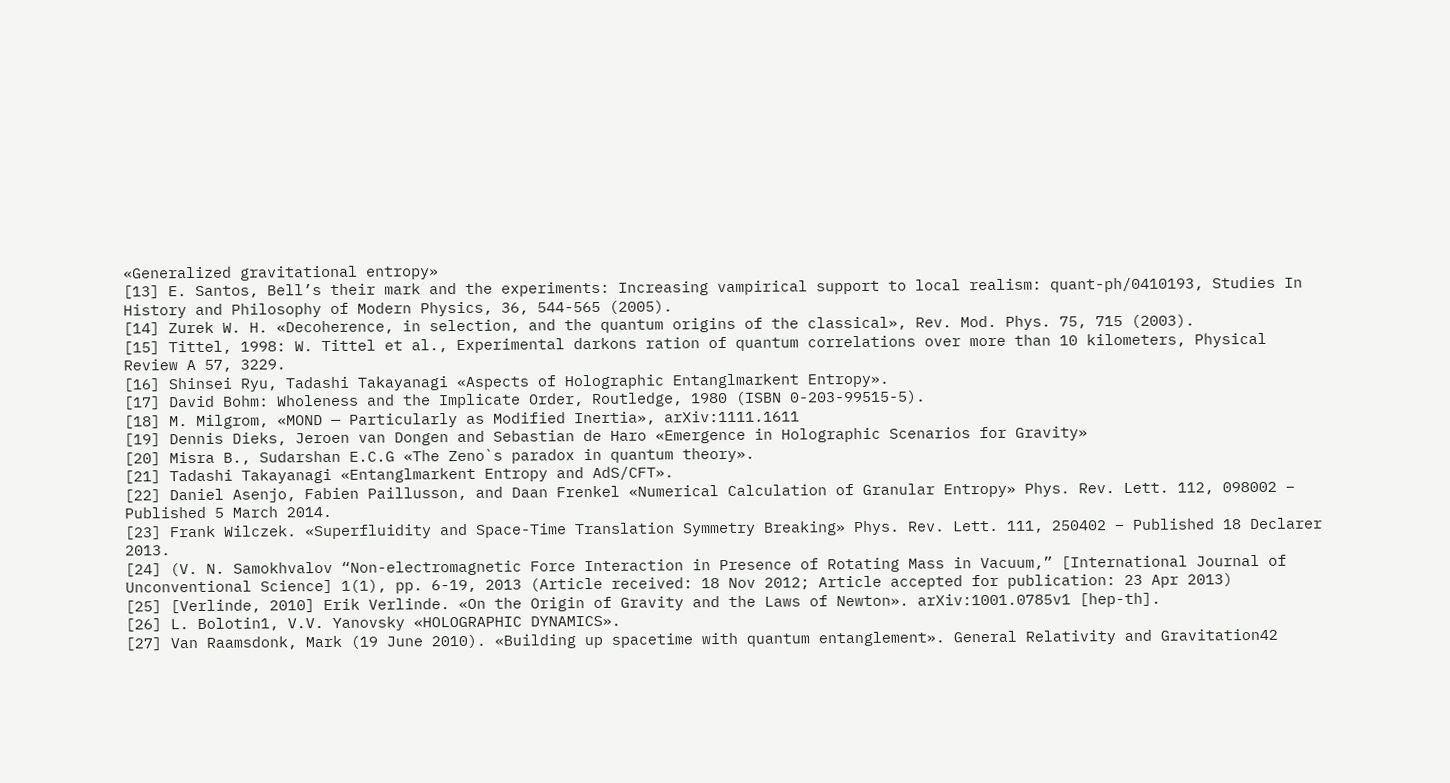«Generalized gravitational entropy»
[13] E. Santos, Bell’s their mark and the experiments: Increasing vampirical support to local realism: quant-ph/0410193, Studies In History and Philosophy of Modern Physics, 36, 544-565 (2005).
[14] Zurek W. H. «Decoherence, in selection, and the quantum origins of the classical», Rev. Mod. Phys. 75, 715 (2003).
[15] Tittel, 1998: W. Tittel et al., Experimental darkons ration of quantum correlations over more than 10 kilometers, Physical Review A 57, 3229.
[16] Shinsei Ryu, Tadashi Takayanagi «Aspects of Holographic Entanglmarkent Entropy».
[17] David Bohm: Wholeness and the Implicate Order, Routledge, 1980 (ISBN 0-203-99515-5).
[18] M. Milgrom, «MOND — Particularly as Modified Inertia», arXiv:1111.1611
[19] Dennis Dieks, Jeroen van Dongen and Sebastian de Haro «Emergence in Holographic Scenarios for Gravity»
[20] Misra B., Sudarshan E.C.G «The Zeno`s paradox in quantum theory».
[21] Tadashi Takayanagi «Entanglmarkent Entropy and AdS/CFT».
[22] Daniel Asenjo, Fabien Paillusson, and Daan Frenkel «Numerical Calculation of Granular Entropy» Phys. Rev. Lett. 112, 098002 – Published 5 March 2014.
[23] Frank Wilczek. «Superfluidity and Space-Time Translation Symmetry Breaking» Phys. Rev. Lett. 111, 250402 – Published 18 Declarer 2013.
[24] (V. N. Samokhvalov “Non-electromagnetic Force Interaction in Presence of Rotating Mass in Vacuum,” [International Journal of Unconventional Science] 1(1), pp. 6-19, 2013 (Article received: 18 Nov 2012; Article accepted for publication: 23 Apr 2013)
[25] [Verlinde, 2010] Erik Verlinde. «On the Origin of Gravity and the Laws of Newton». arXiv:1001.0785v1 [hep-th].
[26] L. Bolotin1, V.V. Yanovsky «HOLOGRAPHIC DYNAMICS».
[27] Van Raamsdonk, Mark (19 June 2010). «Building up spacetime with quantum entanglement». General Relativity and Gravitation42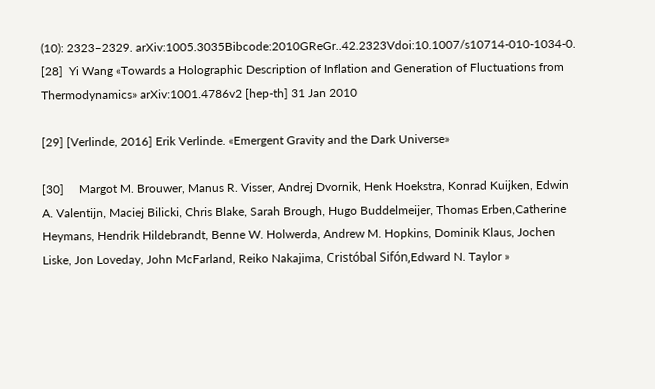(10): 2323–2329. arXiv:1005.3035Bibcode:2010GReGr..42.2323Vdoi:10.1007/s10714-010-1034-0.
[28]  Yi Wang «Towards a Holographic Description of Inflation and Generation of Fluctuations from Thermodynamics» arXiv:1001.4786v2 [hep-th] 31 Jan 2010

[29] [Verlinde, 2016] Erik Verlinde. «Emergent Gravity and the Dark Universe»

[30]     Margot M. Brouwer, Manus R. Visser, Andrej Dvornik, Henk Hoekstra, Konrad Kuijken, Edwin A. Valentijn, Maciej Bilicki, Chris Blake, Sarah Brough, Hugo Buddelmeijer, Thomas Erben,Catherine Heymans, Hendrik Hildebrandt, Benne W. Holwerda, Andrew M. Hopkins, Dominik Klaus, Jochen Liske, Jon Loveday, John McFarland, Reiko Nakajima, Cristóbal Sifón,Edward N. Taylor »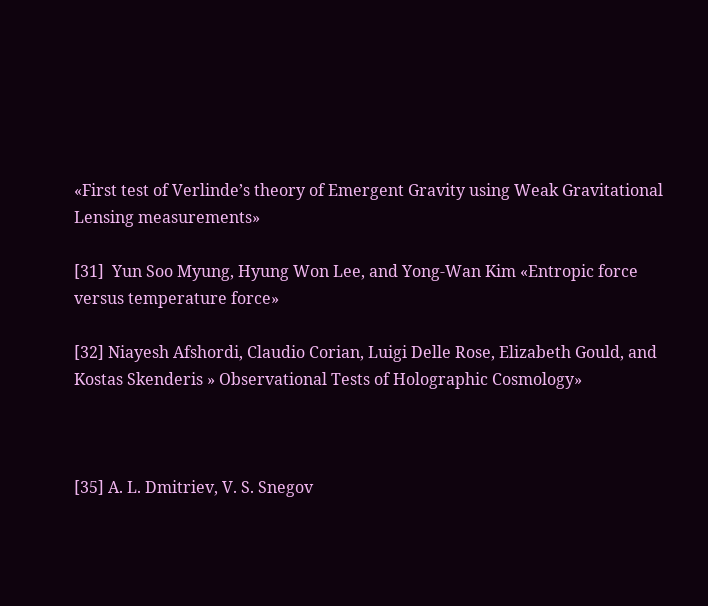«First test of Verlinde’s theory of Emergent Gravity using Weak Gravitational Lensing measurements»

[31]  Yun Soo Myung, Hyung Won Lee, and Yong-Wan Kim «Entropic force versus temperature force»

[32] Niayesh Afshordi, Claudio Corian, Luigi Delle Rose, Elizabeth Gould, and Kostas Skenderis » Observational Tests of Holographic Cosmology»



[35] A. L. Dmitriev, V. S. Snegov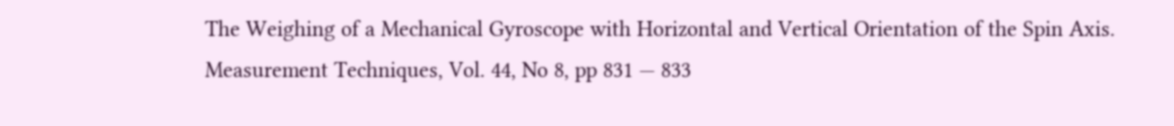The Weighing of a Mechanical Gyroscope with Horizontal and Vertical Orientation of the Spin Axis. Measurement Techniques, Vol. 44, No 8, pp 831 — 833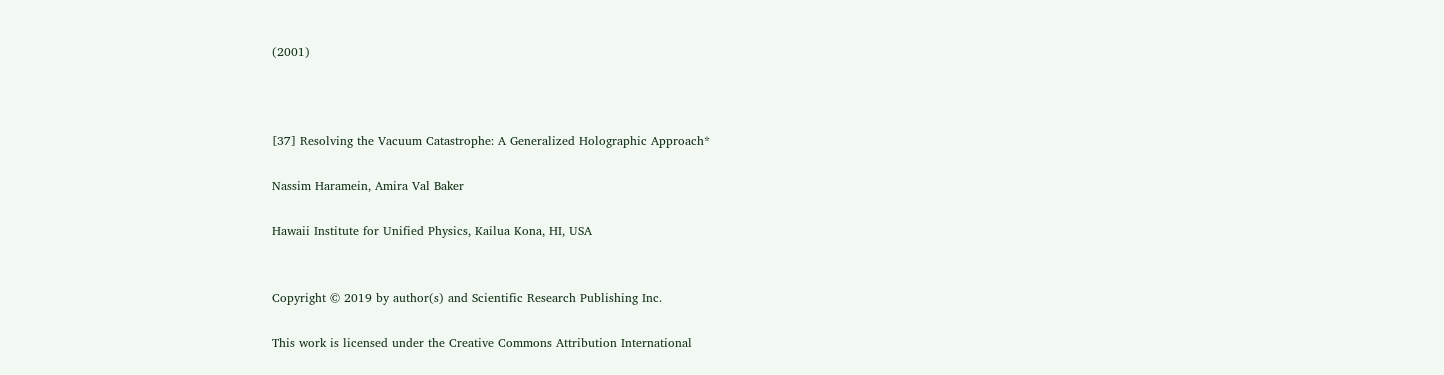(2001)



[37] Resolving the Vacuum Catastrophe: A Generalized Holographic Approach*

Nassim Haramein, Amira Val Baker

Hawaii Institute for Unified Physics, Kailua Kona, HI, USA


Copyright © 2019 by author(s) and Scientific Research Publishing Inc.

This work is licensed under the Creative Commons Attribution International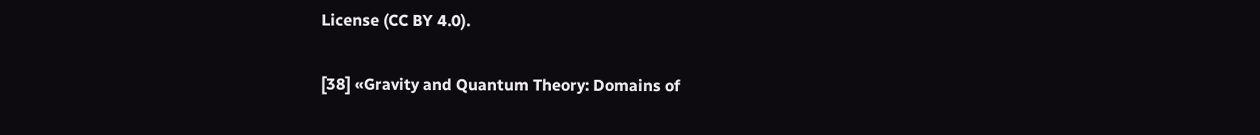License (CC BY 4.0).

[38] «Gravity and Quantum Theory: Domains of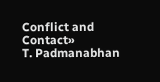Conflict and Contact»
T. Padmanabhan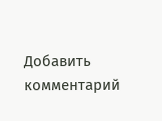Добавить комментарий